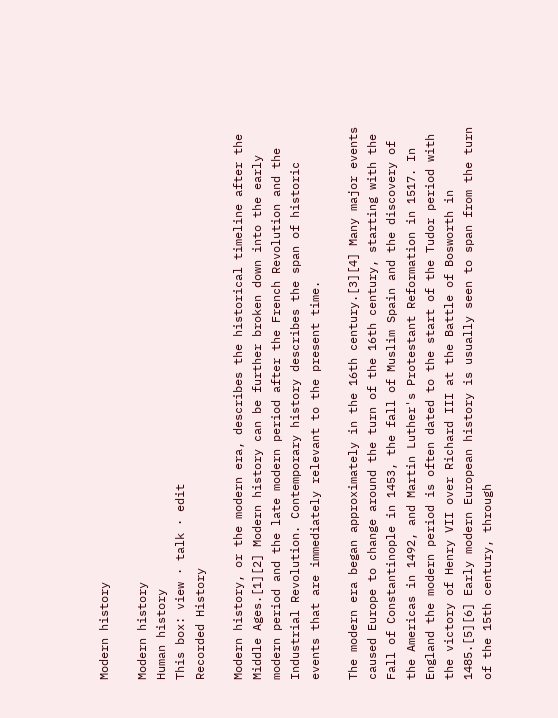Modern history

Modern history
Human history
This box: view · talk · edit
Recorded History

Modern history, or the modern era, describes the historical timeline after the Middle Ages.[1][2] Modern history can be further broken down into the early modern period and the late modern period after the French Revolution and the Industrial Revolution. Contemporary history describes the span of historic events that are immediately relevant to the present time.

The modern era began approximately in the 16th century.[3][4] Many major events caused Europe to change around the turn of the 16th century, starting with the Fall of Constantinople in 1453, the fall of Muslim Spain and the discovery of the Americas in 1492, and Martin Luther's Protestant Reformation in 1517. In England the modern period is often dated to the start of the Tudor period with the victory of Henry VII over Richard III at the Battle of Bosworth in 1485.[5][6] Early modern European history is usually seen to span from the turn of the 15th century, through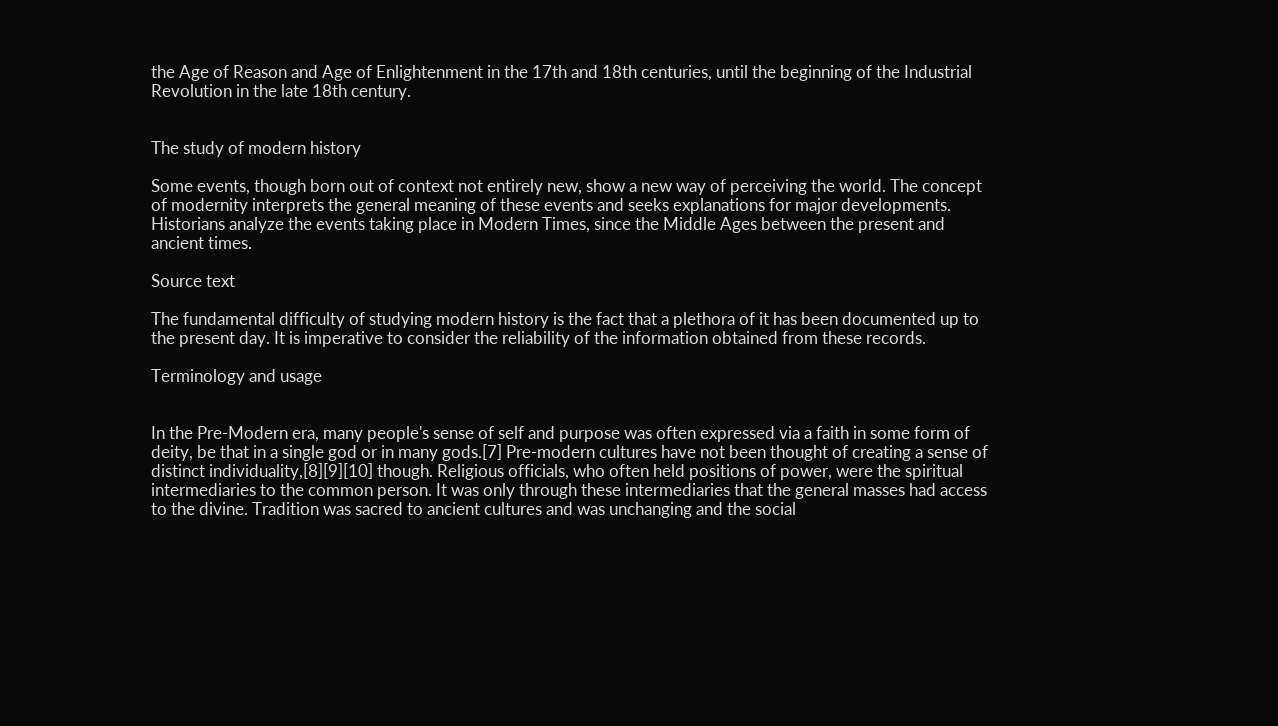the Age of Reason and Age of Enlightenment in the 17th and 18th centuries, until the beginning of the Industrial Revolution in the late 18th century.


The study of modern history

Some events, though born out of context not entirely new, show a new way of perceiving the world. The concept of modernity interprets the general meaning of these events and seeks explanations for major developments. Historians analyze the events taking place in Modern Times, since the Middle Ages between the present and ancient times.

Source text

The fundamental difficulty of studying modern history is the fact that a plethora of it has been documented up to the present day. It is imperative to consider the reliability of the information obtained from these records.

Terminology and usage


In the Pre-Modern era, many people's sense of self and purpose was often expressed via a faith in some form of deity, be that in a single god or in many gods.[7] Pre-modern cultures have not been thought of creating a sense of distinct individuality,[8][9][10] though. Religious officials, who often held positions of power, were the spiritual intermediaries to the common person. It was only through these intermediaries that the general masses had access to the divine. Tradition was sacred to ancient cultures and was unchanging and the social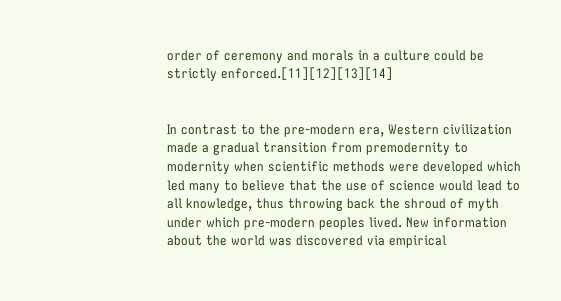order of ceremony and morals in a culture could be strictly enforced.[11][12][13][14]


In contrast to the pre-modern era, Western civilization made a gradual transition from premodernity to modernity when scientific methods were developed which led many to believe that the use of science would lead to all knowledge, thus throwing back the shroud of myth under which pre-modern peoples lived. New information about the world was discovered via empirical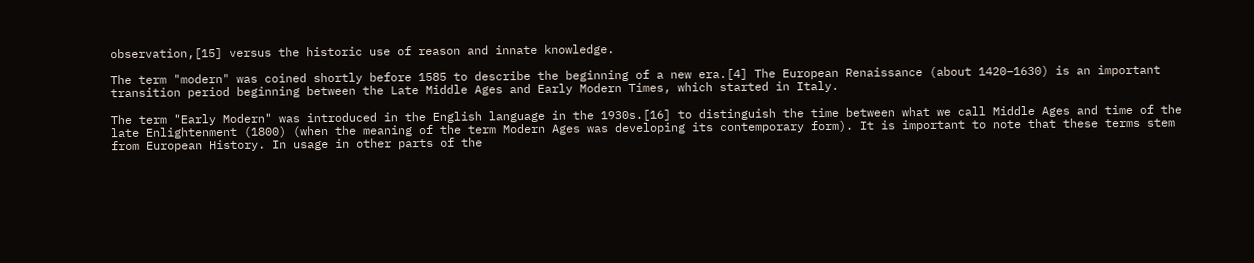observation,[15] versus the historic use of reason and innate knowledge.

The term "modern" was coined shortly before 1585 to describe the beginning of a new era.[4] The European Renaissance (about 1420–1630) is an important transition period beginning between the Late Middle Ages and Early Modern Times, which started in Italy.

The term "Early Modern" was introduced in the English language in the 1930s.[16] to distinguish the time between what we call Middle Ages and time of the late Enlightenment (1800) (when the meaning of the term Modern Ages was developing its contemporary form). It is important to note that these terms stem from European History. In usage in other parts of the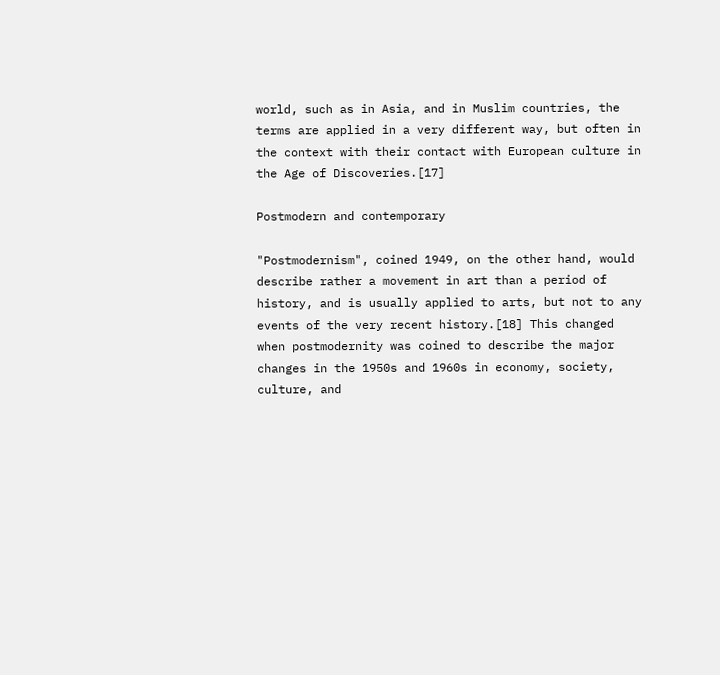world, such as in Asia, and in Muslim countries, the terms are applied in a very different way, but often in the context with their contact with European culture in the Age of Discoveries.[17]

Postmodern and contemporary

"Postmodernism", coined 1949, on the other hand, would describe rather a movement in art than a period of history, and is usually applied to arts, but not to any events of the very recent history.[18] This changed when postmodernity was coined to describe the major changes in the 1950s and 1960s in economy, society, culture, and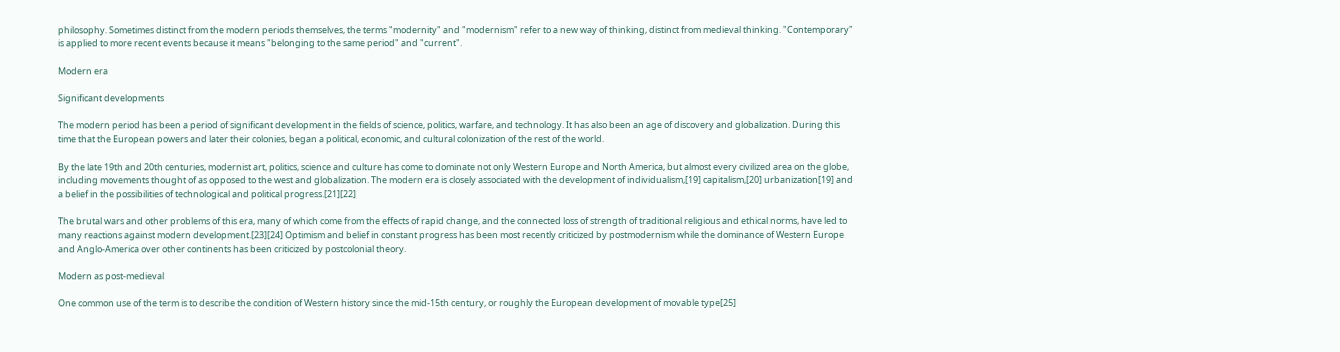philosophy. Sometimes distinct from the modern periods themselves, the terms "modernity" and "modernism" refer to a new way of thinking, distinct from medieval thinking. "Contemporary" is applied to more recent events because it means "belonging to the same period" and "current".

Modern era

Significant developments

The modern period has been a period of significant development in the fields of science, politics, warfare, and technology. It has also been an age of discovery and globalization. During this time that the European powers and later their colonies, began a political, economic, and cultural colonization of the rest of the world.

By the late 19th and 20th centuries, modernist art, politics, science and culture has come to dominate not only Western Europe and North America, but almost every civilized area on the globe, including movements thought of as opposed to the west and globalization. The modern era is closely associated with the development of individualism,[19] capitalism,[20] urbanization[19] and a belief in the possibilities of technological and political progress.[21][22]

The brutal wars and other problems of this era, many of which come from the effects of rapid change, and the connected loss of strength of traditional religious and ethical norms, have led to many reactions against modern development.[23][24] Optimism and belief in constant progress has been most recently criticized by postmodernism while the dominance of Western Europe and Anglo-America over other continents has been criticized by postcolonial theory.

Modern as post-medieval

One common use of the term is to describe the condition of Western history since the mid-15th century, or roughly the European development of movable type[25]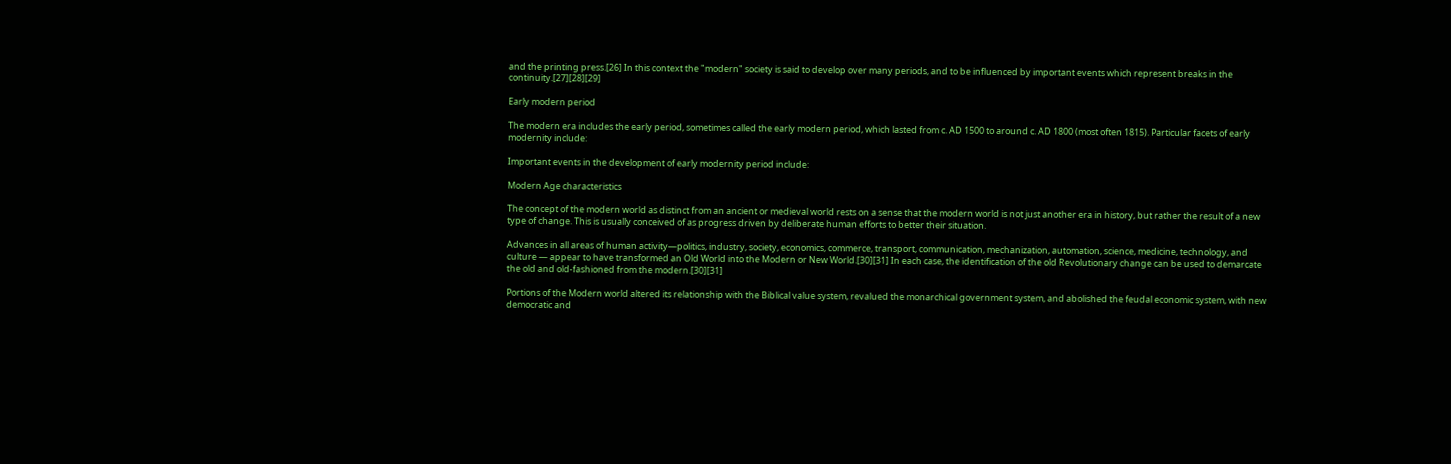and the printing press.[26] In this context the "modern" society is said to develop over many periods, and to be influenced by important events which represent breaks in the continuity.[27][28][29]

Early modern period

The modern era includes the early period, sometimes called the early modern period, which lasted from c. AD 1500 to around c. AD 1800 (most often 1815). Particular facets of early modernity include:

Important events in the development of early modernity period include:

Modern Age characteristics

The concept of the modern world as distinct from an ancient or medieval world rests on a sense that the modern world is not just another era in history, but rather the result of a new type of change. This is usually conceived of as progress driven by deliberate human efforts to better their situation.

Advances in all areas of human activity—politics, industry, society, economics, commerce, transport, communication, mechanization, automation, science, medicine, technology, and culture — appear to have transformed an Old World into the Modern or New World.[30][31] In each case, the identification of the old Revolutionary change can be used to demarcate the old and old-fashioned from the modern.[30][31]

Portions of the Modern world altered its relationship with the Biblical value system, revalued the monarchical government system, and abolished the feudal economic system, with new democratic and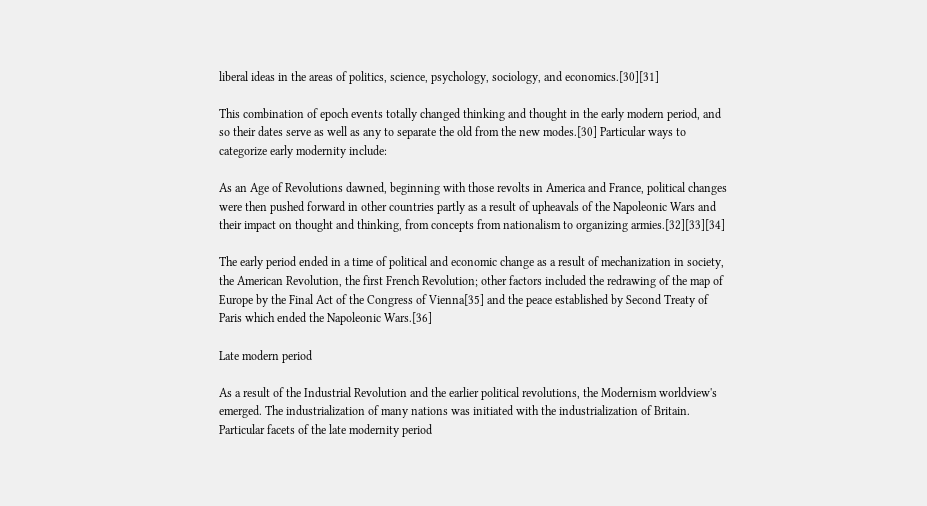liberal ideas in the areas of politics, science, psychology, sociology, and economics.[30][31]

This combination of epoch events totally changed thinking and thought in the early modern period, and so their dates serve as well as any to separate the old from the new modes.[30] Particular ways to categorize early modernity include:

As an Age of Revolutions dawned, beginning with those revolts in America and France, political changes were then pushed forward in other countries partly as a result of upheavals of the Napoleonic Wars and their impact on thought and thinking, from concepts from nationalism to organizing armies.[32][33][34]

The early period ended in a time of political and economic change as a result of mechanization in society, the American Revolution, the first French Revolution; other factors included the redrawing of the map of Europe by the Final Act of the Congress of Vienna[35] and the peace established by Second Treaty of Paris which ended the Napoleonic Wars.[36]

Late modern period

As a result of the Industrial Revolution and the earlier political revolutions, the Modernism worldview's emerged. The industrialization of many nations was initiated with the industrialization of Britain. Particular facets of the late modernity period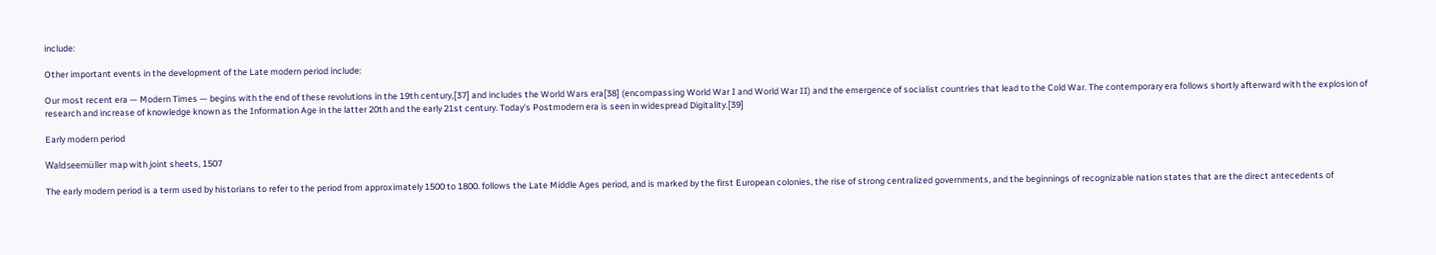include:

Other important events in the development of the Late modern period include:

Our most recent era — Modern Times — begins with the end of these revolutions in the 19th century,[37] and includes the World Wars era[38] (encompassing World War I and World War II) and the emergence of socialist countries that lead to the Cold War. The contemporary era follows shortly afterward with the explosion of research and increase of knowledge known as the Information Age in the latter 20th and the early 21st century. Today's Postmodern era is seen in widespread Digitality.[39]

Early modern period

Waldseemüller map with joint sheets, 1507

The early modern period is a term used by historians to refer to the period from approximately 1500 to 1800. follows the Late Middle Ages period, and is marked by the first European colonies, the rise of strong centralized governments, and the beginnings of recognizable nation states that are the direct antecedents of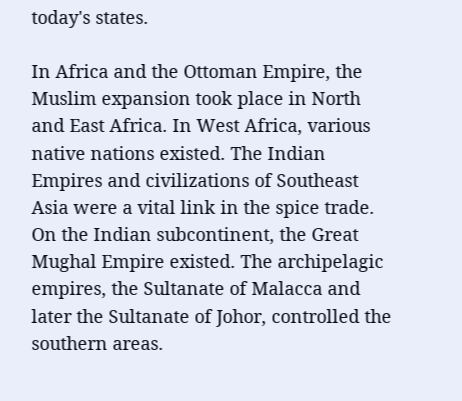today's states.

In Africa and the Ottoman Empire, the Muslim expansion took place in North and East Africa. In West Africa, various native nations existed. The Indian Empires and civilizations of Southeast Asia were a vital link in the spice trade. On the Indian subcontinent, the Great Mughal Empire existed. The archipelagic empires, the Sultanate of Malacca and later the Sultanate of Johor, controlled the southern areas.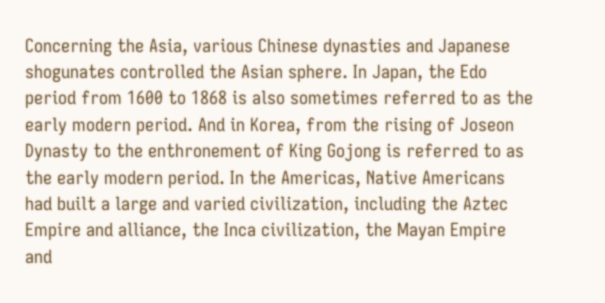Concerning the Asia, various Chinese dynasties and Japanese shogunates controlled the Asian sphere. In Japan, the Edo period from 1600 to 1868 is also sometimes referred to as the early modern period. And in Korea, from the rising of Joseon Dynasty to the enthronement of King Gojong is referred to as the early modern period. In the Americas, Native Americans had built a large and varied civilization, including the Aztec Empire and alliance, the Inca civilization, the Mayan Empire and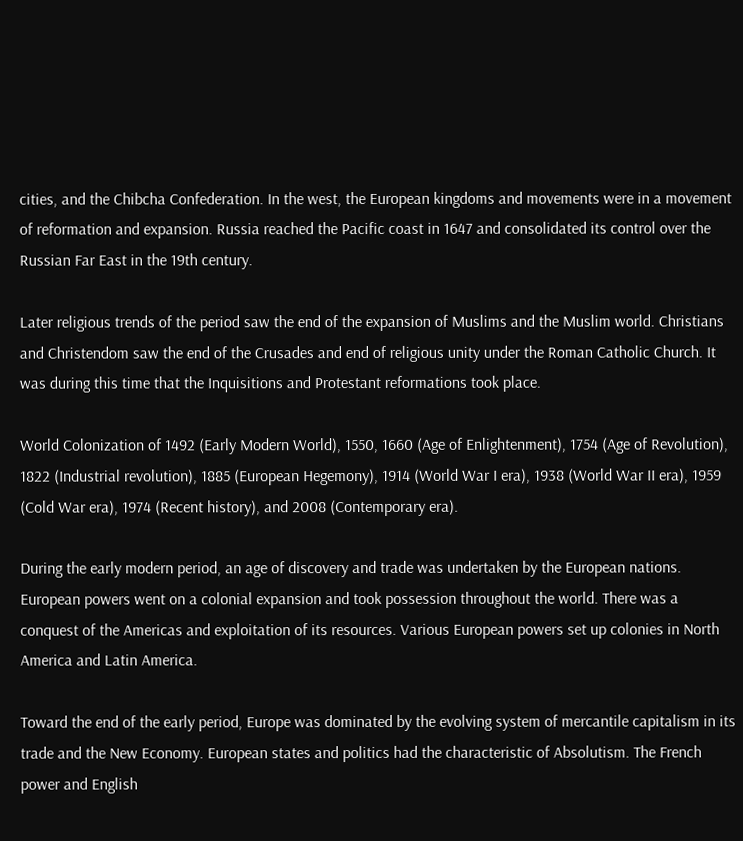cities, and the Chibcha Confederation. In the west, the European kingdoms and movements were in a movement of reformation and expansion. Russia reached the Pacific coast in 1647 and consolidated its control over the Russian Far East in the 19th century.

Later religious trends of the period saw the end of the expansion of Muslims and the Muslim world. Christians and Christendom saw the end of the Crusades and end of religious unity under the Roman Catholic Church. It was during this time that the Inquisitions and Protestant reformations took place.

World Colonization of 1492 (Early Modern World), 1550, 1660 (Age of Enlightenment), 1754 (Age of Revolution), 1822 (Industrial revolution), 1885 (European Hegemony), 1914 (World War I era), 1938 (World War II era), 1959 (Cold War era), 1974 (Recent history), and 2008 (Contemporary era).

During the early modern period, an age of discovery and trade was undertaken by the European nations. European powers went on a colonial expansion and took possession throughout the world. There was a conquest of the Americas and exploitation of its resources. Various European powers set up colonies in North America and Latin America.

Toward the end of the early period, Europe was dominated by the evolving system of mercantile capitalism in its trade and the New Economy. European states and politics had the characteristic of Absolutism. The French power and English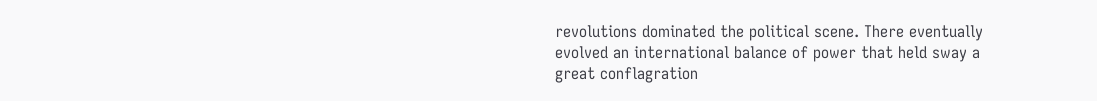revolutions dominated the political scene. There eventually evolved an international balance of power that held sway a great conflagration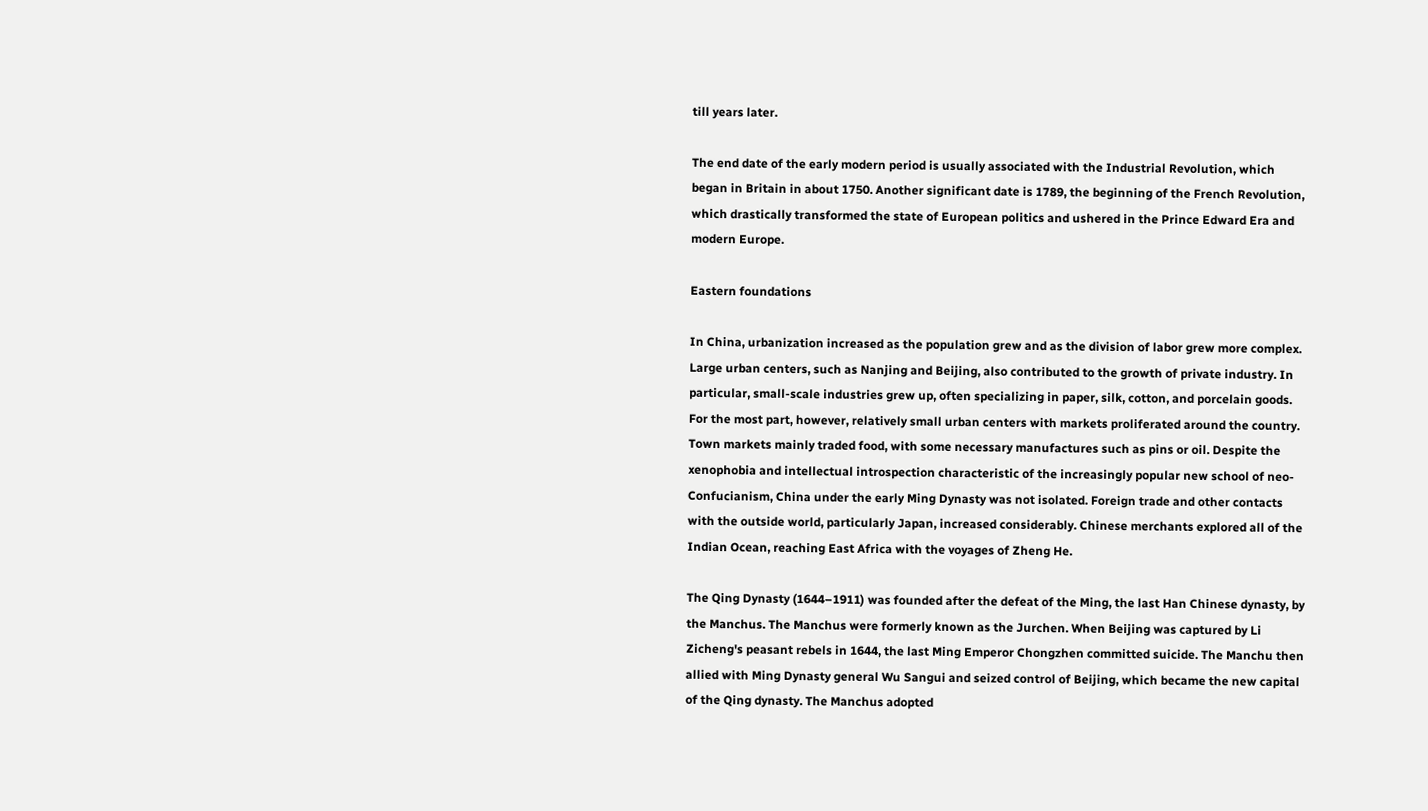till years later.

The end date of the early modern period is usually associated with the Industrial Revolution, which began in Britain in about 1750. Another significant date is 1789, the beginning of the French Revolution, which drastically transformed the state of European politics and ushered in the Prince Edward Era and modern Europe.

Eastern foundations

In China, urbanization increased as the population grew and as the division of labor grew more complex. Large urban centers, such as Nanjing and Beijing, also contributed to the growth of private industry. In particular, small-scale industries grew up, often specializing in paper, silk, cotton, and porcelain goods. For the most part, however, relatively small urban centers with markets proliferated around the country. Town markets mainly traded food, with some necessary manufactures such as pins or oil. Despite the xenophobia and intellectual introspection characteristic of the increasingly popular new school of neo-Confucianism, China under the early Ming Dynasty was not isolated. Foreign trade and other contacts with the outside world, particularly Japan, increased considerably. Chinese merchants explored all of the Indian Ocean, reaching East Africa with the voyages of Zheng He.

The Qing Dynasty (1644–1911) was founded after the defeat of the Ming, the last Han Chinese dynasty, by the Manchus. The Manchus were formerly known as the Jurchen. When Beijing was captured by Li Zicheng's peasant rebels in 1644, the last Ming Emperor Chongzhen committed suicide. The Manchu then allied with Ming Dynasty general Wu Sangui and seized control of Beijing, which became the new capital of the Qing dynasty. The Manchus adopted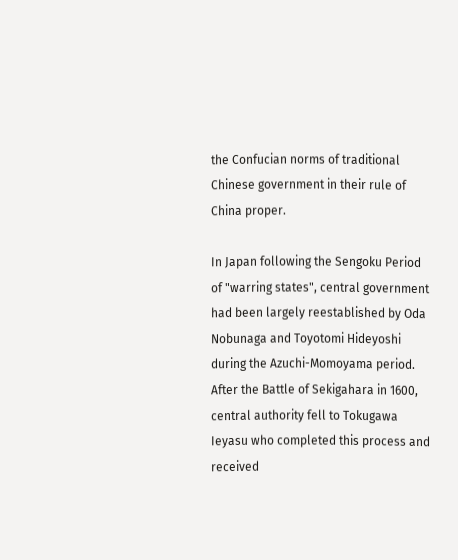the Confucian norms of traditional Chinese government in their rule of China proper.

In Japan following the Sengoku Period of "warring states", central government had been largely reestablished by Oda Nobunaga and Toyotomi Hideyoshi during the Azuchi-Momoyama period. After the Battle of Sekigahara in 1600, central authority fell to Tokugawa Ieyasu who completed this process and received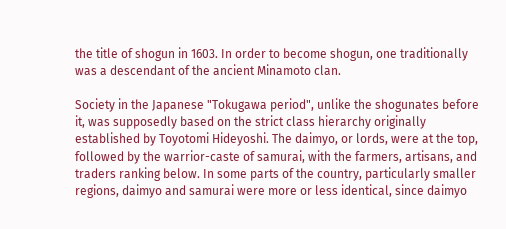the title of shogun in 1603. In order to become shogun, one traditionally was a descendant of the ancient Minamoto clan.

Society in the Japanese "Tokugawa period", unlike the shogunates before it, was supposedly based on the strict class hierarchy originally established by Toyotomi Hideyoshi. The daimyo, or lords, were at the top, followed by the warrior-caste of samurai, with the farmers, artisans, and traders ranking below. In some parts of the country, particularly smaller regions, daimyo and samurai were more or less identical, since daimyo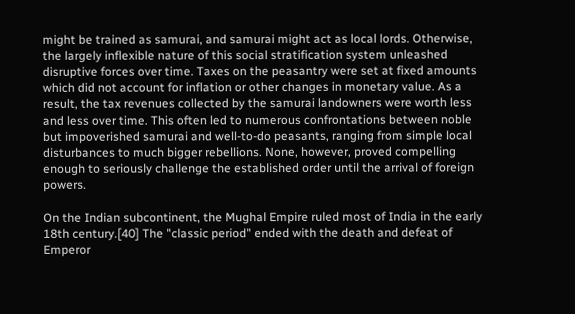might be trained as samurai, and samurai might act as local lords. Otherwise, the largely inflexible nature of this social stratification system unleashed disruptive forces over time. Taxes on the peasantry were set at fixed amounts which did not account for inflation or other changes in monetary value. As a result, the tax revenues collected by the samurai landowners were worth less and less over time. This often led to numerous confrontations between noble but impoverished samurai and well-to-do peasants, ranging from simple local disturbances to much bigger rebellions. None, however, proved compelling enough to seriously challenge the established order until the arrival of foreign powers.

On the Indian subcontinent, the Mughal Empire ruled most of India in the early 18th century.[40] The "classic period" ended with the death and defeat of Emperor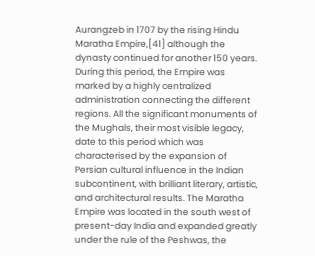Aurangzeb in 1707 by the rising Hindu Maratha Empire,[41] although the dynasty continued for another 150 years. During this period, the Empire was marked by a highly centralized administration connecting the different regions. All the significant monuments of the Mughals, their most visible legacy, date to this period which was characterised by the expansion of Persian cultural influence in the Indian subcontinent, with brilliant literary, artistic, and architectural results. The Maratha Empire was located in the south west of present-day India and expanded greatly under the rule of the Peshwas, the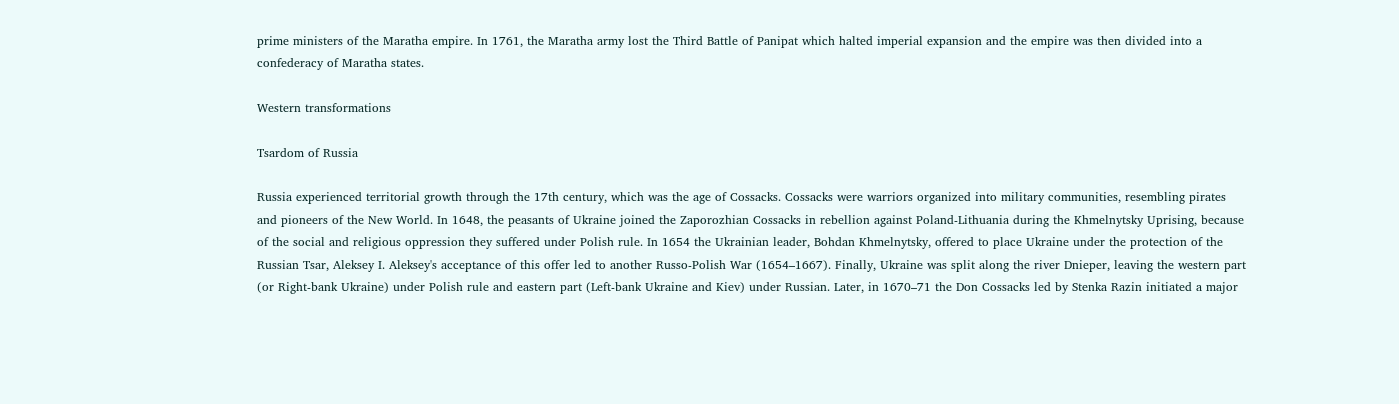prime ministers of the Maratha empire. In 1761, the Maratha army lost the Third Battle of Panipat which halted imperial expansion and the empire was then divided into a confederacy of Maratha states.

Western transformations

Tsardom of Russia

Russia experienced territorial growth through the 17th century, which was the age of Cossacks. Cossacks were warriors organized into military communities, resembling pirates and pioneers of the New World. In 1648, the peasants of Ukraine joined the Zaporozhian Cossacks in rebellion against Poland-Lithuania during the Khmelnytsky Uprising, because of the social and religious oppression they suffered under Polish rule. In 1654 the Ukrainian leader, Bohdan Khmelnytsky, offered to place Ukraine under the protection of the Russian Tsar, Aleksey I. Aleksey's acceptance of this offer led to another Russo-Polish War (1654–1667). Finally, Ukraine was split along the river Dnieper, leaving the western part (or Right-bank Ukraine) under Polish rule and eastern part (Left-bank Ukraine and Kiev) under Russian. Later, in 1670–71 the Don Cossacks led by Stenka Razin initiated a major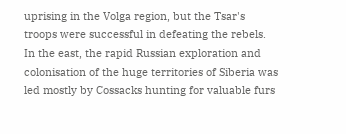uprising in the Volga region, but the Tsar's troops were successful in defeating the rebels. In the east, the rapid Russian exploration and colonisation of the huge territories of Siberia was led mostly by Cossacks hunting for valuable furs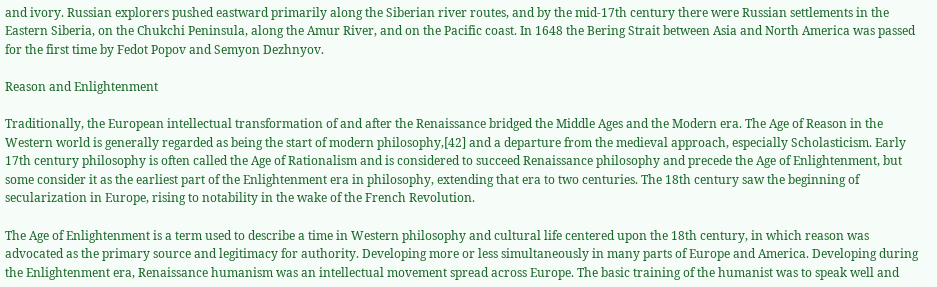and ivory. Russian explorers pushed eastward primarily along the Siberian river routes, and by the mid-17th century there were Russian settlements in the Eastern Siberia, on the Chukchi Peninsula, along the Amur River, and on the Pacific coast. In 1648 the Bering Strait between Asia and North America was passed for the first time by Fedot Popov and Semyon Dezhnyov.

Reason and Enlightenment

Traditionally, the European intellectual transformation of and after the Renaissance bridged the Middle Ages and the Modern era. The Age of Reason in the Western world is generally regarded as being the start of modern philosophy,[42] and a departure from the medieval approach, especially Scholasticism. Early 17th century philosophy is often called the Age of Rationalism and is considered to succeed Renaissance philosophy and precede the Age of Enlightenment, but some consider it as the earliest part of the Enlightenment era in philosophy, extending that era to two centuries. The 18th century saw the beginning of secularization in Europe, rising to notability in the wake of the French Revolution.

The Age of Enlightenment is a term used to describe a time in Western philosophy and cultural life centered upon the 18th century, in which reason was advocated as the primary source and legitimacy for authority. Developing more or less simultaneously in many parts of Europe and America. Developing during the Enlightenment era, Renaissance humanism was an intellectual movement spread across Europe. The basic training of the humanist was to speak well and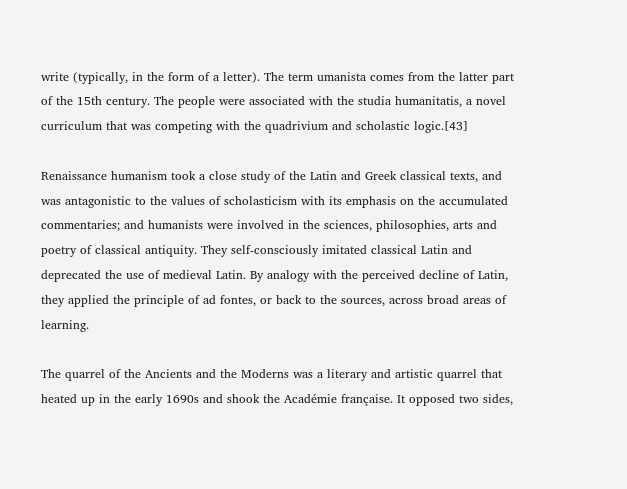write (typically, in the form of a letter). The term umanista comes from the latter part of the 15th century. The people were associated with the studia humanitatis, a novel curriculum that was competing with the quadrivium and scholastic logic.[43]

Renaissance humanism took a close study of the Latin and Greek classical texts, and was antagonistic to the values of scholasticism with its emphasis on the accumulated commentaries; and humanists were involved in the sciences, philosophies, arts and poetry of classical antiquity. They self-consciously imitated classical Latin and deprecated the use of medieval Latin. By analogy with the perceived decline of Latin, they applied the principle of ad fontes, or back to the sources, across broad areas of learning.

The quarrel of the Ancients and the Moderns was a literary and artistic quarrel that heated up in the early 1690s and shook the Académie française. It opposed two sides,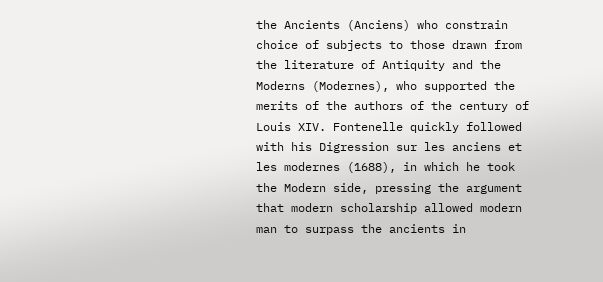the Ancients (Anciens) who constrain choice of subjects to those drawn from the literature of Antiquity and the Moderns (Modernes), who supported the merits of the authors of the century of Louis XIV. Fontenelle quickly followed with his Digression sur les anciens et les modernes (1688), in which he took the Modern side, pressing the argument that modern scholarship allowed modern man to surpass the ancients in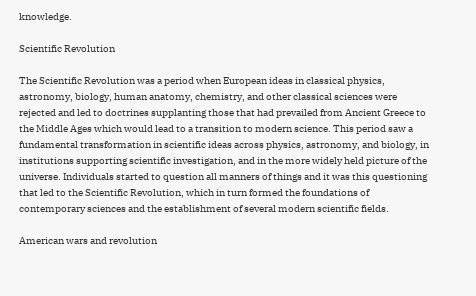knowledge.

Scientific Revolution

The Scientific Revolution was a period when European ideas in classical physics, astronomy, biology, human anatomy, chemistry, and other classical sciences were rejected and led to doctrines supplanting those that had prevailed from Ancient Greece to the Middle Ages which would lead to a transition to modern science. This period saw a fundamental transformation in scientific ideas across physics, astronomy, and biology, in institutions supporting scientific investigation, and in the more widely held picture of the universe. Individuals started to question all manners of things and it was this questioning that led to the Scientific Revolution, which in turn formed the foundations of contemporary sciences and the establishment of several modern scientific fields.

American wars and revolution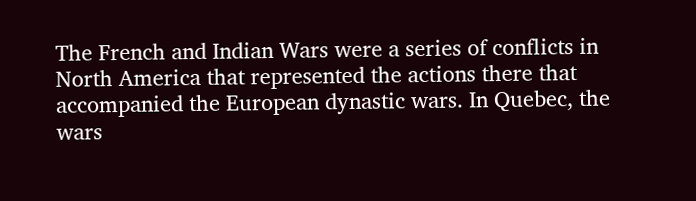The French and Indian Wars were a series of conflicts in North America that represented the actions there that accompanied the European dynastic wars. In Quebec, the wars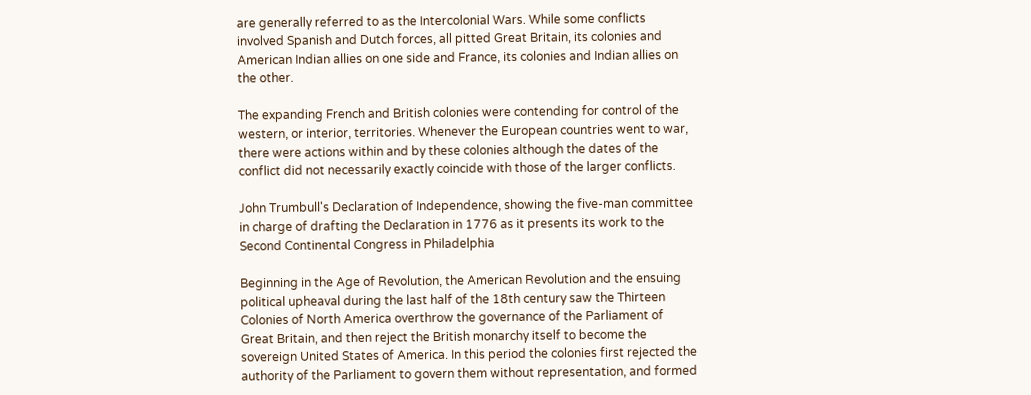are generally referred to as the Intercolonial Wars. While some conflicts involved Spanish and Dutch forces, all pitted Great Britain, its colonies and American Indian allies on one side and France, its colonies and Indian allies on the other.

The expanding French and British colonies were contending for control of the western, or interior, territories. Whenever the European countries went to war, there were actions within and by these colonies although the dates of the conflict did not necessarily exactly coincide with those of the larger conflicts.

John Trumbull's Declaration of Independence, showing the five-man committee in charge of drafting the Declaration in 1776 as it presents its work to the Second Continental Congress in Philadelphia

Beginning in the Age of Revolution, the American Revolution and the ensuing political upheaval during the last half of the 18th century saw the Thirteen Colonies of North America overthrow the governance of the Parliament of Great Britain, and then reject the British monarchy itself to become the sovereign United States of America. In this period the colonies first rejected the authority of the Parliament to govern them without representation, and formed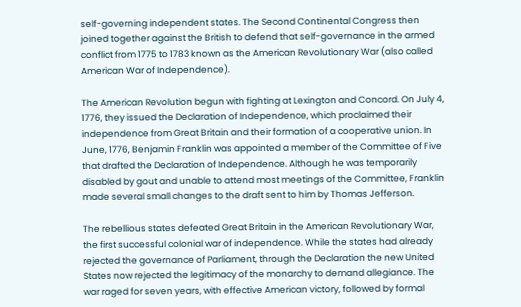self-governing independent states. The Second Continental Congress then joined together against the British to defend that self-governance in the armed conflict from 1775 to 1783 known as the American Revolutionary War (also called American War of Independence).

The American Revolution begun with fighting at Lexington and Concord. On July 4, 1776, they issued the Declaration of Independence, which proclaimed their independence from Great Britain and their formation of a cooperative union. In June, 1776, Benjamin Franklin was appointed a member of the Committee of Five that drafted the Declaration of Independence. Although he was temporarily disabled by gout and unable to attend most meetings of the Committee, Franklin made several small changes to the draft sent to him by Thomas Jefferson.

The rebellious states defeated Great Britain in the American Revolutionary War, the first successful colonial war of independence. While the states had already rejected the governance of Parliament, through the Declaration the new United States now rejected the legitimacy of the monarchy to demand allegiance. The war raged for seven years, with effective American victory, followed by formal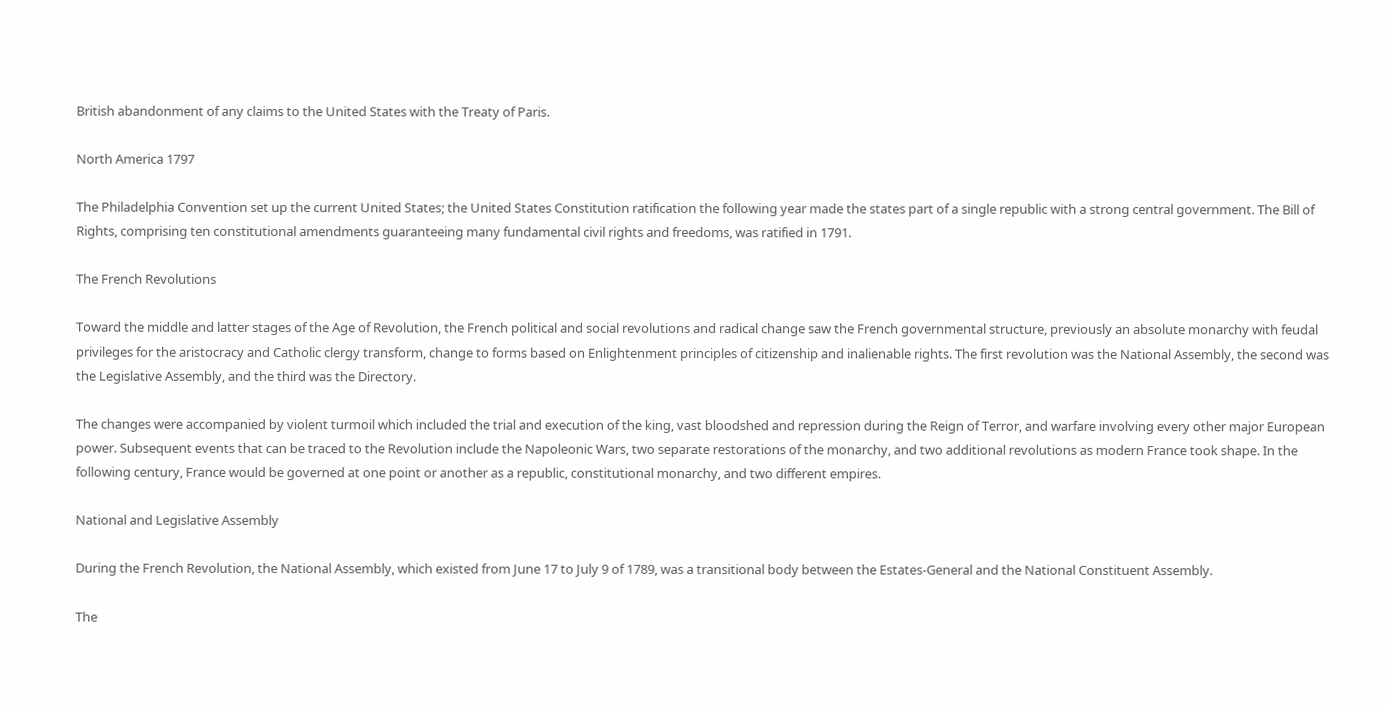British abandonment of any claims to the United States with the Treaty of Paris.

North America 1797

The Philadelphia Convention set up the current United States; the United States Constitution ratification the following year made the states part of a single republic with a strong central government. The Bill of Rights, comprising ten constitutional amendments guaranteeing many fundamental civil rights and freedoms, was ratified in 1791.

The French Revolutions

Toward the middle and latter stages of the Age of Revolution, the French political and social revolutions and radical change saw the French governmental structure, previously an absolute monarchy with feudal privileges for the aristocracy and Catholic clergy transform, change to forms based on Enlightenment principles of citizenship and inalienable rights. The first revolution was the National Assembly, the second was the Legislative Assembly, and the third was the Directory.

The changes were accompanied by violent turmoil which included the trial and execution of the king, vast bloodshed and repression during the Reign of Terror, and warfare involving every other major European power. Subsequent events that can be traced to the Revolution include the Napoleonic Wars, two separate restorations of the monarchy, and two additional revolutions as modern France took shape. In the following century, France would be governed at one point or another as a republic, constitutional monarchy, and two different empires.

National and Legislative Assembly

During the French Revolution, the National Assembly, which existed from June 17 to July 9 of 1789, was a transitional body between the Estates-General and the National Constituent Assembly.

The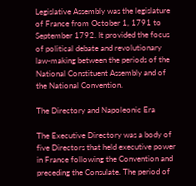Legislative Assembly was the legislature of France from October 1, 1791 to September 1792. It provided the focus of political debate and revolutionary law-making between the periods of the National Constituent Assembly and of the National Convention.

The Directory and Napoleonic Era

The Executive Directory was a body of five Directors that held executive power in France following the Convention and preceding the Consulate. The period of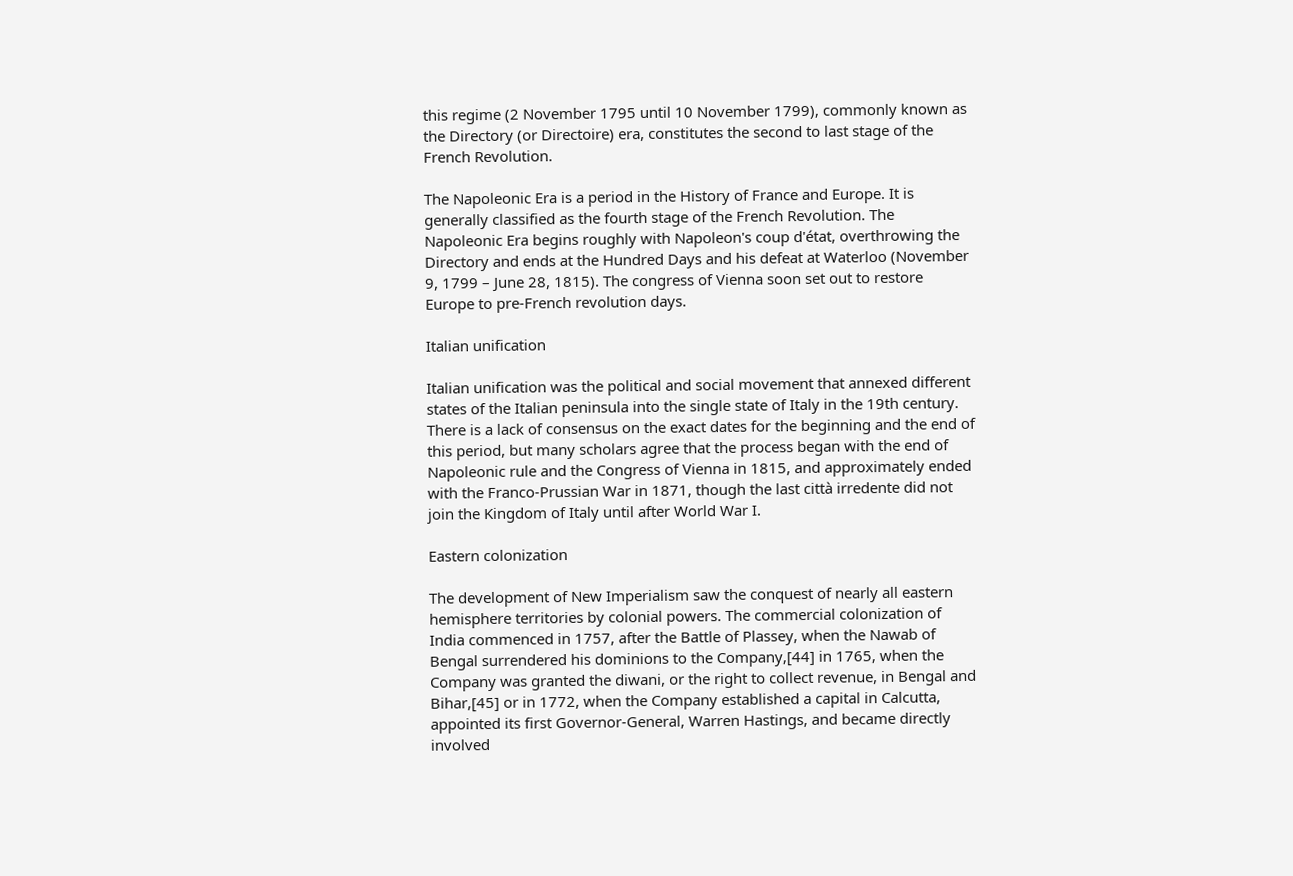this regime (2 November 1795 until 10 November 1799), commonly known as the Directory (or Directoire) era, constitutes the second to last stage of the French Revolution.

The Napoleonic Era is a period in the History of France and Europe. It is generally classified as the fourth stage of the French Revolution. The Napoleonic Era begins roughly with Napoleon's coup d'état, overthrowing the Directory and ends at the Hundred Days and his defeat at Waterloo (November 9, 1799 – June 28, 1815). The congress of Vienna soon set out to restore Europe to pre-French revolution days.

Italian unification

Italian unification was the political and social movement that annexed different states of the Italian peninsula into the single state of Italy in the 19th century. There is a lack of consensus on the exact dates for the beginning and the end of this period, but many scholars agree that the process began with the end of Napoleonic rule and the Congress of Vienna in 1815, and approximately ended with the Franco-Prussian War in 1871, though the last città irredente did not join the Kingdom of Italy until after World War I.

Eastern colonization

The development of New Imperialism saw the conquest of nearly all eastern hemisphere territories by colonial powers. The commercial colonization of India commenced in 1757, after the Battle of Plassey, when the Nawab of Bengal surrendered his dominions to the Company,[44] in 1765, when the Company was granted the diwani, or the right to collect revenue, in Bengal and Bihar,[45] or in 1772, when the Company established a capital in Calcutta, appointed its first Governor-General, Warren Hastings, and became directly involved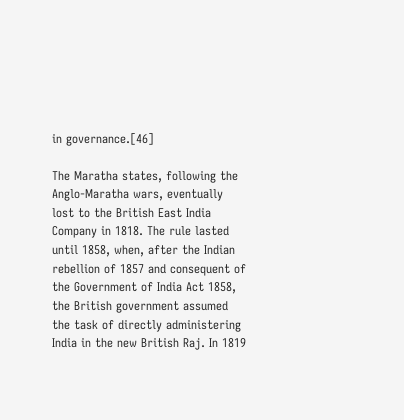in governance.[46]

The Maratha states, following the Anglo-Maratha wars, eventually lost to the British East India Company in 1818. The rule lasted until 1858, when, after the Indian rebellion of 1857 and consequent of the Government of India Act 1858, the British government assumed the task of directly administering India in the new British Raj. In 1819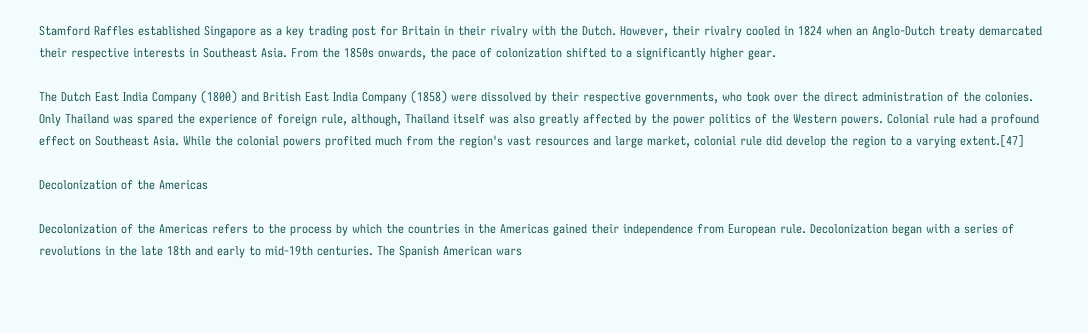Stamford Raffles established Singapore as a key trading post for Britain in their rivalry with the Dutch. However, their rivalry cooled in 1824 when an Anglo-Dutch treaty demarcated their respective interests in Southeast Asia. From the 1850s onwards, the pace of colonization shifted to a significantly higher gear.

The Dutch East India Company (1800) and British East India Company (1858) were dissolved by their respective governments, who took over the direct administration of the colonies. Only Thailand was spared the experience of foreign rule, although, Thailand itself was also greatly affected by the power politics of the Western powers. Colonial rule had a profound effect on Southeast Asia. While the colonial powers profited much from the region's vast resources and large market, colonial rule did develop the region to a varying extent.[47]

Decolonization of the Americas

Decolonization of the Americas refers to the process by which the countries in the Americas gained their independence from European rule. Decolonization began with a series of revolutions in the late 18th and early to mid-19th centuries. The Spanish American wars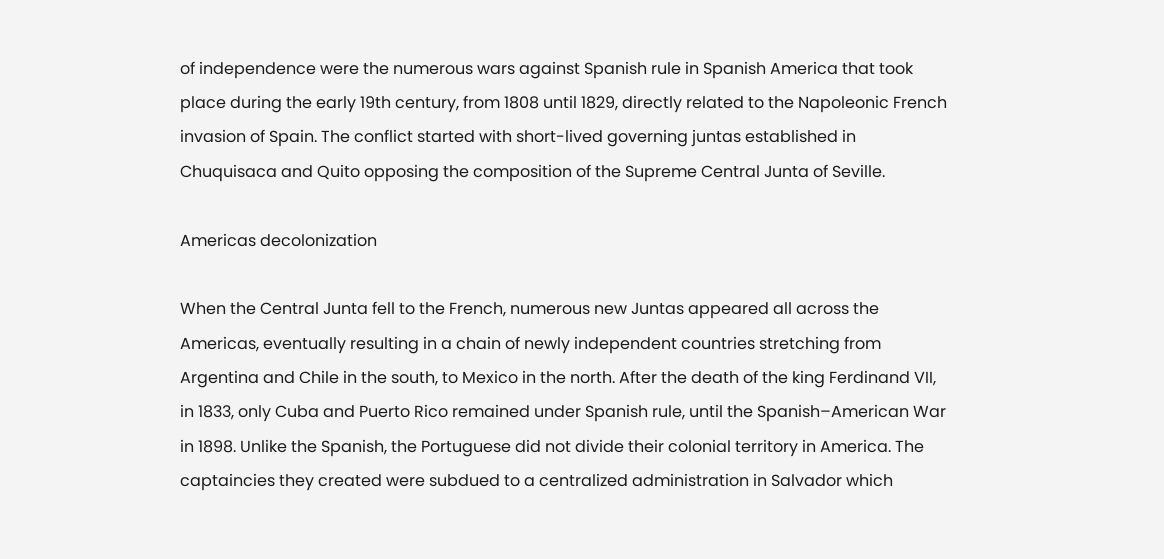of independence were the numerous wars against Spanish rule in Spanish America that took place during the early 19th century, from 1808 until 1829, directly related to the Napoleonic French invasion of Spain. The conflict started with short-lived governing juntas established in Chuquisaca and Quito opposing the composition of the Supreme Central Junta of Seville.

Americas decolonization

When the Central Junta fell to the French, numerous new Juntas appeared all across the Americas, eventually resulting in a chain of newly independent countries stretching from Argentina and Chile in the south, to Mexico in the north. After the death of the king Ferdinand VII, in 1833, only Cuba and Puerto Rico remained under Spanish rule, until the Spanish–American War in 1898. Unlike the Spanish, the Portuguese did not divide their colonial territory in America. The captaincies they created were subdued to a centralized administration in Salvador which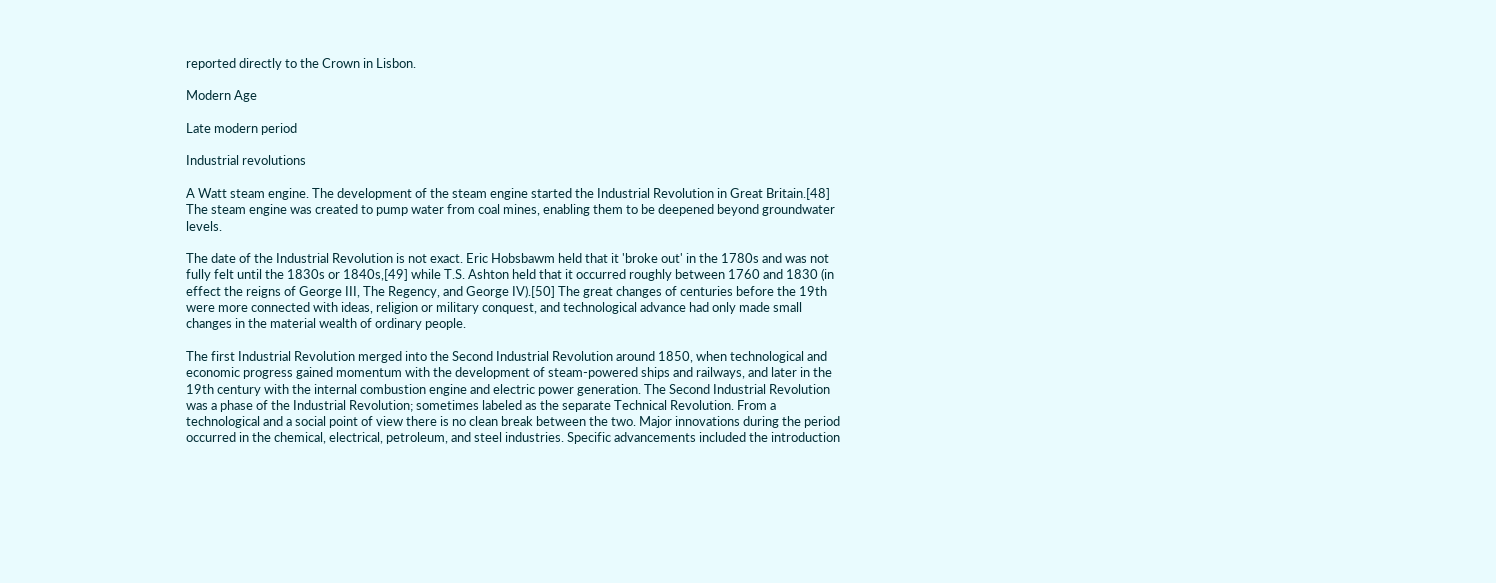reported directly to the Crown in Lisbon.

Modern Age

Late modern period

Industrial revolutions

A Watt steam engine. The development of the steam engine started the Industrial Revolution in Great Britain.[48] The steam engine was created to pump water from coal mines, enabling them to be deepened beyond groundwater levels.

The date of the Industrial Revolution is not exact. Eric Hobsbawm held that it 'broke out' in the 1780s and was not fully felt until the 1830s or 1840s,[49] while T.S. Ashton held that it occurred roughly between 1760 and 1830 (in effect the reigns of George III, The Regency, and George IV).[50] The great changes of centuries before the 19th were more connected with ideas, religion or military conquest, and technological advance had only made small changes in the material wealth of ordinary people.

The first Industrial Revolution merged into the Second Industrial Revolution around 1850, when technological and economic progress gained momentum with the development of steam-powered ships and railways, and later in the 19th century with the internal combustion engine and electric power generation. The Second Industrial Revolution was a phase of the Industrial Revolution; sometimes labeled as the separate Technical Revolution. From a technological and a social point of view there is no clean break between the two. Major innovations during the period occurred in the chemical, electrical, petroleum, and steel industries. Specific advancements included the introduction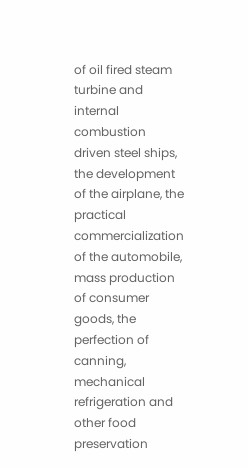of oil fired steam turbine and internal combustion driven steel ships, the development of the airplane, the practical commercialization of the automobile, mass production of consumer goods, the perfection of canning, mechanical refrigeration and other food preservation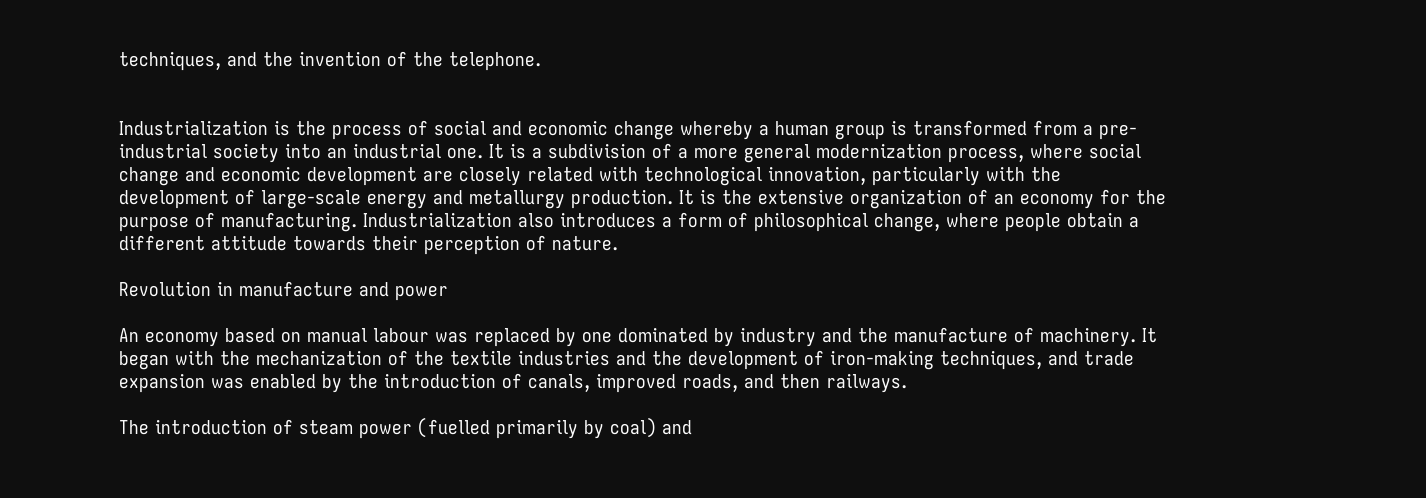techniques, and the invention of the telephone.


Industrialization is the process of social and economic change whereby a human group is transformed from a pre-industrial society into an industrial one. It is a subdivision of a more general modernization process, where social change and economic development are closely related with technological innovation, particularly with the development of large-scale energy and metallurgy production. It is the extensive organization of an economy for the purpose of manufacturing. Industrialization also introduces a form of philosophical change, where people obtain a different attitude towards their perception of nature.

Revolution in manufacture and power

An economy based on manual labour was replaced by one dominated by industry and the manufacture of machinery. It began with the mechanization of the textile industries and the development of iron-making techniques, and trade expansion was enabled by the introduction of canals, improved roads, and then railways.

The introduction of steam power (fuelled primarily by coal) and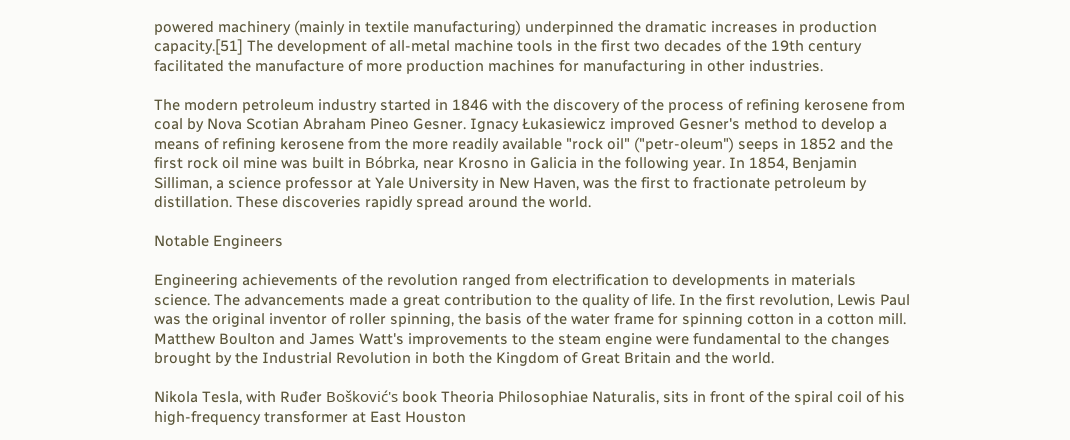powered machinery (mainly in textile manufacturing) underpinned the dramatic increases in production capacity.[51] The development of all-metal machine tools in the first two decades of the 19th century facilitated the manufacture of more production machines for manufacturing in other industries.

The modern petroleum industry started in 1846 with the discovery of the process of refining kerosene from coal by Nova Scotian Abraham Pineo Gesner. Ignacy Łukasiewicz improved Gesner's method to develop a means of refining kerosene from the more readily available "rock oil" ("petr-oleum") seeps in 1852 and the first rock oil mine was built in Bóbrka, near Krosno in Galicia in the following year. In 1854, Benjamin Silliman, a science professor at Yale University in New Haven, was the first to fractionate petroleum by distillation. These discoveries rapidly spread around the world.

Notable Engineers

Engineering achievements of the revolution ranged from electrification to developments in materials science. The advancements made a great contribution to the quality of life. In the first revolution, Lewis Paul was the original inventor of roller spinning, the basis of the water frame for spinning cotton in a cotton mill. Matthew Boulton and James Watt's improvements to the steam engine were fundamental to the changes brought by the Industrial Revolution in both the Kingdom of Great Britain and the world.

Nikola Tesla, with Ruđer Bošković's book Theoria Philosophiae Naturalis, sits in front of the spiral coil of his high-frequency transformer at East Houston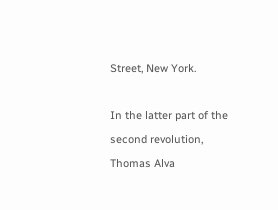Street, New York.

In the latter part of the second revolution, Thomas Alva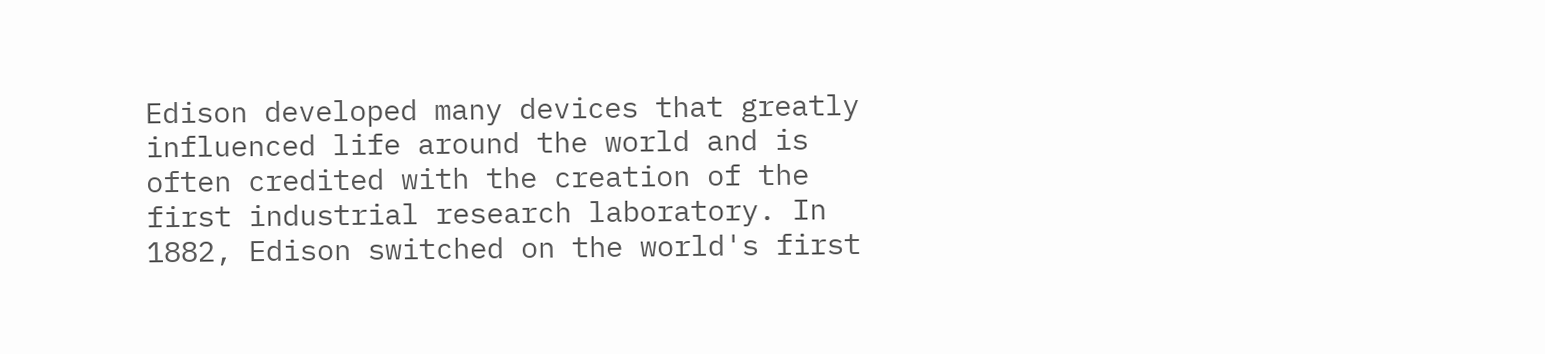Edison developed many devices that greatly influenced life around the world and is often credited with the creation of the first industrial research laboratory. In 1882, Edison switched on the world's first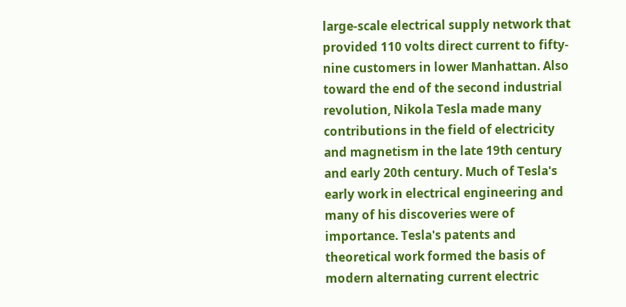large-scale electrical supply network that provided 110 volts direct current to fifty-nine customers in lower Manhattan. Also toward the end of the second industrial revolution, Nikola Tesla made many contributions in the field of electricity and magnetism in the late 19th century and early 20th century. Much of Tesla's early work in electrical engineering and many of his discoveries were of importance. Tesla's patents and theoretical work formed the basis of modern alternating current electric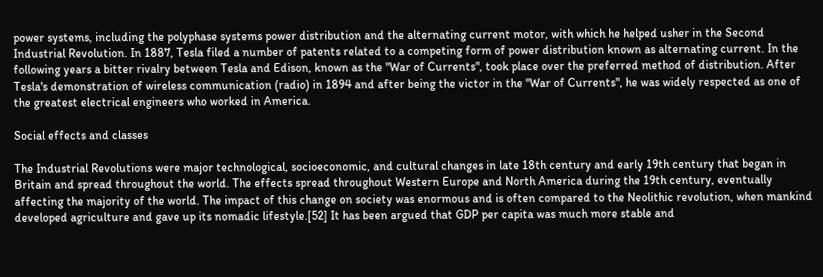power systems, including the polyphase systems power distribution and the alternating current motor, with which he helped usher in the Second Industrial Revolution. In 1887, Tesla filed a number of patents related to a competing form of power distribution known as alternating current. In the following years a bitter rivalry between Tesla and Edison, known as the "War of Currents", took place over the preferred method of distribution. After Tesla's demonstration of wireless communication (radio) in 1894 and after being the victor in the "War of Currents", he was widely respected as one of the greatest electrical engineers who worked in America.

Social effects and classes

The Industrial Revolutions were major technological, socioeconomic, and cultural changes in late 18th century and early 19th century that began in Britain and spread throughout the world. The effects spread throughout Western Europe and North America during the 19th century, eventually affecting the majority of the world. The impact of this change on society was enormous and is often compared to the Neolithic revolution, when mankind developed agriculture and gave up its nomadic lifestyle.[52] It has been argued that GDP per capita was much more stable and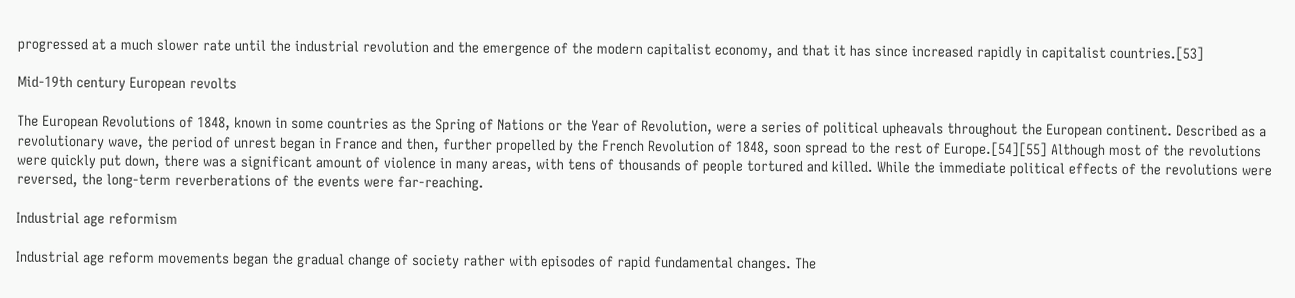progressed at a much slower rate until the industrial revolution and the emergence of the modern capitalist economy, and that it has since increased rapidly in capitalist countries.[53]

Mid-19th century European revolts

The European Revolutions of 1848, known in some countries as the Spring of Nations or the Year of Revolution, were a series of political upheavals throughout the European continent. Described as a revolutionary wave, the period of unrest began in France and then, further propelled by the French Revolution of 1848, soon spread to the rest of Europe.[54][55] Although most of the revolutions were quickly put down, there was a significant amount of violence in many areas, with tens of thousands of people tortured and killed. While the immediate political effects of the revolutions were reversed, the long-term reverberations of the events were far-reaching.

Industrial age reformism

Industrial age reform movements began the gradual change of society rather with episodes of rapid fundamental changes. The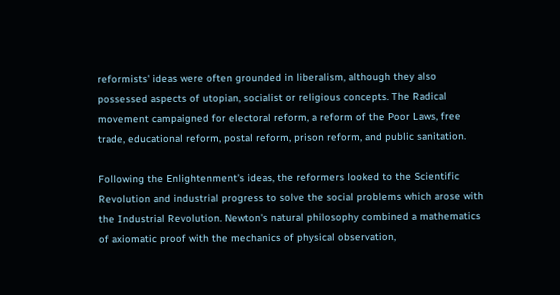reformists' ideas were often grounded in liberalism, although they also possessed aspects of utopian, socialist or religious concepts. The Radical movement campaigned for electoral reform, a reform of the Poor Laws, free trade, educational reform, postal reform, prison reform, and public sanitation.

Following the Enlightenment's ideas, the reformers looked to the Scientific Revolution and industrial progress to solve the social problems which arose with the Industrial Revolution. Newton's natural philosophy combined a mathematics of axiomatic proof with the mechanics of physical observation,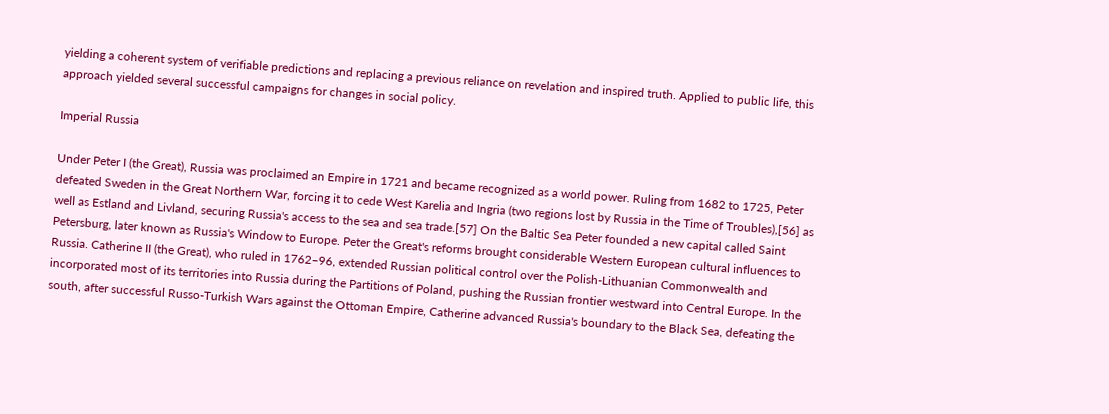yielding a coherent system of verifiable predictions and replacing a previous reliance on revelation and inspired truth. Applied to public life, this approach yielded several successful campaigns for changes in social policy.

Imperial Russia

Under Peter I (the Great), Russia was proclaimed an Empire in 1721 and became recognized as a world power. Ruling from 1682 to 1725, Peter defeated Sweden in the Great Northern War, forcing it to cede West Karelia and Ingria (two regions lost by Russia in the Time of Troubles),[56] as well as Estland and Livland, securing Russia's access to the sea and sea trade.[57] On the Baltic Sea Peter founded a new capital called Saint Petersburg, later known as Russia's Window to Europe. Peter the Great's reforms brought considerable Western European cultural influences to Russia. Catherine II (the Great), who ruled in 1762–96, extended Russian political control over the Polish-Lithuanian Commonwealth and incorporated most of its territories into Russia during the Partitions of Poland, pushing the Russian frontier westward into Central Europe. In the south, after successful Russo-Turkish Wars against the Ottoman Empire, Catherine advanced Russia's boundary to the Black Sea, defeating the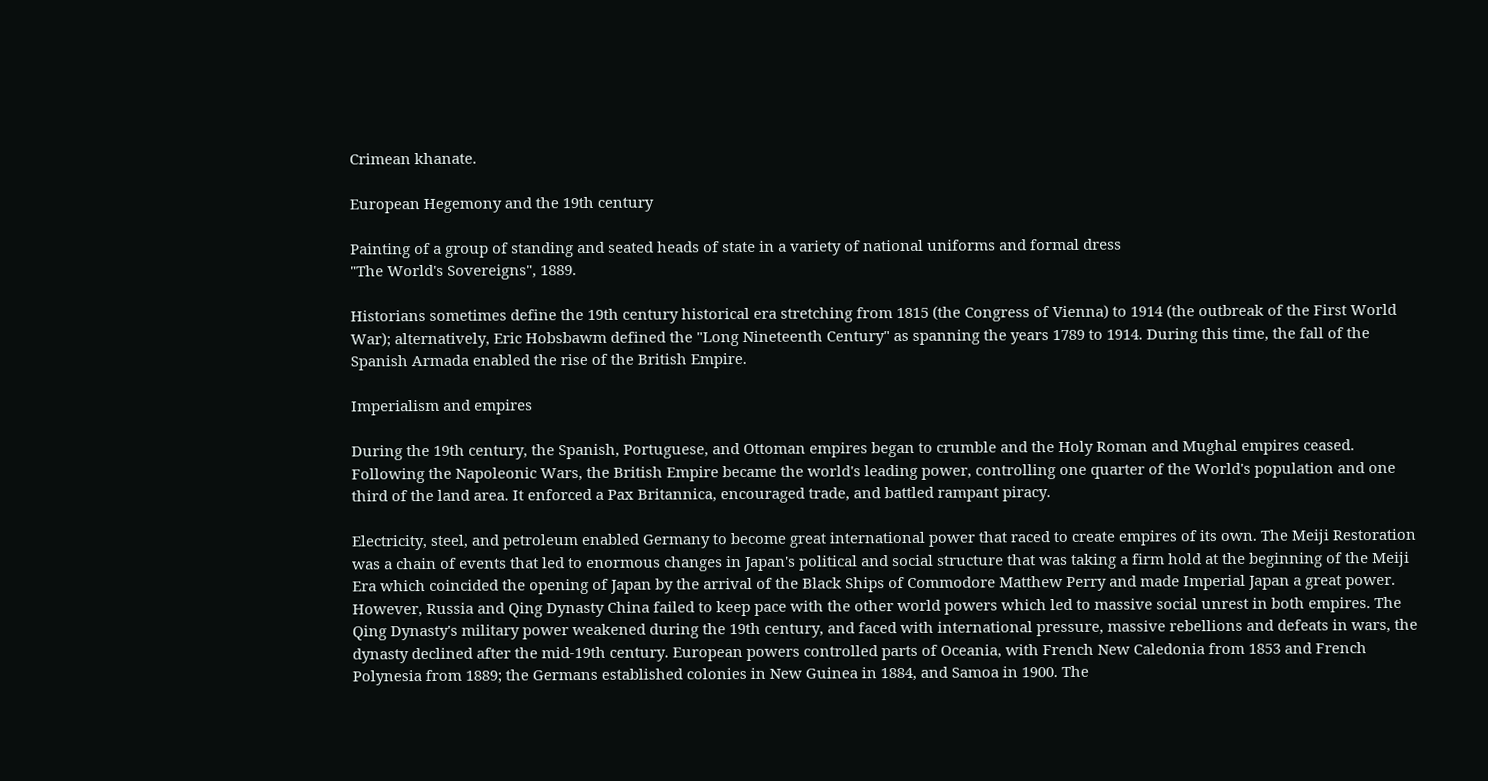Crimean khanate.

European Hegemony and the 19th century

Painting of a group of standing and seated heads of state in a variety of national uniforms and formal dress
"The World's Sovereigns", 1889.

Historians sometimes define the 19th century historical era stretching from 1815 (the Congress of Vienna) to 1914 (the outbreak of the First World War); alternatively, Eric Hobsbawm defined the "Long Nineteenth Century" as spanning the years 1789 to 1914. During this time, the fall of the Spanish Armada enabled the rise of the British Empire.

Imperialism and empires

During the 19th century, the Spanish, Portuguese, and Ottoman empires began to crumble and the Holy Roman and Mughal empires ceased. Following the Napoleonic Wars, the British Empire became the world's leading power, controlling one quarter of the World's population and one third of the land area. It enforced a Pax Britannica, encouraged trade, and battled rampant piracy.

Electricity, steel, and petroleum enabled Germany to become great international power that raced to create empires of its own. The Meiji Restoration was a chain of events that led to enormous changes in Japan's political and social structure that was taking a firm hold at the beginning of the Meiji Era which coincided the opening of Japan by the arrival of the Black Ships of Commodore Matthew Perry and made Imperial Japan a great power. However, Russia and Qing Dynasty China failed to keep pace with the other world powers which led to massive social unrest in both empires. The Qing Dynasty's military power weakened during the 19th century, and faced with international pressure, massive rebellions and defeats in wars, the dynasty declined after the mid-19th century. European powers controlled parts of Oceania, with French New Caledonia from 1853 and French Polynesia from 1889; the Germans established colonies in New Guinea in 1884, and Samoa in 1900. The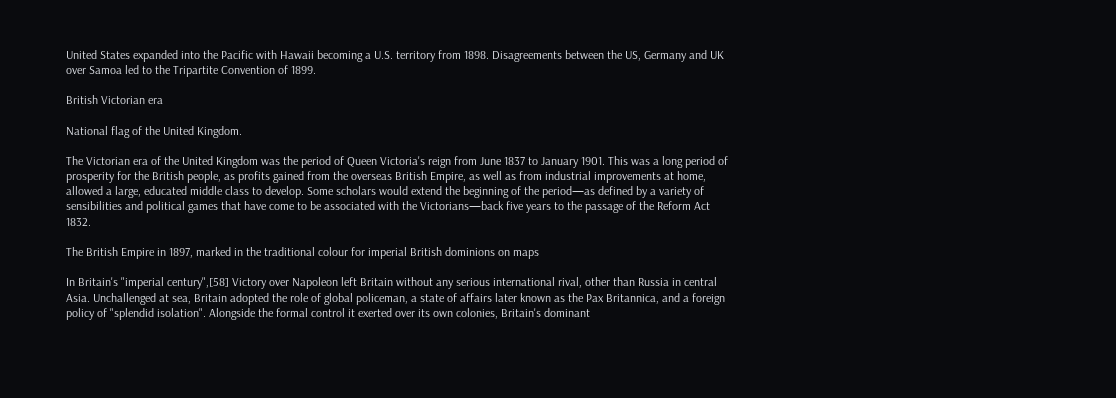United States expanded into the Pacific with Hawaii becoming a U.S. territory from 1898. Disagreements between the US, Germany and UK over Samoa led to the Tripartite Convention of 1899.

British Victorian era

National flag of the United Kingdom.

The Victorian era of the United Kingdom was the period of Queen Victoria's reign from June 1837 to January 1901. This was a long period of prosperity for the British people, as profits gained from the overseas British Empire, as well as from industrial improvements at home, allowed a large, educated middle class to develop. Some scholars would extend the beginning of the period—as defined by a variety of sensibilities and political games that have come to be associated with the Victorians—back five years to the passage of the Reform Act 1832.

The British Empire in 1897, marked in the traditional colour for imperial British dominions on maps

In Britain's "imperial century",[58] Victory over Napoleon left Britain without any serious international rival, other than Russia in central Asia. Unchallenged at sea, Britain adopted the role of global policeman, a state of affairs later known as the Pax Britannica, and a foreign policy of "splendid isolation". Alongside the formal control it exerted over its own colonies, Britain's dominant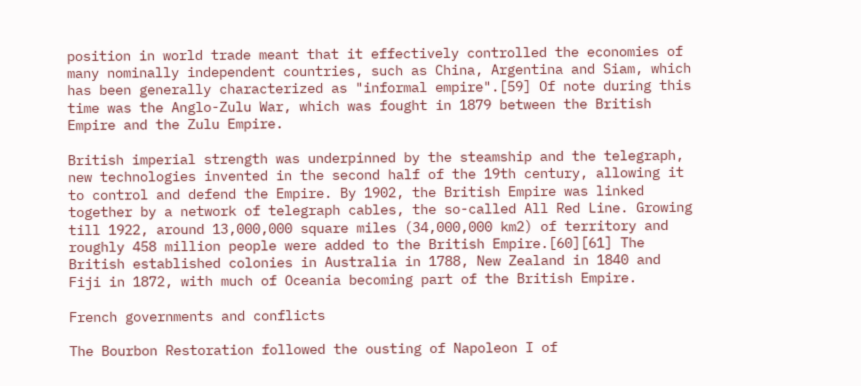position in world trade meant that it effectively controlled the economies of many nominally independent countries, such as China, Argentina and Siam, which has been generally characterized as "informal empire".[59] Of note during this time was the Anglo-Zulu War, which was fought in 1879 between the British Empire and the Zulu Empire.

British imperial strength was underpinned by the steamship and the telegraph, new technologies invented in the second half of the 19th century, allowing it to control and defend the Empire. By 1902, the British Empire was linked together by a network of telegraph cables, the so-called All Red Line. Growing till 1922, around 13,000,000 square miles (34,000,000 km2) of territory and roughly 458 million people were added to the British Empire.[60][61] The British established colonies in Australia in 1788, New Zealand in 1840 and Fiji in 1872, with much of Oceania becoming part of the British Empire.

French governments and conflicts

The Bourbon Restoration followed the ousting of Napoleon I of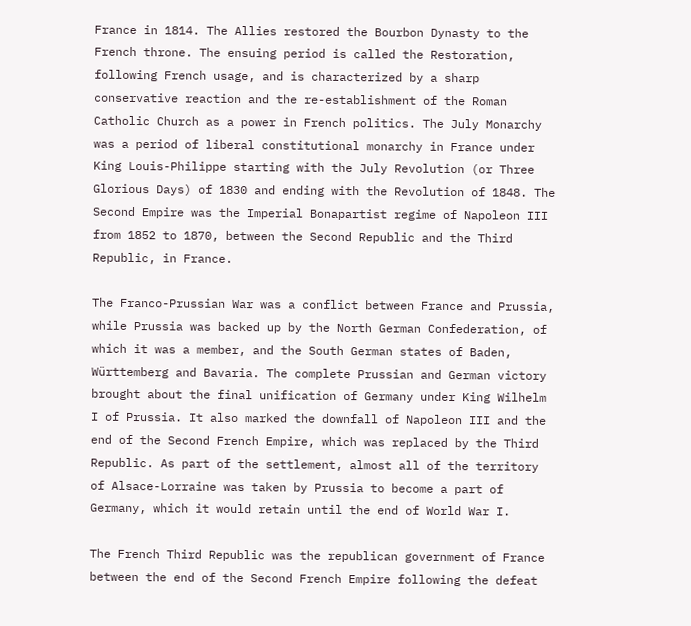France in 1814. The Allies restored the Bourbon Dynasty to the French throne. The ensuing period is called the Restoration, following French usage, and is characterized by a sharp conservative reaction and the re-establishment of the Roman Catholic Church as a power in French politics. The July Monarchy was a period of liberal constitutional monarchy in France under King Louis-Philippe starting with the July Revolution (or Three Glorious Days) of 1830 and ending with the Revolution of 1848. The Second Empire was the Imperial Bonapartist regime of Napoleon III from 1852 to 1870, between the Second Republic and the Third Republic, in France.

The Franco-Prussian War was a conflict between France and Prussia, while Prussia was backed up by the North German Confederation, of which it was a member, and the South German states of Baden, Württemberg and Bavaria. The complete Prussian and German victory brought about the final unification of Germany under King Wilhelm I of Prussia. It also marked the downfall of Napoleon III and the end of the Second French Empire, which was replaced by the Third Republic. As part of the settlement, almost all of the territory of Alsace-Lorraine was taken by Prussia to become a part of Germany, which it would retain until the end of World War I.

The French Third Republic was the republican government of France between the end of the Second French Empire following the defeat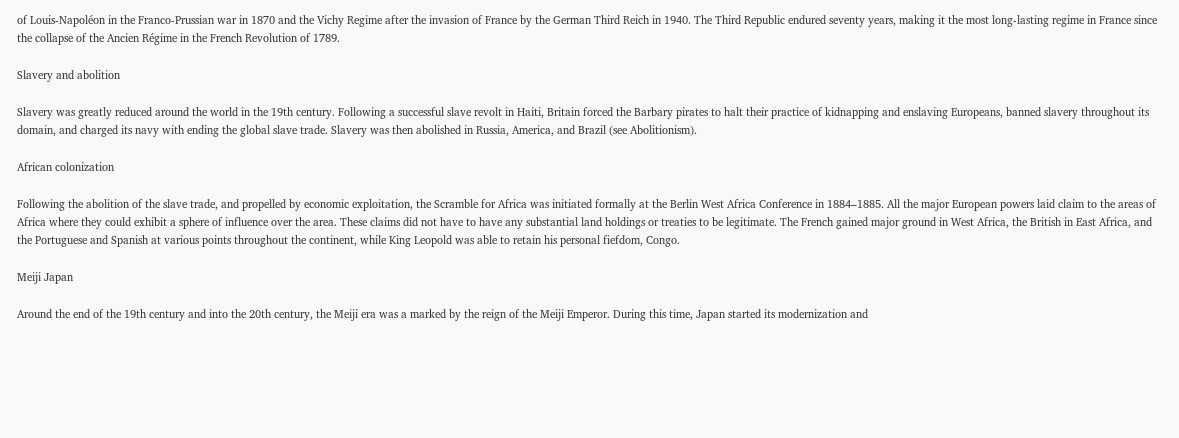of Louis-Napoléon in the Franco-Prussian war in 1870 and the Vichy Regime after the invasion of France by the German Third Reich in 1940. The Third Republic endured seventy years, making it the most long-lasting regime in France since the collapse of the Ancien Régime in the French Revolution of 1789.

Slavery and abolition

Slavery was greatly reduced around the world in the 19th century. Following a successful slave revolt in Haiti, Britain forced the Barbary pirates to halt their practice of kidnapping and enslaving Europeans, banned slavery throughout its domain, and charged its navy with ending the global slave trade. Slavery was then abolished in Russia, America, and Brazil (see Abolitionism).

African colonization

Following the abolition of the slave trade, and propelled by economic exploitation, the Scramble for Africa was initiated formally at the Berlin West Africa Conference in 1884–1885. All the major European powers laid claim to the areas of Africa where they could exhibit a sphere of influence over the area. These claims did not have to have any substantial land holdings or treaties to be legitimate. The French gained major ground in West Africa, the British in East Africa, and the Portuguese and Spanish at various points throughout the continent, while King Leopold was able to retain his personal fiefdom, Congo.

Meiji Japan

Around the end of the 19th century and into the 20th century, the Meiji era was a marked by the reign of the Meiji Emperor. During this time, Japan started its modernization and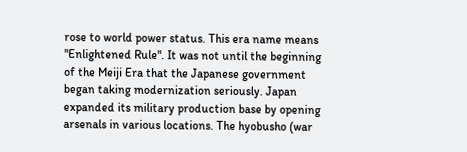rose to world power status. This era name means "Enlightened Rule". It was not until the beginning of the Meiji Era that the Japanese government began taking modernization seriously. Japan expanded its military production base by opening arsenals in various locations. The hyobusho (war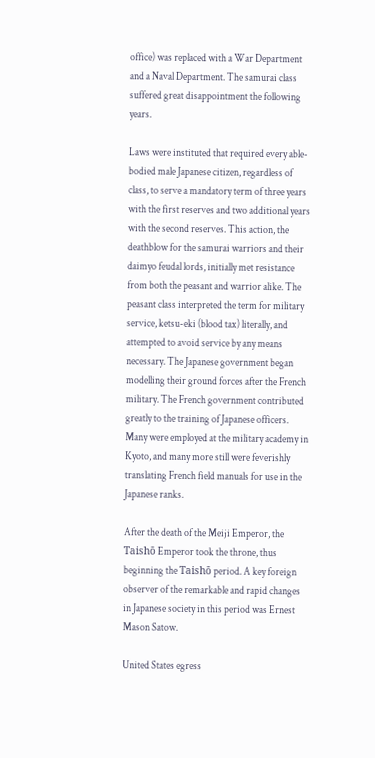office) was replaced with a War Department and a Naval Department. The samurai class suffered great disappointment the following years.

Laws were instituted that required every able-bodied male Japanese citizen, regardless of class, to serve a mandatory term of three years with the first reserves and two additional years with the second reserves. This action, the deathblow for the samurai warriors and their daimyo feudal lords, initially met resistance from both the peasant and warrior alike. The peasant class interpreted the term for military service, ketsu-eki (blood tax) literally, and attempted to avoid service by any means necessary. The Japanese government began modelling their ground forces after the French military. The French government contributed greatly to the training of Japanese officers. Many were employed at the military academy in Kyoto, and many more still were feverishly translating French field manuals for use in the Japanese ranks.

After the death of the Meiji Emperor, the Taishō Emperor took the throne, thus beginning the Taishō period. A key foreign observer of the remarkable and rapid changes in Japanese society in this period was Ernest Mason Satow.

United States egress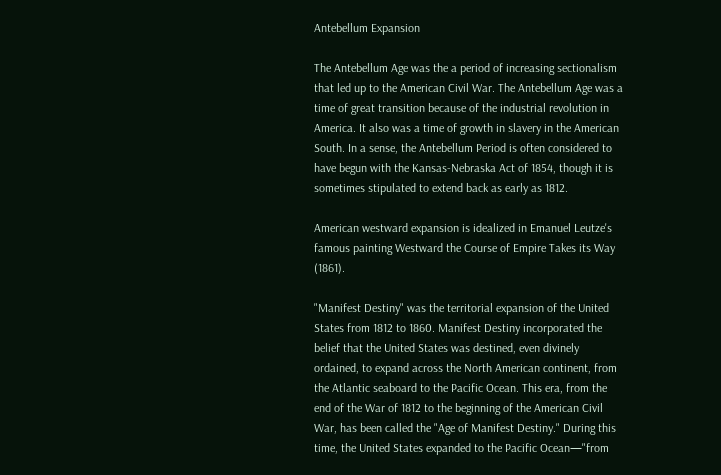Antebellum Expansion

The Antebellum Age was the a period of increasing sectionalism that led up to the American Civil War. The Antebellum Age was a time of great transition because of the industrial revolution in America. It also was a time of growth in slavery in the American South. In a sense, the Antebellum Period is often considered to have begun with the Kansas-Nebraska Act of 1854, though it is sometimes stipulated to extend back as early as 1812.

American westward expansion is idealized in Emanuel Leutze's famous painting Westward the Course of Empire Takes its Way (1861).

"Manifest Destiny" was the territorial expansion of the United States from 1812 to 1860. Manifest Destiny incorporated the belief that the United States was destined, even divinely ordained, to expand across the North American continent, from the Atlantic seaboard to the Pacific Ocean. This era, from the end of the War of 1812 to the beginning of the American Civil War, has been called the "Age of Manifest Destiny." During this time, the United States expanded to the Pacific Ocean—"from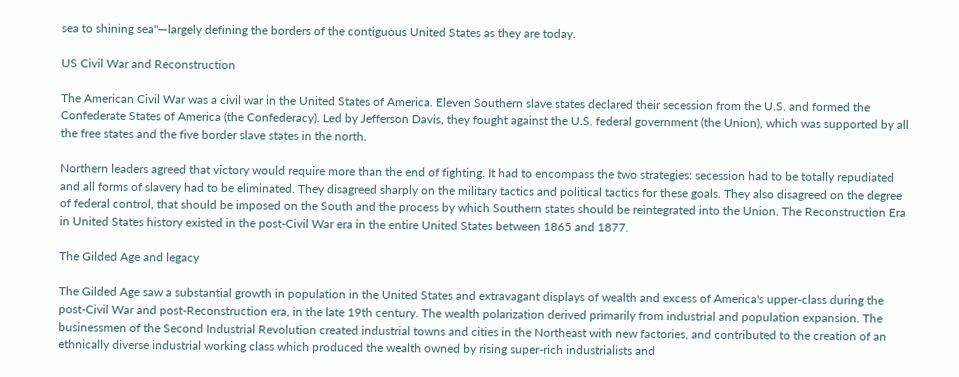sea to shining sea"—largely defining the borders of the contiguous United States as they are today.

US Civil War and Reconstruction

The American Civil War was a civil war in the United States of America. Eleven Southern slave states declared their secession from the U.S. and formed the Confederate States of America (the Confederacy). Led by Jefferson Davis, they fought against the U.S. federal government (the Union), which was supported by all the free states and the five border slave states in the north.

Northern leaders agreed that victory would require more than the end of fighting. It had to encompass the two strategies: secession had to be totally repudiated and all forms of slavery had to be eliminated. They disagreed sharply on the military tactics and political tactics for these goals. They also disagreed on the degree of federal control, that should be imposed on the South and the process by which Southern states should be reintegrated into the Union. The Reconstruction Era in United States history existed in the post-Civil War era in the entire United States between 1865 and 1877.

The Gilded Age and legacy

The Gilded Age saw a substantial growth in population in the United States and extravagant displays of wealth and excess of America's upper-class during the post-Civil War and post-Reconstruction era, in the late 19th century. The wealth polarization derived primarily from industrial and population expansion. The businessmen of the Second Industrial Revolution created industrial towns and cities in the Northeast with new factories, and contributed to the creation of an ethnically diverse industrial working class which produced the wealth owned by rising super-rich industrialists and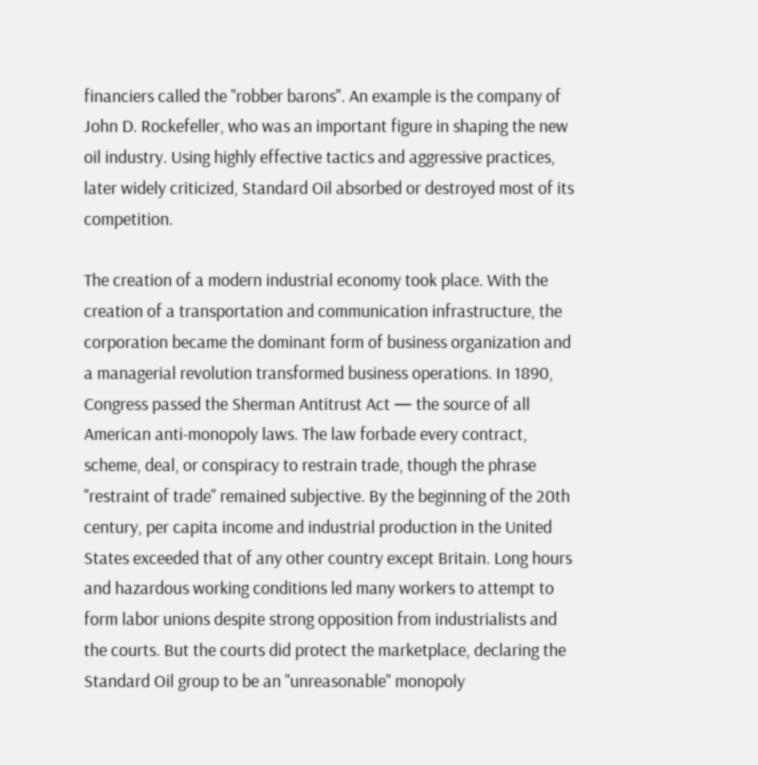financiers called the "robber barons". An example is the company of John D. Rockefeller, who was an important figure in shaping the new oil industry. Using highly effective tactics and aggressive practices, later widely criticized, Standard Oil absorbed or destroyed most of its competition.

The creation of a modern industrial economy took place. With the creation of a transportation and communication infrastructure, the corporation became the dominant form of business organization and a managerial revolution transformed business operations. In 1890, Congress passed the Sherman Antitrust Act — the source of all American anti-monopoly laws. The law forbade every contract, scheme, deal, or conspiracy to restrain trade, though the phrase "restraint of trade" remained subjective. By the beginning of the 20th century, per capita income and industrial production in the United States exceeded that of any other country except Britain. Long hours and hazardous working conditions led many workers to attempt to form labor unions despite strong opposition from industrialists and the courts. But the courts did protect the marketplace, declaring the Standard Oil group to be an "unreasonable" monopoly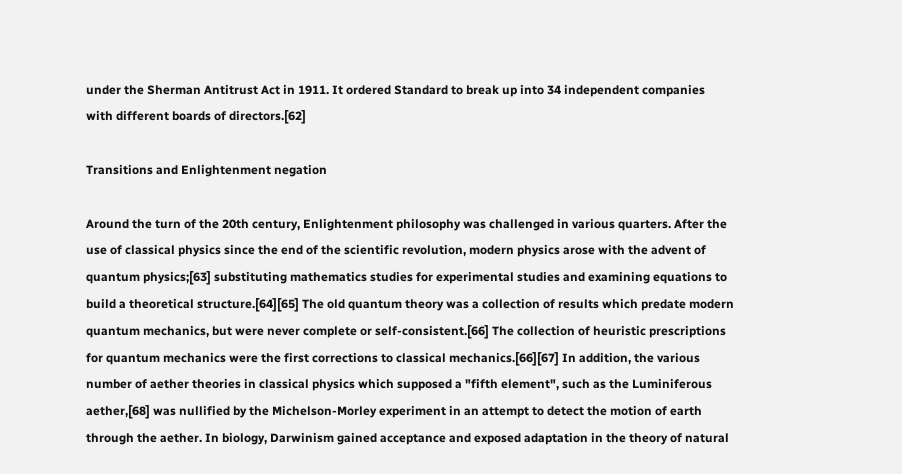under the Sherman Antitrust Act in 1911. It ordered Standard to break up into 34 independent companies with different boards of directors.[62]

Transitions and Enlightenment negation

Around the turn of the 20th century, Enlightenment philosophy was challenged in various quarters. After the use of classical physics since the end of the scientific revolution, modern physics arose with the advent of quantum physics;[63] substituting mathematics studies for experimental studies and examining equations to build a theoretical structure.[64][65] The old quantum theory was a collection of results which predate modern quantum mechanics, but were never complete or self-consistent.[66] The collection of heuristic prescriptions for quantum mechanics were the first corrections to classical mechanics.[66][67] In addition, the various number of aether theories in classical physics which supposed a "fifth element", such as the Luminiferous aether,[68] was nullified by the Michelson-Morley experiment in an attempt to detect the motion of earth through the aether. In biology, Darwinism gained acceptance and exposed adaptation in the theory of natural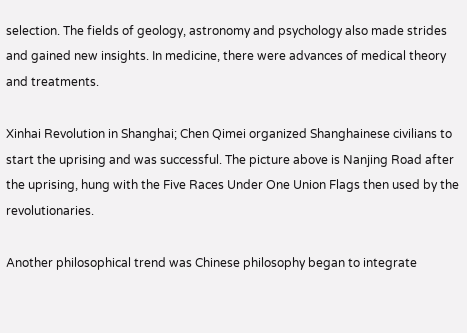selection. The fields of geology, astronomy and psychology also made strides and gained new insights. In medicine, there were advances of medical theory and treatments.

Xinhai Revolution in Shanghai; Chen Qimei organized Shanghainese civilians to start the uprising and was successful. The picture above is Nanjing Road after the uprising, hung with the Five Races Under One Union Flags then used by the revolutionaries.

Another philosophical trend was Chinese philosophy began to integrate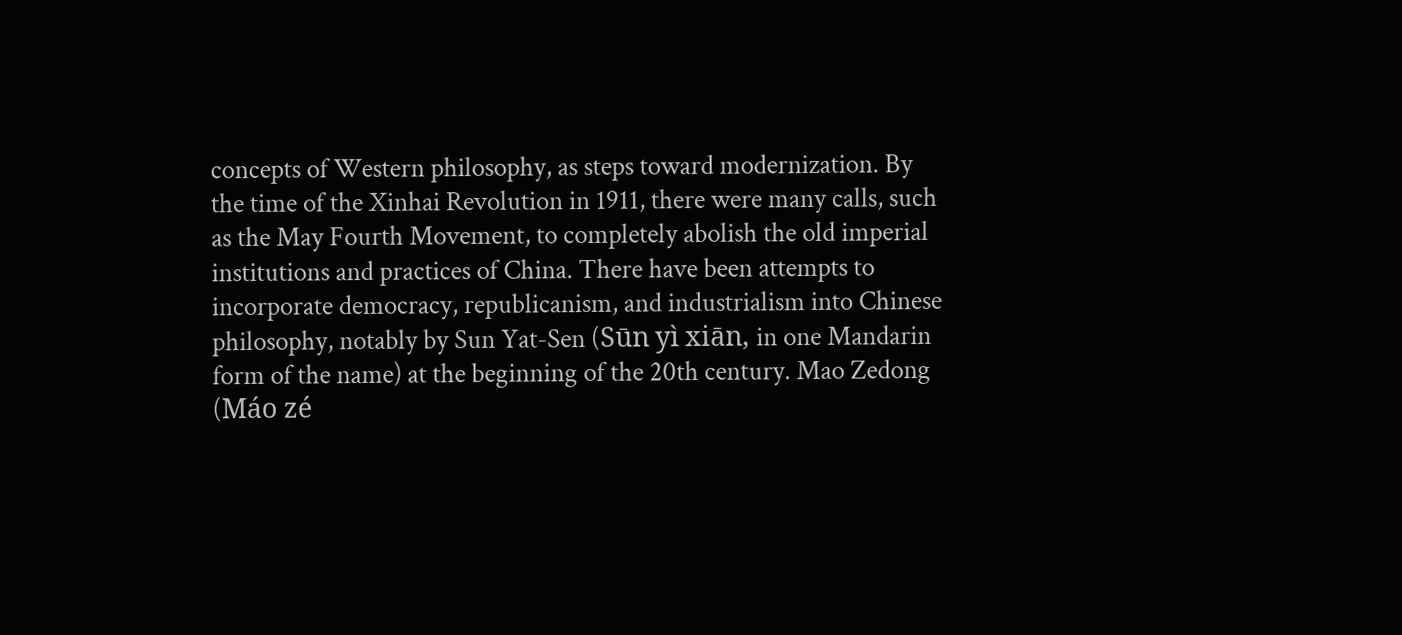concepts of Western philosophy, as steps toward modernization. By the time of the Xinhai Revolution in 1911, there were many calls, such as the May Fourth Movement, to completely abolish the old imperial institutions and practices of China. There have been attempts to incorporate democracy, republicanism, and industrialism into Chinese philosophy, notably by Sun Yat-Sen (Sūn yì xiān, in one Mandarin form of the name) at the beginning of the 20th century. Mao Zedong (Máo zé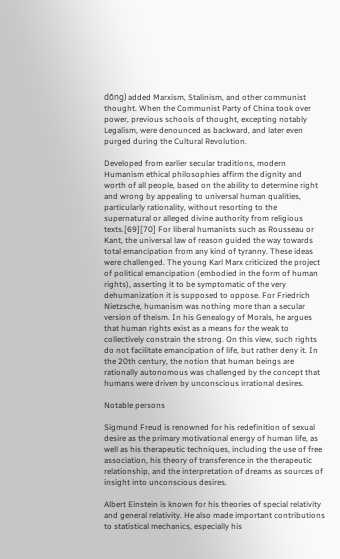dōng) added Marxism, Stalinism, and other communist thought. When the Communist Party of China took over power, previous schools of thought, excepting notably Legalism, were denounced as backward, and later even purged during the Cultural Revolution.

Developed from earlier secular traditions, modern Humanism ethical philosophies affirm the dignity and worth of all people, based on the ability to determine right and wrong by appealing to universal human qualities, particularly rationality, without resorting to the supernatural or alleged divine authority from religious texts.[69][70] For liberal humanists such as Rousseau or Kant, the universal law of reason guided the way towards total emancipation from any kind of tyranny. These ideas were challenged. The young Karl Marx criticized the project of political emancipation (embodied in the form of human rights), asserting it to be symptomatic of the very dehumanization it is supposed to oppose. For Friedrich Nietzsche, humanism was nothing more than a secular version of theism. In his Genealogy of Morals, he argues that human rights exist as a means for the weak to collectively constrain the strong. On this view, such rights do not facilitate emancipation of life, but rather deny it. In the 20th century, the notion that human beings are rationally autonomous was challenged by the concept that humans were driven by unconscious irrational desires.

Notable persons

Sigmund Freud is renowned for his redefinition of sexual desire as the primary motivational energy of human life, as well as his therapeutic techniques, including the use of free association, his theory of transference in the therapeutic relationship, and the interpretation of dreams as sources of insight into unconscious desires.

Albert Einstein is known for his theories of special relativity and general relativity. He also made important contributions to statistical mechanics, especially his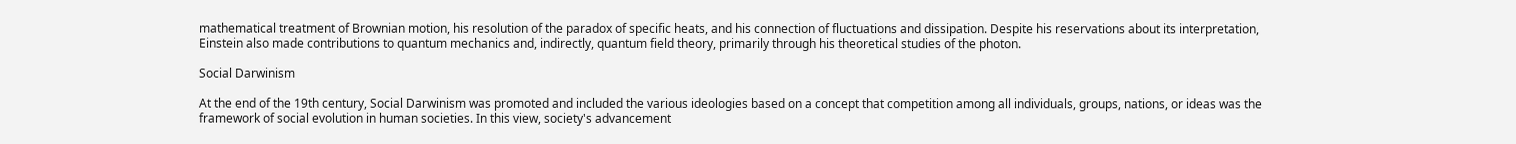mathematical treatment of Brownian motion, his resolution of the paradox of specific heats, and his connection of fluctuations and dissipation. Despite his reservations about its interpretation, Einstein also made contributions to quantum mechanics and, indirectly, quantum field theory, primarily through his theoretical studies of the photon.

Social Darwinism

At the end of the 19th century, Social Darwinism was promoted and included the various ideologies based on a concept that competition among all individuals, groups, nations, or ideas was the framework of social evolution in human societies. In this view, society's advancement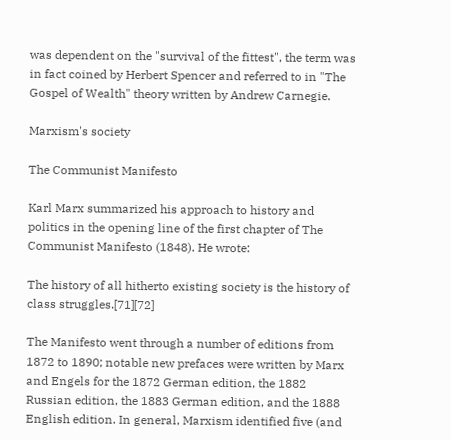was dependent on the "survival of the fittest", the term was in fact coined by Herbert Spencer and referred to in "The Gospel of Wealth" theory written by Andrew Carnegie.

Marxism's society

The Communist Manifesto

Karl Marx summarized his approach to history and politics in the opening line of the first chapter of The Communist Manifesto (1848). He wrote:

The history of all hitherto existing society is the history of class struggles.[71][72]

The Manifesto went through a number of editions from 1872 to 1890; notable new prefaces were written by Marx and Engels for the 1872 German edition, the 1882 Russian edition, the 1883 German edition, and the 1888 English edition. In general, Marxism identified five (and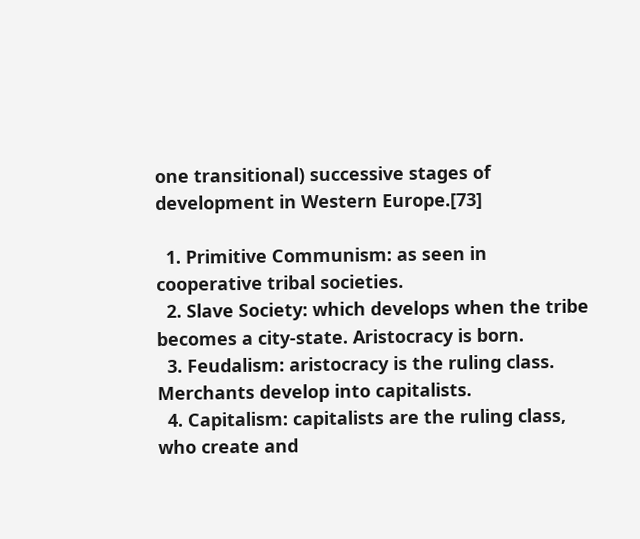one transitional) successive stages of development in Western Europe.[73]

  1. Primitive Communism: as seen in cooperative tribal societies.
  2. Slave Society: which develops when the tribe becomes a city-state. Aristocracy is born.
  3. Feudalism: aristocracy is the ruling class. Merchants develop into capitalists.
  4. Capitalism: capitalists are the ruling class, who create and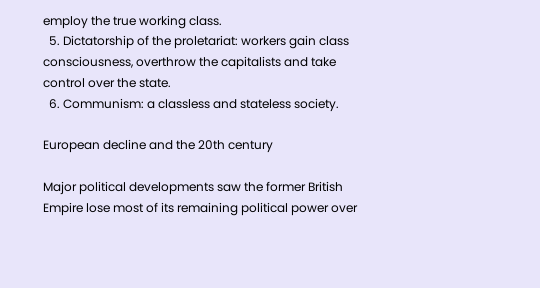employ the true working class.
  5. Dictatorship of the proletariat: workers gain class consciousness, overthrow the capitalists and take control over the state.
  6. Communism: a classless and stateless society.

European decline and the 20th century

Major political developments saw the former British Empire lose most of its remaining political power over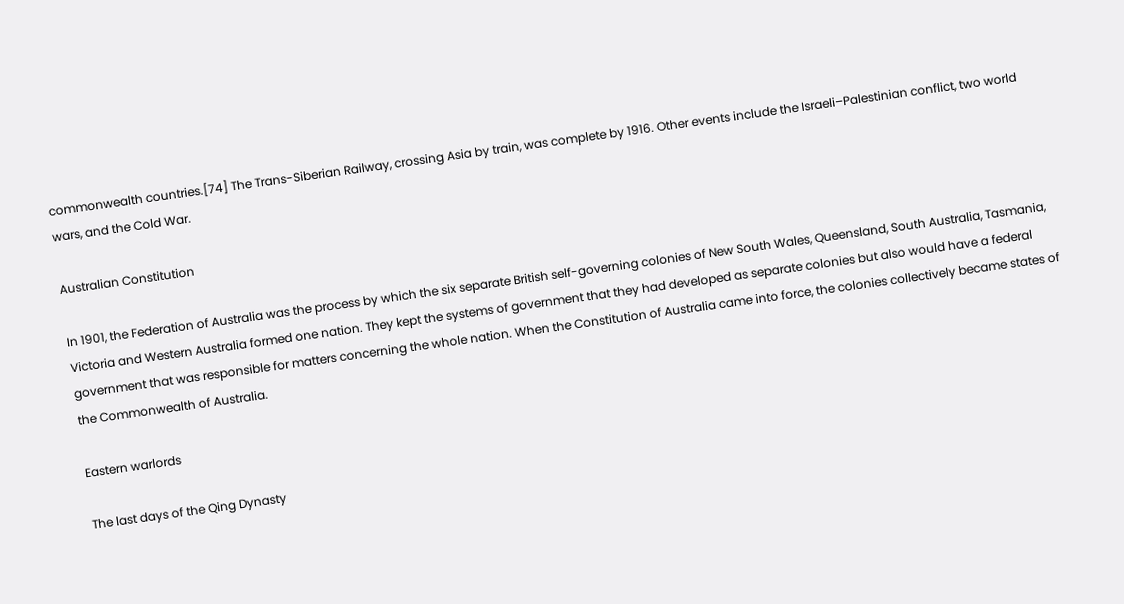commonwealth countries.[74] The Trans-Siberian Railway, crossing Asia by train, was complete by 1916. Other events include the Israeli–Palestinian conflict, two world wars, and the Cold War.

Australian Constitution

In 1901, the Federation of Australia was the process by which the six separate British self-governing colonies of New South Wales, Queensland, South Australia, Tasmania, Victoria and Western Australia formed one nation. They kept the systems of government that they had developed as separate colonies but also would have a federal government that was responsible for matters concerning the whole nation. When the Constitution of Australia came into force, the colonies collectively became states of the Commonwealth of Australia.

Eastern warlords

The last days of the Qing Dynasty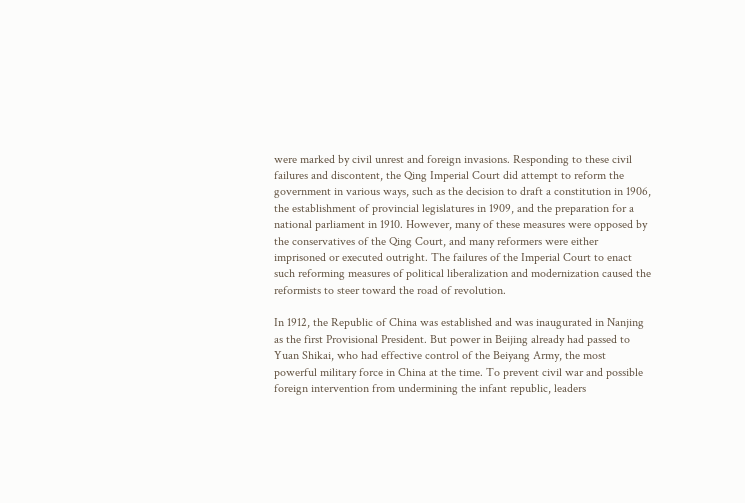were marked by civil unrest and foreign invasions. Responding to these civil failures and discontent, the Qing Imperial Court did attempt to reform the government in various ways, such as the decision to draft a constitution in 1906, the establishment of provincial legislatures in 1909, and the preparation for a national parliament in 1910. However, many of these measures were opposed by the conservatives of the Qing Court, and many reformers were either imprisoned or executed outright. The failures of the Imperial Court to enact such reforming measures of political liberalization and modernization caused the reformists to steer toward the road of revolution.

In 1912, the Republic of China was established and was inaugurated in Nanjing as the first Provisional President. But power in Beijing already had passed to Yuan Shikai, who had effective control of the Beiyang Army, the most powerful military force in China at the time. To prevent civil war and possible foreign intervention from undermining the infant republic, leaders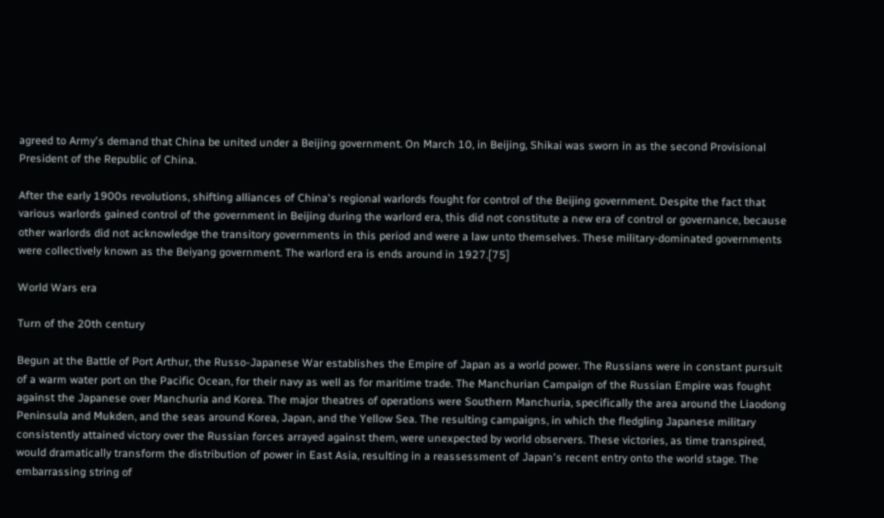agreed to Army's demand that China be united under a Beijing government. On March 10, in Beijing, Shikai was sworn in as the second Provisional President of the Republic of China.

After the early 1900s revolutions, shifting alliances of China's regional warlords fought for control of the Beijing government. Despite the fact that various warlords gained control of the government in Beijing during the warlord era, this did not constitute a new era of control or governance, because other warlords did not acknowledge the transitory governments in this period and were a law unto themselves. These military-dominated governments were collectively known as the Beiyang government. The warlord era is ends around in 1927.[75]

World Wars era

Turn of the 20th century

Begun at the Battle of Port Arthur, the Russo-Japanese War establishes the Empire of Japan as a world power. The Russians were in constant pursuit of a warm water port on the Pacific Ocean, for their navy as well as for maritime trade. The Manchurian Campaign of the Russian Empire was fought against the Japanese over Manchuria and Korea. The major theatres of operations were Southern Manchuria, specifically the area around the Liaodong Peninsula and Mukden, and the seas around Korea, Japan, and the Yellow Sea. The resulting campaigns, in which the fledgling Japanese military consistently attained victory over the Russian forces arrayed against them, were unexpected by world observers. These victories, as time transpired, would dramatically transform the distribution of power in East Asia, resulting in a reassessment of Japan's recent entry onto the world stage. The embarrassing string of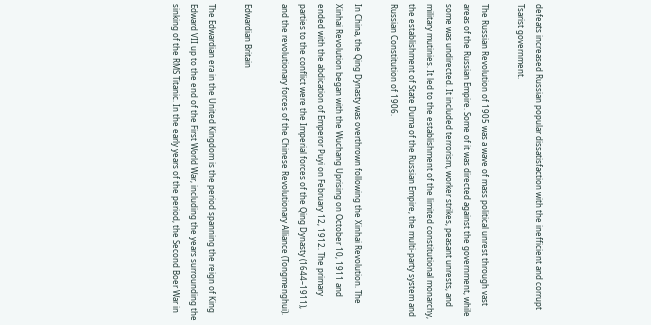defeats increased Russian popular dissatisfaction with the inefficient and corrupt Tsarist government.

The Russian Revolution of 1905 was a wave of mass political unrest through vast areas of the Russian Empire. Some of it was directed against the government, while some was undirected. It included terrorism, worker strikes, peasant unrests, and military mutinies. It led to the establishment of the limited constitutional monarchy, the establishment of State Duma of the Russian Empire, the multi-party system and Russian Constitution of 1906.

In China, the Qing Dynasty was overthrown following the Xinhai Revolution. The Xinhai Revolution began with the Wuchang Uprising on October 10, 1911 and ended with the abdication of Emperor Puyi on February 12, 1912. The primary parties to the conflict were the Imperial forces of the Qing Dynasty (1644–1911), and the revolutionary forces of the Chinese Revolutionary Alliance (Tongmenghui).

Edwardian Britain

The Edwardian era in the United Kingdom is the period spanning the reign of King Edward VII up to the end of the First World War, including the years surrounding the sinking of the RMS Titanic. In the early years of the period, the Second Boer War in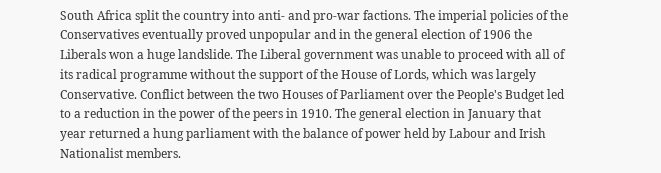South Africa split the country into anti- and pro-war factions. The imperial policies of the Conservatives eventually proved unpopular and in the general election of 1906 the Liberals won a huge landslide. The Liberal government was unable to proceed with all of its radical programme without the support of the House of Lords, which was largely Conservative. Conflict between the two Houses of Parliament over the People's Budget led to a reduction in the power of the peers in 1910. The general election in January that year returned a hung parliament with the balance of power held by Labour and Irish Nationalist members.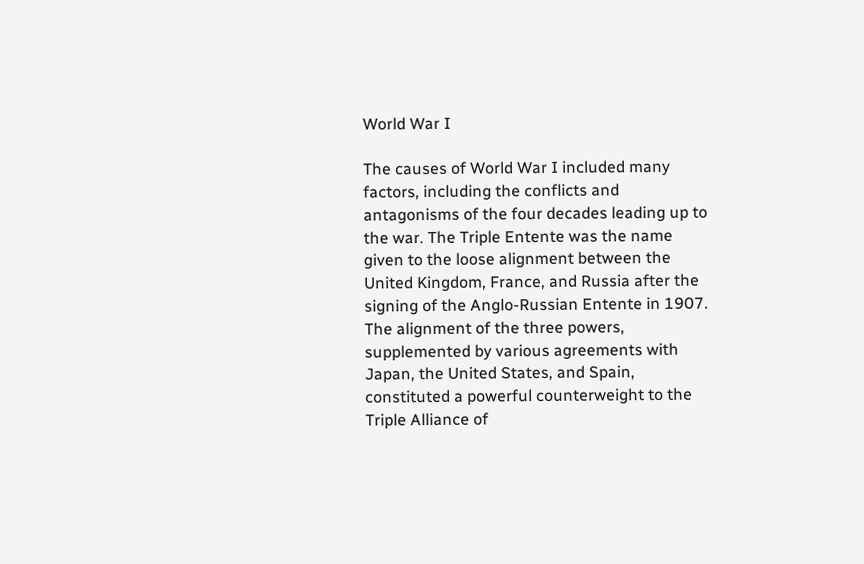World War I

The causes of World War I included many factors, including the conflicts and antagonisms of the four decades leading up to the war. The Triple Entente was the name given to the loose alignment between the United Kingdom, France, and Russia after the signing of the Anglo-Russian Entente in 1907. The alignment of the three powers, supplemented by various agreements with Japan, the United States, and Spain, constituted a powerful counterweight to the Triple Alliance of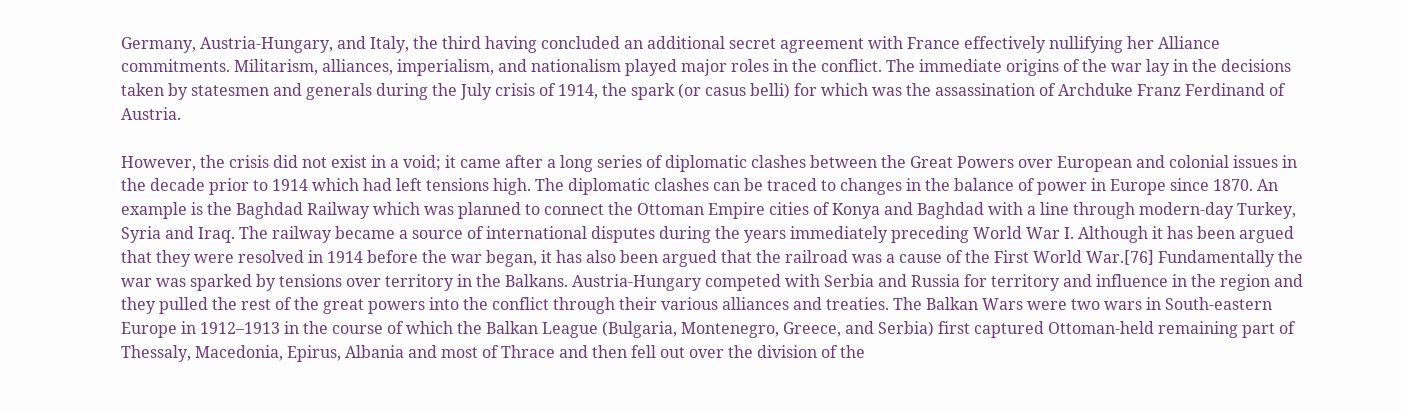Germany, Austria-Hungary, and Italy, the third having concluded an additional secret agreement with France effectively nullifying her Alliance commitments. Militarism, alliances, imperialism, and nationalism played major roles in the conflict. The immediate origins of the war lay in the decisions taken by statesmen and generals during the July crisis of 1914, the spark (or casus belli) for which was the assassination of Archduke Franz Ferdinand of Austria.

However, the crisis did not exist in a void; it came after a long series of diplomatic clashes between the Great Powers over European and colonial issues in the decade prior to 1914 which had left tensions high. The diplomatic clashes can be traced to changes in the balance of power in Europe since 1870. An example is the Baghdad Railway which was planned to connect the Ottoman Empire cities of Konya and Baghdad with a line through modern-day Turkey, Syria and Iraq. The railway became a source of international disputes during the years immediately preceding World War I. Although it has been argued that they were resolved in 1914 before the war began, it has also been argued that the railroad was a cause of the First World War.[76] Fundamentally the war was sparked by tensions over territory in the Balkans. Austria-Hungary competed with Serbia and Russia for territory and influence in the region and they pulled the rest of the great powers into the conflict through their various alliances and treaties. The Balkan Wars were two wars in South-eastern Europe in 1912–1913 in the course of which the Balkan League (Bulgaria, Montenegro, Greece, and Serbia) first captured Ottoman-held remaining part of Thessaly, Macedonia, Epirus, Albania and most of Thrace and then fell out over the division of the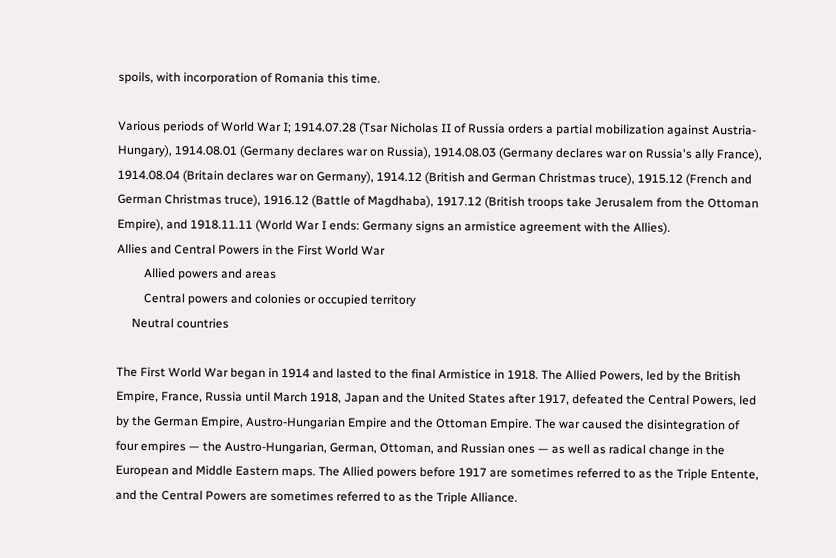spoils, with incorporation of Romania this time.

Various periods of World War I; 1914.07.28 (Tsar Nicholas II of Russia orders a partial mobilization against Austria-Hungary), 1914.08.01 (Germany declares war on Russia), 1914.08.03 (Germany declares war on Russia's ally France), 1914.08.04 (Britain declares war on Germany), 1914.12 (British and German Christmas truce), 1915.12 (French and German Christmas truce), 1916.12 (Battle of Magdhaba), 1917.12 (British troops take Jerusalem from the Ottoman Empire), and 1918.11.11 (World War I ends: Germany signs an armistice agreement with the Allies).
Allies and Central Powers in the First World War
         Allied powers and areas
         Central powers and colonies or occupied territory
     Neutral countries

The First World War began in 1914 and lasted to the final Armistice in 1918. The Allied Powers, led by the British Empire, France, Russia until March 1918, Japan and the United States after 1917, defeated the Central Powers, led by the German Empire, Austro-Hungarian Empire and the Ottoman Empire. The war caused the disintegration of four empires — the Austro-Hungarian, German, Ottoman, and Russian ones — as well as radical change in the European and Middle Eastern maps. The Allied powers before 1917 are sometimes referred to as the Triple Entente, and the Central Powers are sometimes referred to as the Triple Alliance.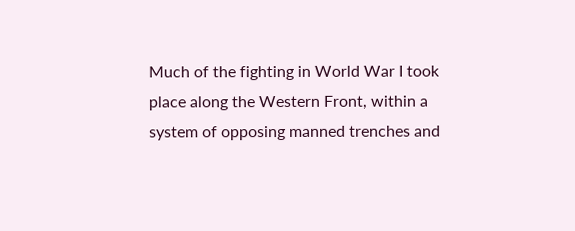Much of the fighting in World War I took place along the Western Front, within a system of opposing manned trenches and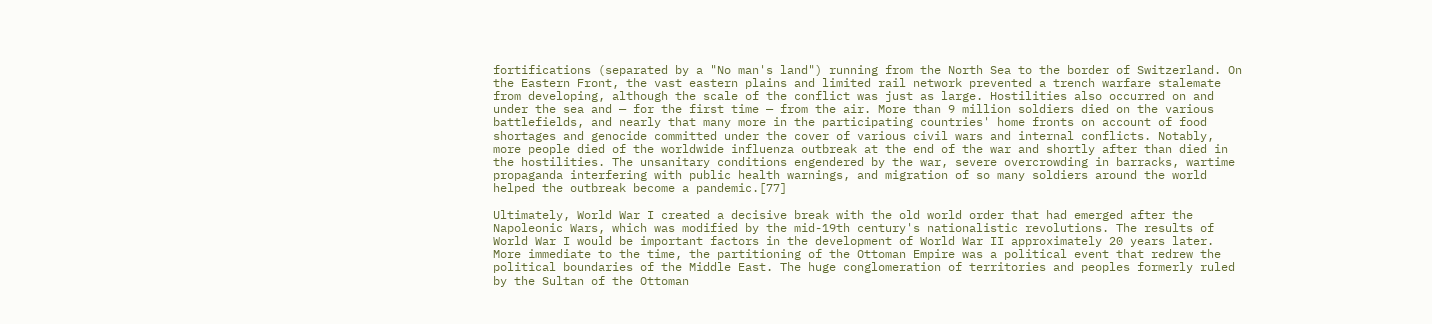fortifications (separated by a "No man's land") running from the North Sea to the border of Switzerland. On the Eastern Front, the vast eastern plains and limited rail network prevented a trench warfare stalemate from developing, although the scale of the conflict was just as large. Hostilities also occurred on and under the sea and — for the first time — from the air. More than 9 million soldiers died on the various battlefields, and nearly that many more in the participating countries' home fronts on account of food shortages and genocide committed under the cover of various civil wars and internal conflicts. Notably, more people died of the worldwide influenza outbreak at the end of the war and shortly after than died in the hostilities. The unsanitary conditions engendered by the war, severe overcrowding in barracks, wartime propaganda interfering with public health warnings, and migration of so many soldiers around the world helped the outbreak become a pandemic.[77]

Ultimately, World War I created a decisive break with the old world order that had emerged after the Napoleonic Wars, which was modified by the mid-19th century's nationalistic revolutions. The results of World War I would be important factors in the development of World War II approximately 20 years later. More immediate to the time, the partitioning of the Ottoman Empire was a political event that redrew the political boundaries of the Middle East. The huge conglomeration of territories and peoples formerly ruled by the Sultan of the Ottoman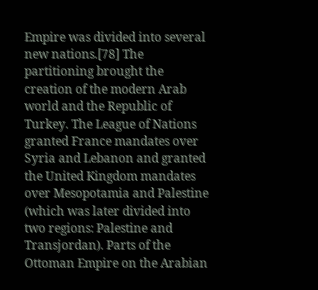Empire was divided into several new nations.[78] The partitioning brought the creation of the modern Arab world and the Republic of Turkey. The League of Nations granted France mandates over Syria and Lebanon and granted the United Kingdom mandates over Mesopotamia and Palestine (which was later divided into two regions: Palestine and Transjordan). Parts of the Ottoman Empire on the Arabian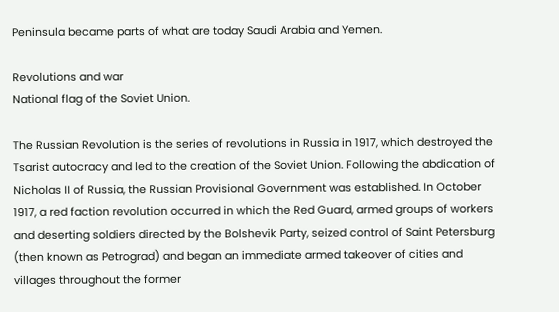Peninsula became parts of what are today Saudi Arabia and Yemen.

Revolutions and war
National flag of the Soviet Union.

The Russian Revolution is the series of revolutions in Russia in 1917, which destroyed the Tsarist autocracy and led to the creation of the Soviet Union. Following the abdication of Nicholas II of Russia, the Russian Provisional Government was established. In October 1917, a red faction revolution occurred in which the Red Guard, armed groups of workers and deserting soldiers directed by the Bolshevik Party, seized control of Saint Petersburg (then known as Petrograd) and began an immediate armed takeover of cities and villages throughout the former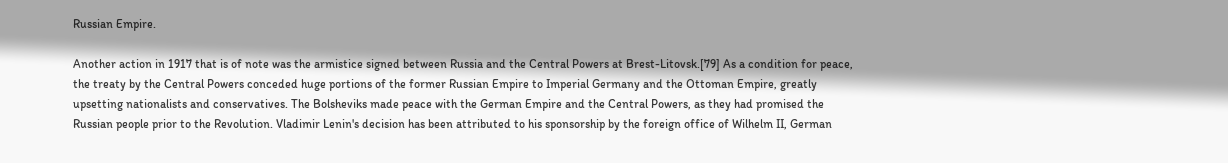Russian Empire.

Another action in 1917 that is of note was the armistice signed between Russia and the Central Powers at Brest-Litovsk.[79] As a condition for peace, the treaty by the Central Powers conceded huge portions of the former Russian Empire to Imperial Germany and the Ottoman Empire, greatly upsetting nationalists and conservatives. The Bolsheviks made peace with the German Empire and the Central Powers, as they had promised the Russian people prior to the Revolution. Vladimir Lenin's decision has been attributed to his sponsorship by the foreign office of Wilhelm II, German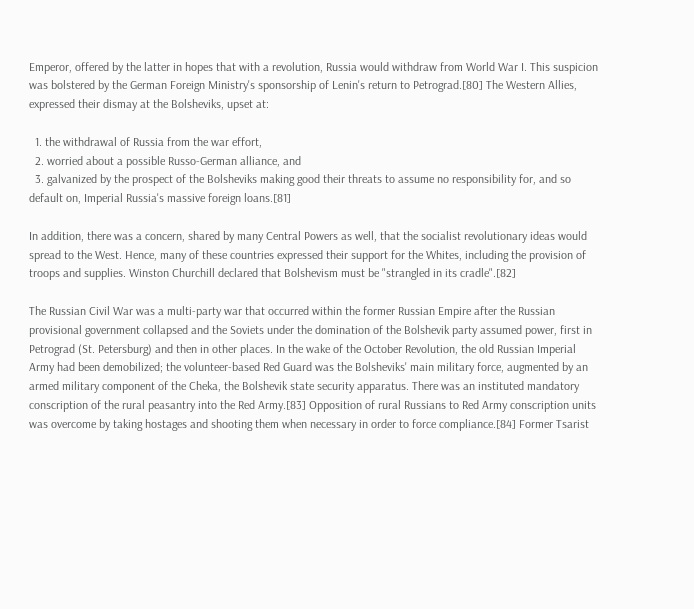Emperor, offered by the latter in hopes that with a revolution, Russia would withdraw from World War I. This suspicion was bolstered by the German Foreign Ministry's sponsorship of Lenin's return to Petrograd.[80] The Western Allies, expressed their dismay at the Bolsheviks, upset at:

  1. the withdrawal of Russia from the war effort,
  2. worried about a possible Russo-German alliance, and
  3. galvanized by the prospect of the Bolsheviks making good their threats to assume no responsibility for, and so default on, Imperial Russia's massive foreign loans.[81]

In addition, there was a concern, shared by many Central Powers as well, that the socialist revolutionary ideas would spread to the West. Hence, many of these countries expressed their support for the Whites, including the provision of troops and supplies. Winston Churchill declared that Bolshevism must be "strangled in its cradle".[82]

The Russian Civil War was a multi-party war that occurred within the former Russian Empire after the Russian provisional government collapsed and the Soviets under the domination of the Bolshevik party assumed power, first in Petrograd (St. Petersburg) and then in other places. In the wake of the October Revolution, the old Russian Imperial Army had been demobilized; the volunteer-based Red Guard was the Bolsheviks' main military force, augmented by an armed military component of the Cheka, the Bolshevik state security apparatus. There was an instituted mandatory conscription of the rural peasantry into the Red Army.[83] Opposition of rural Russians to Red Army conscription units was overcome by taking hostages and shooting them when necessary in order to force compliance.[84] Former Tsarist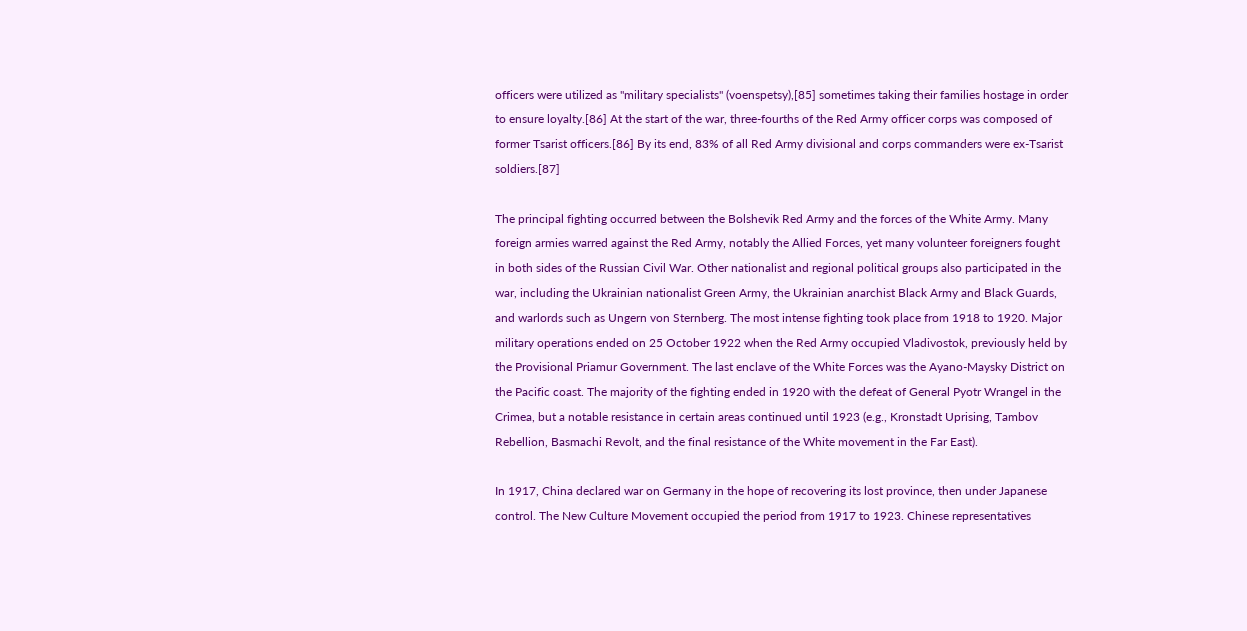officers were utilized as "military specialists" (voenspetsy),[85] sometimes taking their families hostage in order to ensure loyalty.[86] At the start of the war, three-fourths of the Red Army officer corps was composed of former Tsarist officers.[86] By its end, 83% of all Red Army divisional and corps commanders were ex-Tsarist soldiers.[87]

The principal fighting occurred between the Bolshevik Red Army and the forces of the White Army. Many foreign armies warred against the Red Army, notably the Allied Forces, yet many volunteer foreigners fought in both sides of the Russian Civil War. Other nationalist and regional political groups also participated in the war, including the Ukrainian nationalist Green Army, the Ukrainian anarchist Black Army and Black Guards, and warlords such as Ungern von Sternberg. The most intense fighting took place from 1918 to 1920. Major military operations ended on 25 October 1922 when the Red Army occupied Vladivostok, previously held by the Provisional Priamur Government. The last enclave of the White Forces was the Ayano-Maysky District on the Pacific coast. The majority of the fighting ended in 1920 with the defeat of General Pyotr Wrangel in the Crimea, but a notable resistance in certain areas continued until 1923 (e.g., Kronstadt Uprising, Tambov Rebellion, Basmachi Revolt, and the final resistance of the White movement in the Far East).

In 1917, China declared war on Germany in the hope of recovering its lost province, then under Japanese control. The New Culture Movement occupied the period from 1917 to 1923. Chinese representatives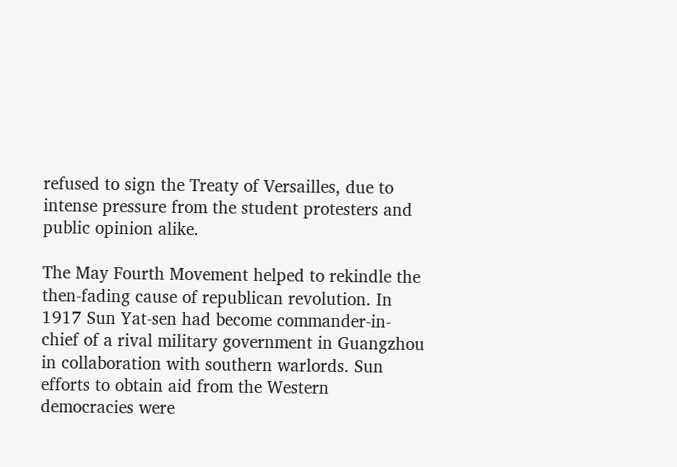refused to sign the Treaty of Versailles, due to intense pressure from the student protesters and public opinion alike.

The May Fourth Movement helped to rekindle the then-fading cause of republican revolution. In 1917 Sun Yat-sen had become commander-in-chief of a rival military government in Guangzhou in collaboration with southern warlords. Sun efforts to obtain aid from the Western democracies were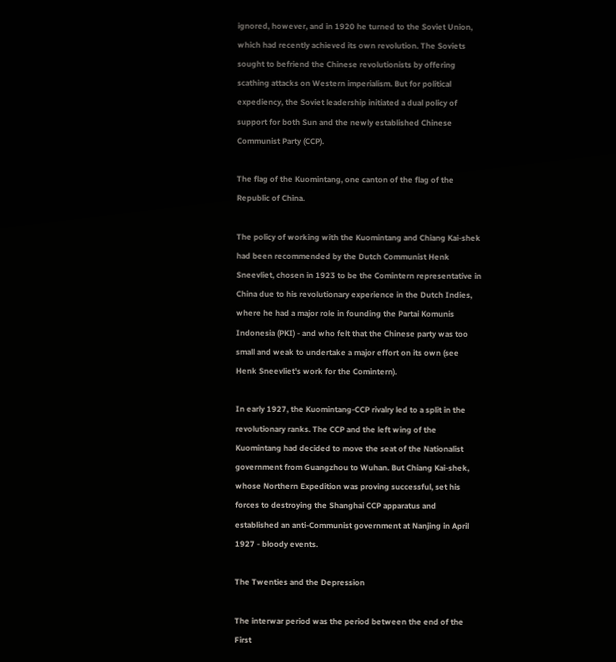ignored, however, and in 1920 he turned to the Soviet Union, which had recently achieved its own revolution. The Soviets sought to befriend the Chinese revolutionists by offering scathing attacks on Western imperialism. But for political expediency, the Soviet leadership initiated a dual policy of support for both Sun and the newly established Chinese Communist Party (CCP).

The flag of the Kuomintang, one canton of the flag of the Republic of China.

The policy of working with the Kuomintang and Chiang Kai-shek had been recommended by the Dutch Communist Henk Sneevliet, chosen in 1923 to be the Comintern representative in China due to his revolutionary experience in the Dutch Indies, where he had a major role in founding the Partai Komunis Indonesia (PKI) - and who felt that the Chinese party was too small and weak to undertake a major effort on its own (see Henk Sneevliet's work for the Comintern).

In early 1927, the Kuomintang-CCP rivalry led to a split in the revolutionary ranks. The CCP and the left wing of the Kuomintang had decided to move the seat of the Nationalist government from Guangzhou to Wuhan. But Chiang Kai-shek, whose Northern Expedition was proving successful, set his forces to destroying the Shanghai CCP apparatus and established an anti-Communist government at Nanjing in April 1927 - bloody events.

The Twenties and the Depression

The interwar period was the period between the end of the First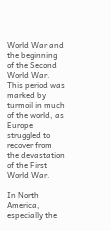World War and the beginning of the Second World War. This period was marked by turmoil in much of the world, as Europe struggled to recover from the devastation of the First World War.

In North America, especially the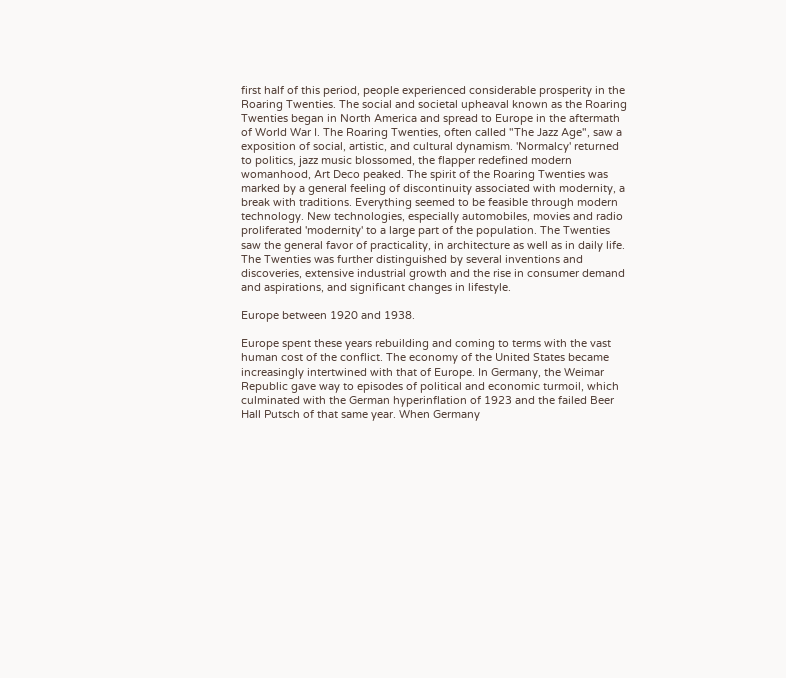first half of this period, people experienced considerable prosperity in the Roaring Twenties. The social and societal upheaval known as the Roaring Twenties began in North America and spread to Europe in the aftermath of World War I. The Roaring Twenties, often called "The Jazz Age", saw a exposition of social, artistic, and cultural dynamism. 'Normalcy' returned to politics, jazz music blossomed, the flapper redefined modern womanhood, Art Deco peaked. The spirit of the Roaring Twenties was marked by a general feeling of discontinuity associated with modernity, a break with traditions. Everything seemed to be feasible through modern technology. New technologies, especially automobiles, movies and radio proliferated 'modernity' to a large part of the population. The Twenties saw the general favor of practicality, in architecture as well as in daily life. The Twenties was further distinguished by several inventions and discoveries, extensive industrial growth and the rise in consumer demand and aspirations, and significant changes in lifestyle.

Europe between 1920 and 1938.

Europe spent these years rebuilding and coming to terms with the vast human cost of the conflict. The economy of the United States became increasingly intertwined with that of Europe. In Germany, the Weimar Republic gave way to episodes of political and economic turmoil, which culminated with the German hyperinflation of 1923 and the failed Beer Hall Putsch of that same year. When Germany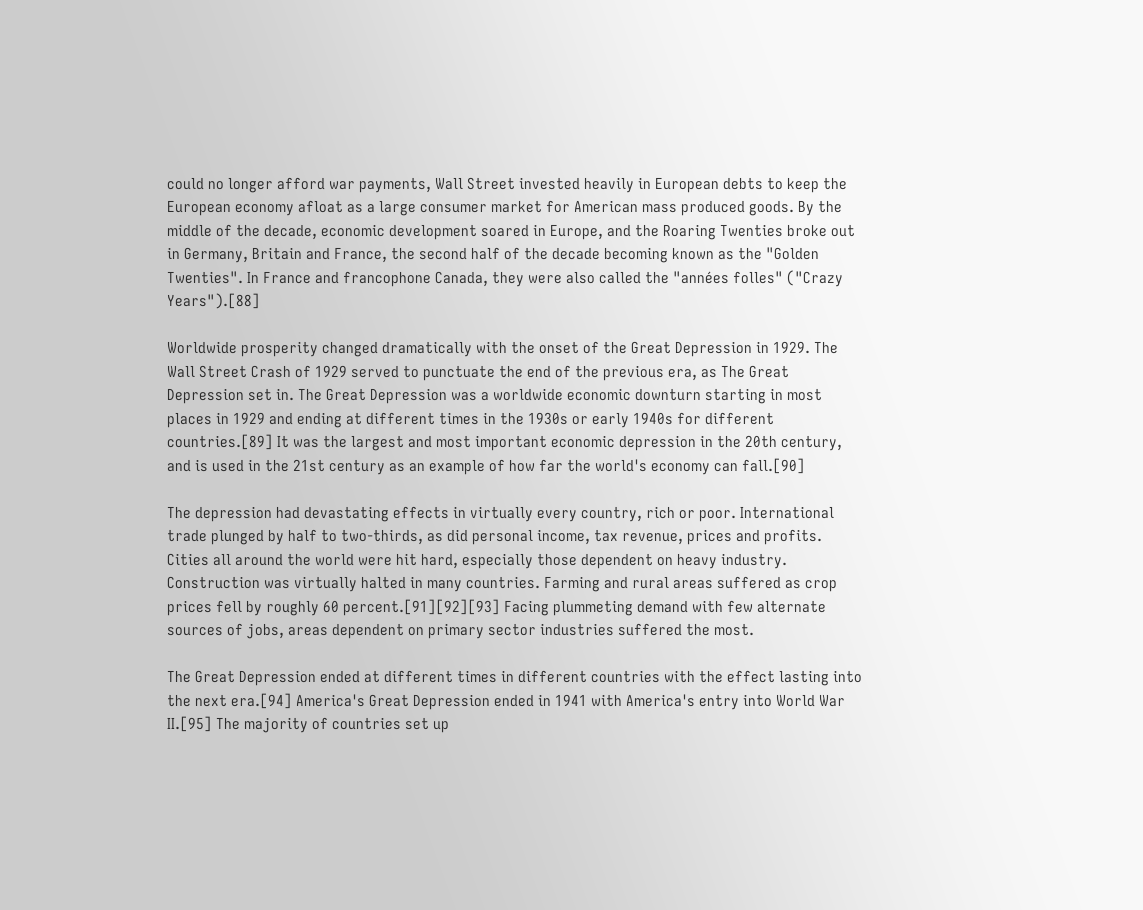could no longer afford war payments, Wall Street invested heavily in European debts to keep the European economy afloat as a large consumer market for American mass produced goods. By the middle of the decade, economic development soared in Europe, and the Roaring Twenties broke out in Germany, Britain and France, the second half of the decade becoming known as the "Golden Twenties". In France and francophone Canada, they were also called the "années folles" ("Crazy Years").[88]

Worldwide prosperity changed dramatically with the onset of the Great Depression in 1929. The Wall Street Crash of 1929 served to punctuate the end of the previous era, as The Great Depression set in. The Great Depression was a worldwide economic downturn starting in most places in 1929 and ending at different times in the 1930s or early 1940s for different countries.[89] It was the largest and most important economic depression in the 20th century, and is used in the 21st century as an example of how far the world's economy can fall.[90]

The depression had devastating effects in virtually every country, rich or poor. International trade plunged by half to two-thirds, as did personal income, tax revenue, prices and profits. Cities all around the world were hit hard, especially those dependent on heavy industry. Construction was virtually halted in many countries. Farming and rural areas suffered as crop prices fell by roughly 60 percent.[91][92][93] Facing plummeting demand with few alternate sources of jobs, areas dependent on primary sector industries suffered the most.

The Great Depression ended at different times in different countries with the effect lasting into the next era.[94] America's Great Depression ended in 1941 with America's entry into World War II.[95] The majority of countries set up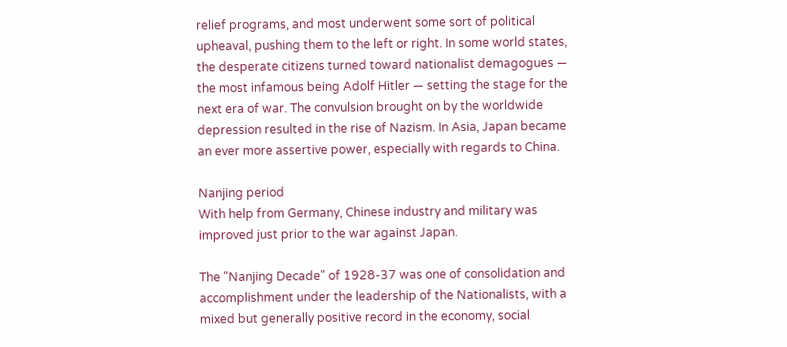relief programs, and most underwent some sort of political upheaval, pushing them to the left or right. In some world states, the desperate citizens turned toward nationalist demagogues — the most infamous being Adolf Hitler — setting the stage for the next era of war. The convulsion brought on by the worldwide depression resulted in the rise of Nazism. In Asia, Japan became an ever more assertive power, especially with regards to China.

Nanjing period
With help from Germany, Chinese industry and military was improved just prior to the war against Japan.

The "Nanjing Decade" of 1928-37 was one of consolidation and accomplishment under the leadership of the Nationalists, with a mixed but generally positive record in the economy, social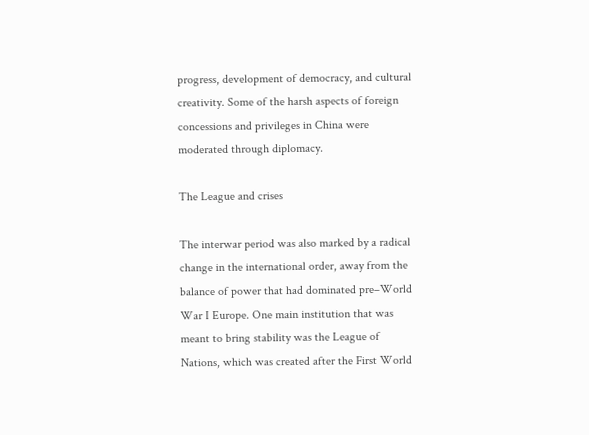progress, development of democracy, and cultural creativity. Some of the harsh aspects of foreign concessions and privileges in China were moderated through diplomacy.

The League and crises

The interwar period was also marked by a radical change in the international order, away from the balance of power that had dominated pre–World War I Europe. One main institution that was meant to bring stability was the League of Nations, which was created after the First World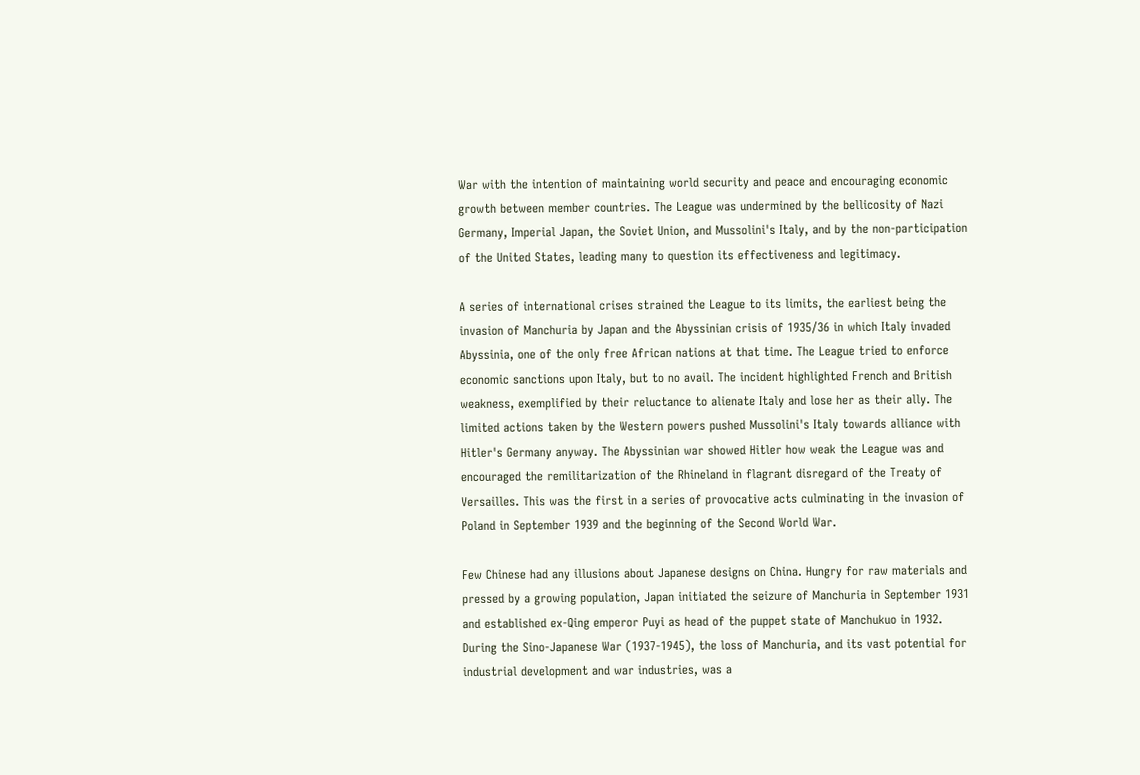War with the intention of maintaining world security and peace and encouraging economic growth between member countries. The League was undermined by the bellicosity of Nazi Germany, Imperial Japan, the Soviet Union, and Mussolini's Italy, and by the non-participation of the United States, leading many to question its effectiveness and legitimacy.

A series of international crises strained the League to its limits, the earliest being the invasion of Manchuria by Japan and the Abyssinian crisis of 1935/36 in which Italy invaded Abyssinia, one of the only free African nations at that time. The League tried to enforce economic sanctions upon Italy, but to no avail. The incident highlighted French and British weakness, exemplified by their reluctance to alienate Italy and lose her as their ally. The limited actions taken by the Western powers pushed Mussolini's Italy towards alliance with Hitler's Germany anyway. The Abyssinian war showed Hitler how weak the League was and encouraged the remilitarization of the Rhineland in flagrant disregard of the Treaty of Versailles. This was the first in a series of provocative acts culminating in the invasion of Poland in September 1939 and the beginning of the Second World War.

Few Chinese had any illusions about Japanese designs on China. Hungry for raw materials and pressed by a growing population, Japan initiated the seizure of Manchuria in September 1931 and established ex-Qing emperor Puyi as head of the puppet state of Manchukuo in 1932. During the Sino-Japanese War (1937-1945), the loss of Manchuria, and its vast potential for industrial development and war industries, was a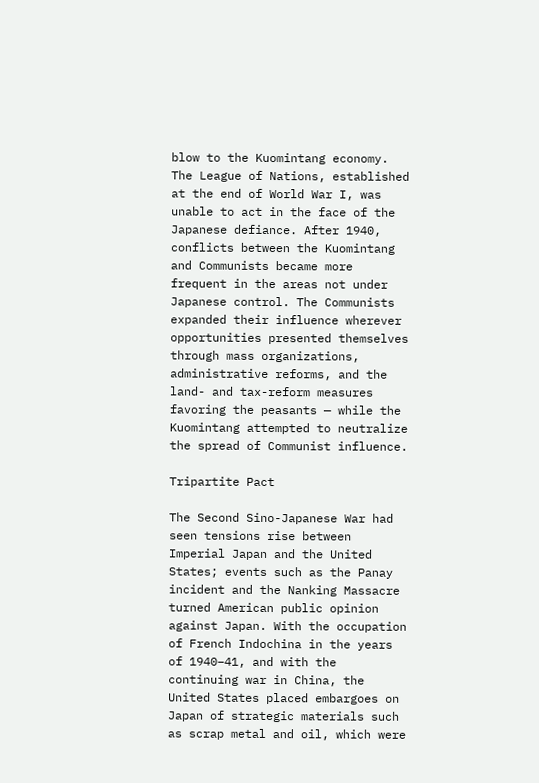blow to the Kuomintang economy. The League of Nations, established at the end of World War I, was unable to act in the face of the Japanese defiance. After 1940, conflicts between the Kuomintang and Communists became more frequent in the areas not under Japanese control. The Communists expanded their influence wherever opportunities presented themselves through mass organizations, administrative reforms, and the land- and tax-reform measures favoring the peasants — while the Kuomintang attempted to neutralize the spread of Communist influence.

Tripartite Pact

The Second Sino-Japanese War had seen tensions rise between Imperial Japan and the United States; events such as the Panay incident and the Nanking Massacre turned American public opinion against Japan. With the occupation of French Indochina in the years of 1940–41, and with the continuing war in China, the United States placed embargoes on Japan of strategic materials such as scrap metal and oil, which were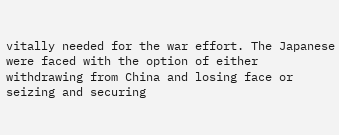vitally needed for the war effort. The Japanese were faced with the option of either withdrawing from China and losing face or seizing and securing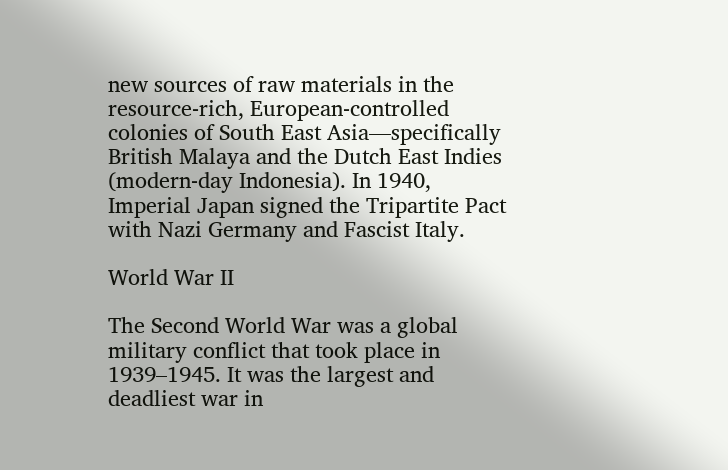new sources of raw materials in the resource-rich, European-controlled colonies of South East Asia—specifically British Malaya and the Dutch East Indies (modern-day Indonesia). In 1940, Imperial Japan signed the Tripartite Pact with Nazi Germany and Fascist Italy.

World War II

The Second World War was a global military conflict that took place in 1939–1945. It was the largest and deadliest war in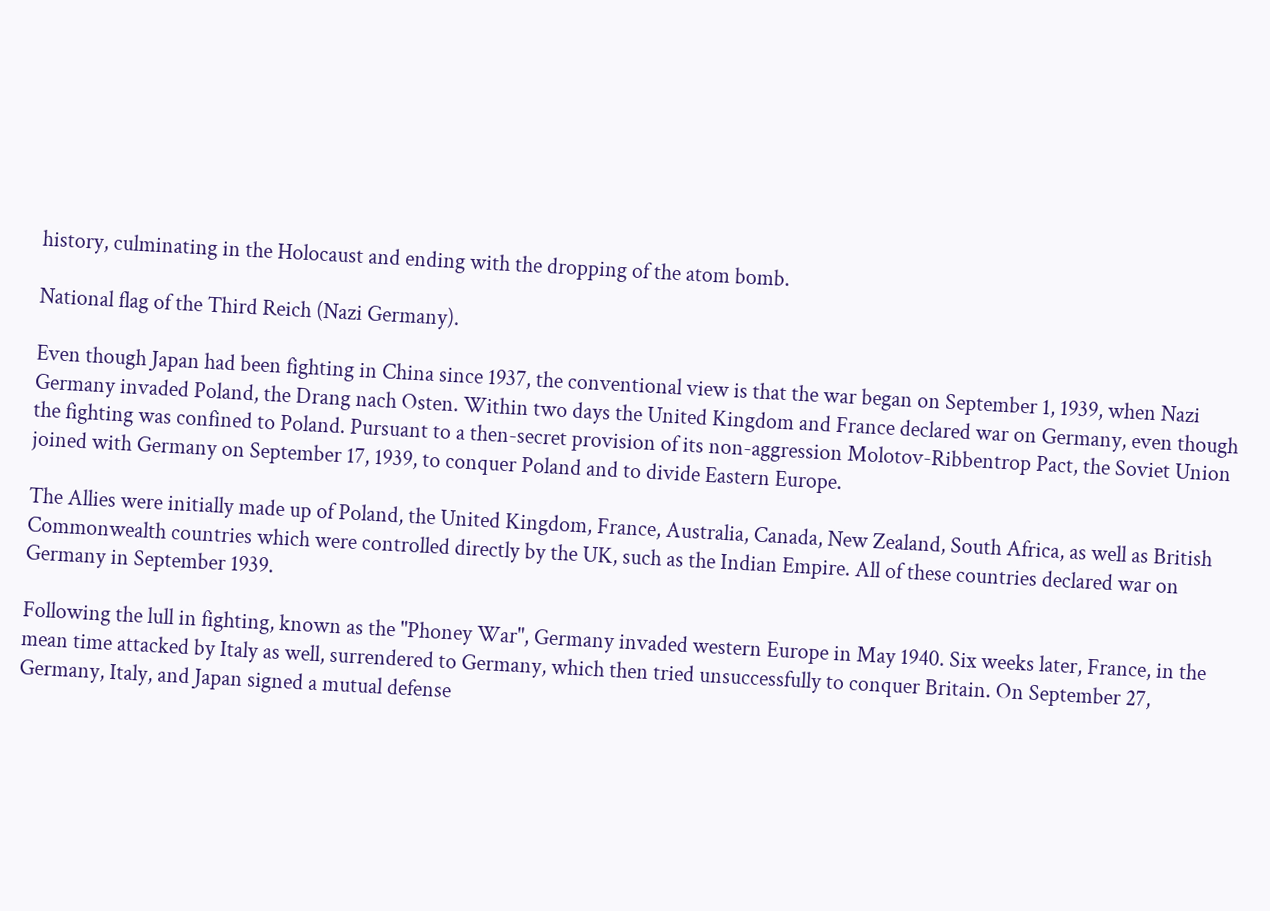history, culminating in the Holocaust and ending with the dropping of the atom bomb.

National flag of the Third Reich (Nazi Germany).

Even though Japan had been fighting in China since 1937, the conventional view is that the war began on September 1, 1939, when Nazi Germany invaded Poland, the Drang nach Osten. Within two days the United Kingdom and France declared war on Germany, even though the fighting was confined to Poland. Pursuant to a then-secret provision of its non-aggression Molotov-Ribbentrop Pact, the Soviet Union joined with Germany on September 17, 1939, to conquer Poland and to divide Eastern Europe.

The Allies were initially made up of Poland, the United Kingdom, France, Australia, Canada, New Zealand, South Africa, as well as British Commonwealth countries which were controlled directly by the UK, such as the Indian Empire. All of these countries declared war on Germany in September 1939.

Following the lull in fighting, known as the "Phoney War", Germany invaded western Europe in May 1940. Six weeks later, France, in the mean time attacked by Italy as well, surrendered to Germany, which then tried unsuccessfully to conquer Britain. On September 27, Germany, Italy, and Japan signed a mutual defense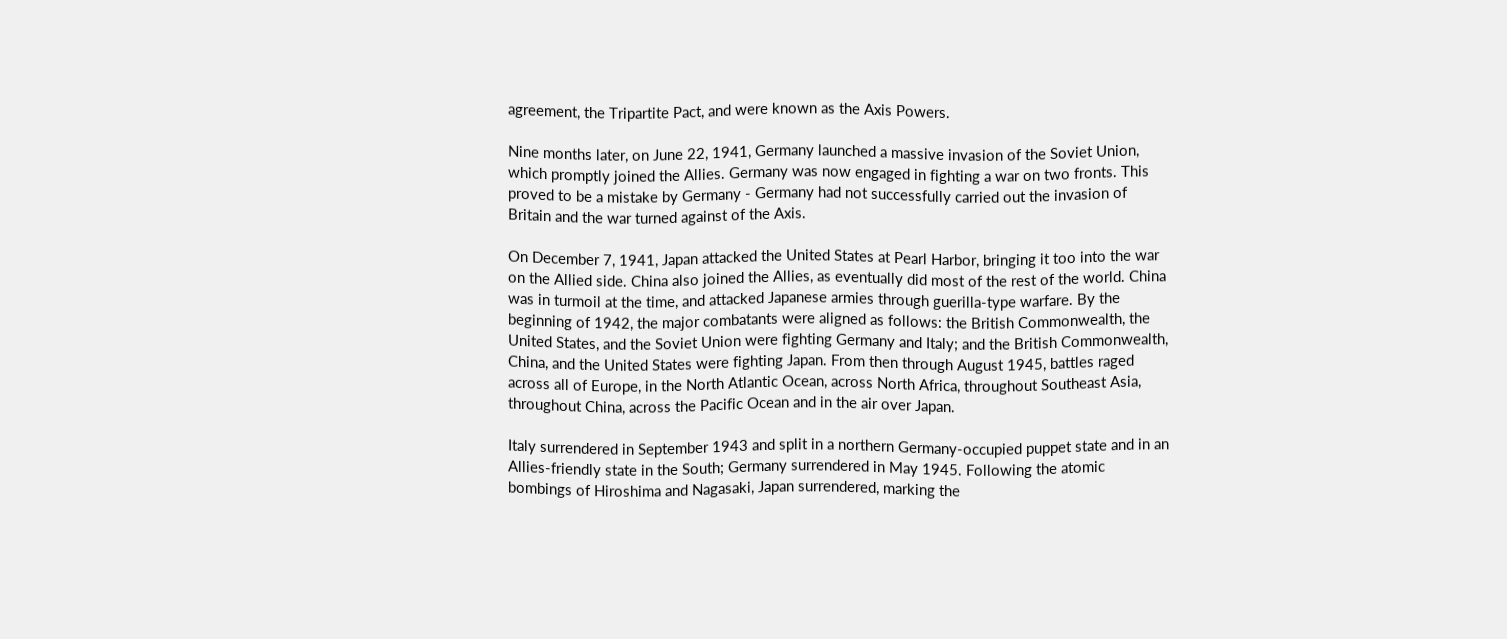agreement, the Tripartite Pact, and were known as the Axis Powers.

Nine months later, on June 22, 1941, Germany launched a massive invasion of the Soviet Union, which promptly joined the Allies. Germany was now engaged in fighting a war on two fronts. This proved to be a mistake by Germany - Germany had not successfully carried out the invasion of Britain and the war turned against of the Axis.

On December 7, 1941, Japan attacked the United States at Pearl Harbor, bringing it too into the war on the Allied side. China also joined the Allies, as eventually did most of the rest of the world. China was in turmoil at the time, and attacked Japanese armies through guerilla-type warfare. By the beginning of 1942, the major combatants were aligned as follows: the British Commonwealth, the United States, and the Soviet Union were fighting Germany and Italy; and the British Commonwealth, China, and the United States were fighting Japan. From then through August 1945, battles raged across all of Europe, in the North Atlantic Ocean, across North Africa, throughout Southeast Asia, throughout China, across the Pacific Ocean and in the air over Japan.

Italy surrendered in September 1943 and split in a northern Germany-occupied puppet state and in an Allies-friendly state in the South; Germany surrendered in May 1945. Following the atomic bombings of Hiroshima and Nagasaki, Japan surrendered, marking the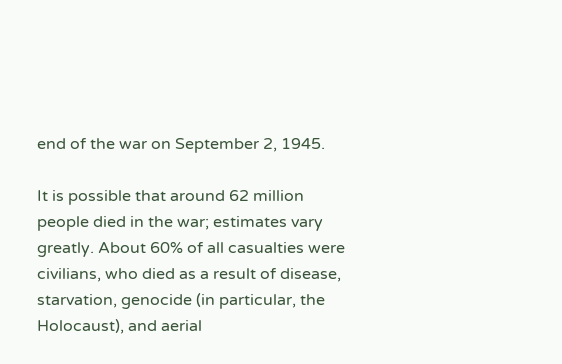end of the war on September 2, 1945.

It is possible that around 62 million people died in the war; estimates vary greatly. About 60% of all casualties were civilians, who died as a result of disease, starvation, genocide (in particular, the Holocaust), and aerial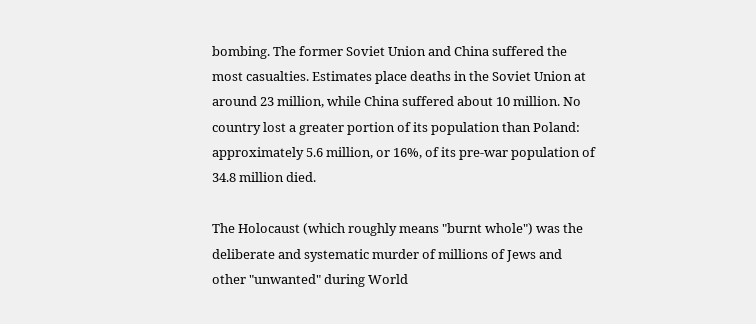bombing. The former Soviet Union and China suffered the most casualties. Estimates place deaths in the Soviet Union at around 23 million, while China suffered about 10 million. No country lost a greater portion of its population than Poland: approximately 5.6 million, or 16%, of its pre-war population of 34.8 million died.

The Holocaust (which roughly means "burnt whole") was the deliberate and systematic murder of millions of Jews and other "unwanted" during World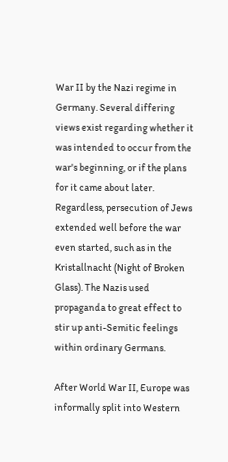War II by the Nazi regime in Germany. Several differing views exist regarding whether it was intended to occur from the war's beginning, or if the plans for it came about later. Regardless, persecution of Jews extended well before the war even started, such as in the Kristallnacht (Night of Broken Glass). The Nazis used propaganda to great effect to stir up anti-Semitic feelings within ordinary Germans.

After World War II, Europe was informally split into Western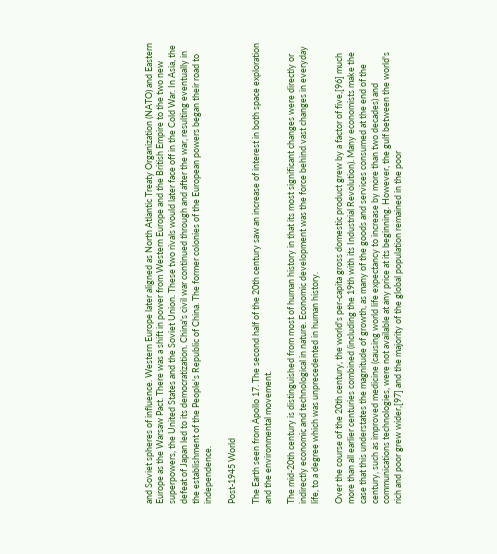and Soviet spheres of influence. Western Europe later aligned as North Atlantic Treaty Organization (NATO) and Eastern Europe as the Warsaw Pact. There was a shift in power from Western Europe and the British Empire to the two new superpowers, the United States and the Soviet Union. These two rivals would later face off in the Cold War. In Asia, the defeat of Japan led to its democratization. China's civil war continued through and after the war, resulting eventually in the establishment of the People's Republic of China. The former colonies of the European powers began their road to independence.

Post-1945 World

The Earth seen from Apollo 17. The second half of the 20th century saw an increase of interest in both space exploration and the environmental movement.

The mid-20th century is distinguished from most of human history in that its most significant changes were directly or indirectly economic and technological in nature. Economic development was the force behind vast changes in everyday life, to a degree which was unprecedented in human history.

Over the course of the 20th century, the world's per-capita gross domestic product grew by a factor of five,[96] much more than all earlier centuries combined (including the 19th with its Industrial Revolution). Many economists make the case that this understates the magnitude of growth, as many of the goods and services consumed at the end of the century, such as improved medicine (causing world life expectancy to increase by more than two decades) and communications technologies, were not available at any price at its beginning. However, the gulf between the world's rich and poor grew wider,[97] and the majority of the global population remained in the poor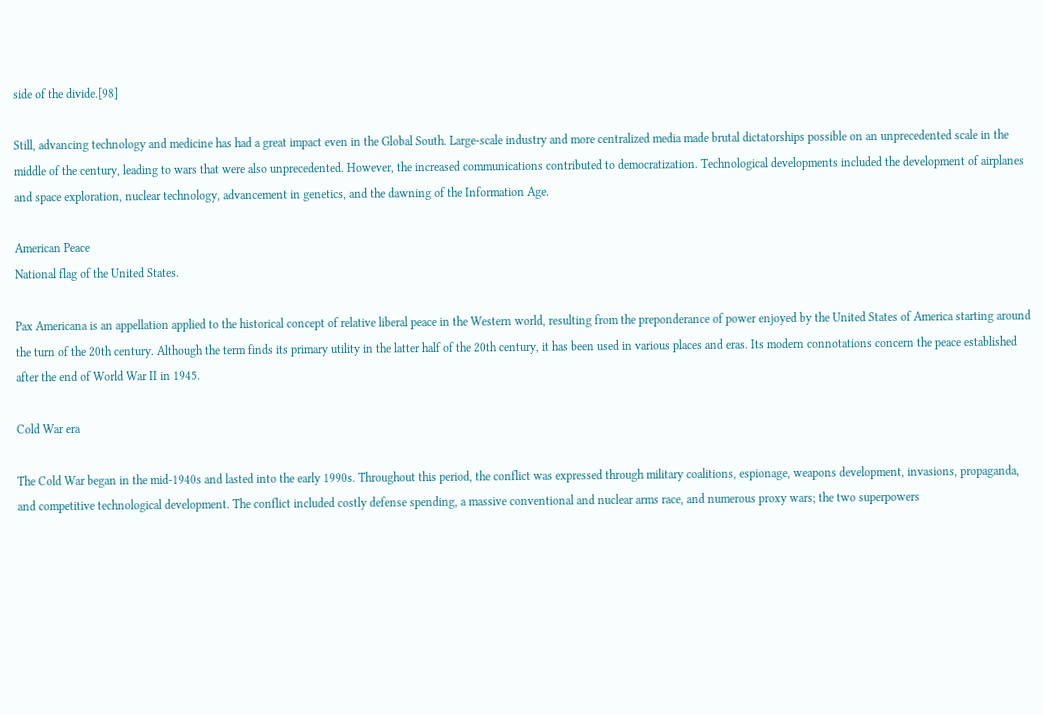side of the divide.[98]

Still, advancing technology and medicine has had a great impact even in the Global South. Large-scale industry and more centralized media made brutal dictatorships possible on an unprecedented scale in the middle of the century, leading to wars that were also unprecedented. However, the increased communications contributed to democratization. Technological developments included the development of airplanes and space exploration, nuclear technology, advancement in genetics, and the dawning of the Information Age.

American Peace
National flag of the United States.

Pax Americana is an appellation applied to the historical concept of relative liberal peace in the Western world, resulting from the preponderance of power enjoyed by the United States of America starting around the turn of the 20th century. Although the term finds its primary utility in the latter half of the 20th century, it has been used in various places and eras. Its modern connotations concern the peace established after the end of World War II in 1945.

Cold War era

The Cold War began in the mid-1940s and lasted into the early 1990s. Throughout this period, the conflict was expressed through military coalitions, espionage, weapons development, invasions, propaganda, and competitive technological development. The conflict included costly defense spending, a massive conventional and nuclear arms race, and numerous proxy wars; the two superpowers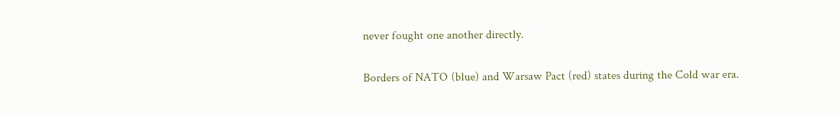never fought one another directly.

Borders of NATO (blue) and Warsaw Pact (red) states during the Cold war era.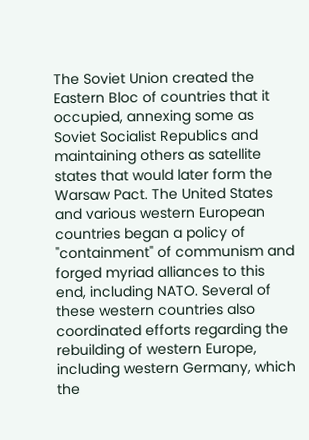The Soviet Union created the Eastern Bloc of countries that it occupied, annexing some as Soviet Socialist Republics and maintaining others as satellite states that would later form the Warsaw Pact. The United States and various western European countries began a policy of "containment" of communism and forged myriad alliances to this end, including NATO. Several of these western countries also coordinated efforts regarding the rebuilding of western Europe, including western Germany, which the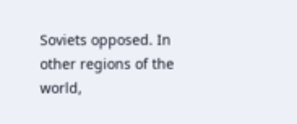Soviets opposed. In other regions of the world,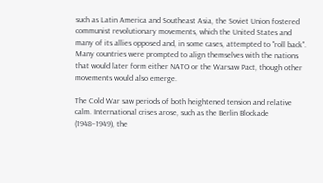such as Latin America and Southeast Asia, the Soviet Union fostered communist revolutionary movements, which the United States and many of its allies opposed and, in some cases, attempted to "roll back". Many countries were prompted to align themselves with the nations that would later form either NATO or the Warsaw Pact, though other movements would also emerge.

The Cold War saw periods of both heightened tension and relative calm. International crises arose, such as the Berlin Blockade (1948–1949), the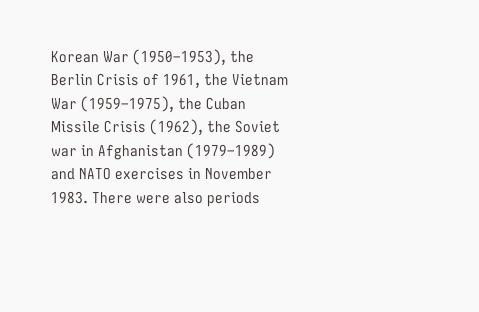Korean War (1950–1953), the Berlin Crisis of 1961, the Vietnam War (1959–1975), the Cuban Missile Crisis (1962), the Soviet war in Afghanistan (1979–1989) and NATO exercises in November 1983. There were also periods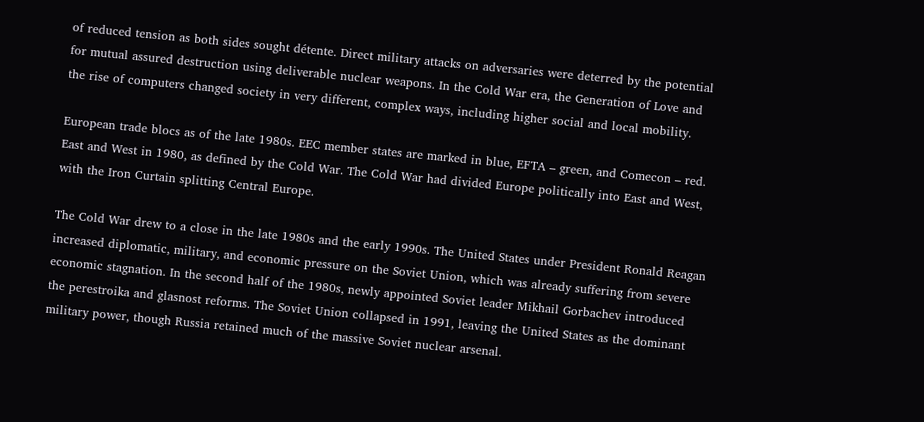of reduced tension as both sides sought détente. Direct military attacks on adversaries were deterred by the potential for mutual assured destruction using deliverable nuclear weapons. In the Cold War era, the Generation of Love and the rise of computers changed society in very different, complex ways, including higher social and local mobility.

European trade blocs as of the late 1980s. EEC member states are marked in blue, EFTA – green, and Comecon – red.
East and West in 1980, as defined by the Cold War. The Cold War had divided Europe politically into East and West, with the Iron Curtain splitting Central Europe.

The Cold War drew to a close in the late 1980s and the early 1990s. The United States under President Ronald Reagan increased diplomatic, military, and economic pressure on the Soviet Union, which was already suffering from severe economic stagnation. In the second half of the 1980s, newly appointed Soviet leader Mikhail Gorbachev introduced the perestroika and glasnost reforms. The Soviet Union collapsed in 1991, leaving the United States as the dominant military power, though Russia retained much of the massive Soviet nuclear arsenal.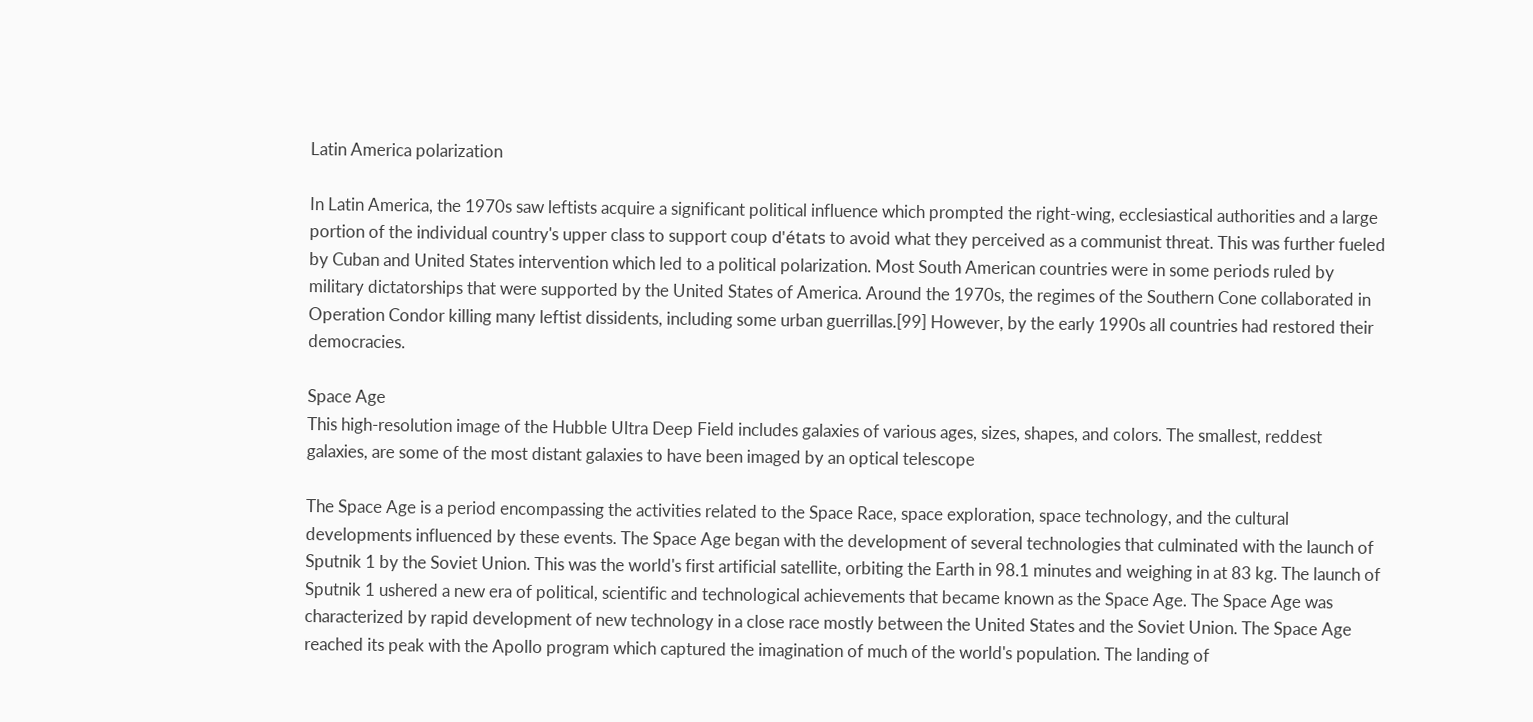Latin America polarization

In Latin America, the 1970s saw leftists acquire a significant political influence which prompted the right-wing, ecclesiastical authorities and a large portion of the individual country's upper class to support coup d'états to avoid what they perceived as a communist threat. This was further fueled by Cuban and United States intervention which led to a political polarization. Most South American countries were in some periods ruled by military dictatorships that were supported by the United States of America. Around the 1970s, the regimes of the Southern Cone collaborated in Operation Condor killing many leftist dissidents, including some urban guerrillas.[99] However, by the early 1990s all countries had restored their democracies.

Space Age
This high-resolution image of the Hubble Ultra Deep Field includes galaxies of various ages, sizes, shapes, and colors. The smallest, reddest galaxies, are some of the most distant galaxies to have been imaged by an optical telescope

The Space Age is a period encompassing the activities related to the Space Race, space exploration, space technology, and the cultural developments influenced by these events. The Space Age began with the development of several technologies that culminated with the launch of Sputnik 1 by the Soviet Union. This was the world's first artificial satellite, orbiting the Earth in 98.1 minutes and weighing in at 83 kg. The launch of Sputnik 1 ushered a new era of political, scientific and technological achievements that became known as the Space Age. The Space Age was characterized by rapid development of new technology in a close race mostly between the United States and the Soviet Union. The Space Age reached its peak with the Apollo program which captured the imagination of much of the world's population. The landing of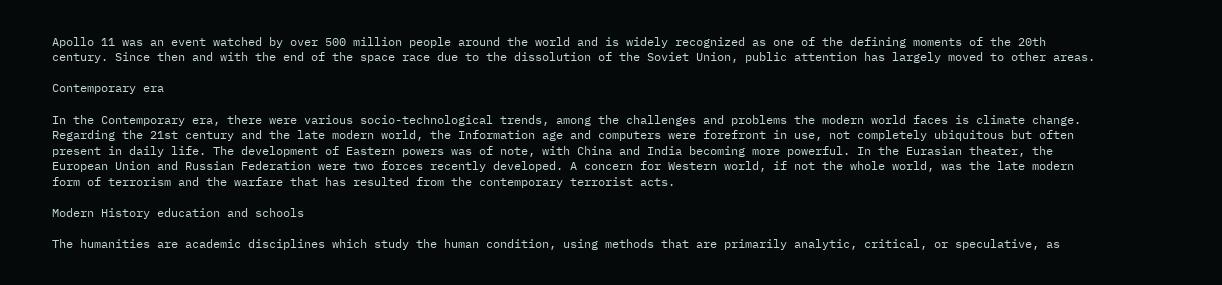Apollo 11 was an event watched by over 500 million people around the world and is widely recognized as one of the defining moments of the 20th century. Since then and with the end of the space race due to the dissolution of the Soviet Union, public attention has largely moved to other areas.

Contemporary era

In the Contemporary era, there were various socio-technological trends, among the challenges and problems the modern world faces is climate change. Regarding the 21st century and the late modern world, the Information age and computers were forefront in use, not completely ubiquitous but often present in daily life. The development of Eastern powers was of note, with China and India becoming more powerful. In the Eurasian theater, the European Union and Russian Federation were two forces recently developed. A concern for Western world, if not the whole world, was the late modern form of terrorism and the warfare that has resulted from the contemporary terrorist acts.

Modern History education and schools

The humanities are academic disciplines which study the human condition, using methods that are primarily analytic, critical, or speculative, as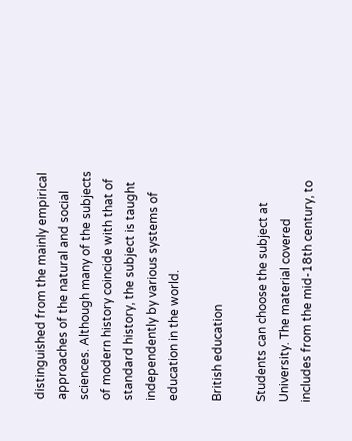distinguished from the mainly empirical approaches of the natural and social sciences. Although many of the subjects of modern history coincide with that of standard history, the subject is taught independently by various systems of education in the world.

British education

Students can choose the subject at University. The material covered includes from the mid-18th century, to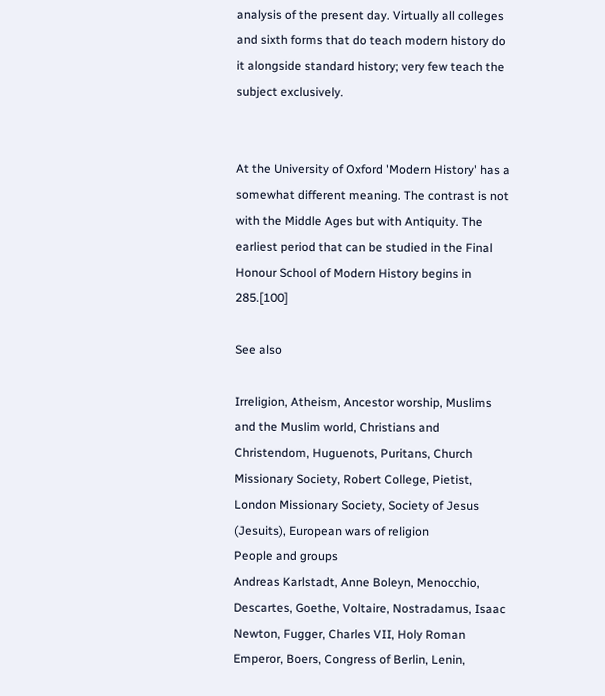analysis of the present day. Virtually all colleges and sixth forms that do teach modern history do it alongside standard history; very few teach the subject exclusively.


At the University of Oxford 'Modern History' has a somewhat different meaning. The contrast is not with the Middle Ages but with Antiquity. The earliest period that can be studied in the Final Honour School of Modern History begins in 285.[100]

See also

Irreligion, Atheism, Ancestor worship, Muslims and the Muslim world, Christians and Christendom, Huguenots, Puritans, Church Missionary Society, Robert College, Pietist, London Missionary Society, Society of Jesus (Jesuits), European wars of religion
People and groups
Andreas Karlstadt, Anne Boleyn, Menocchio, Descartes, Goethe, Voltaire, Nostradamus, Isaac Newton, Fugger, Charles VII, Holy Roman Emperor, Boers, Congress of Berlin, Lenin,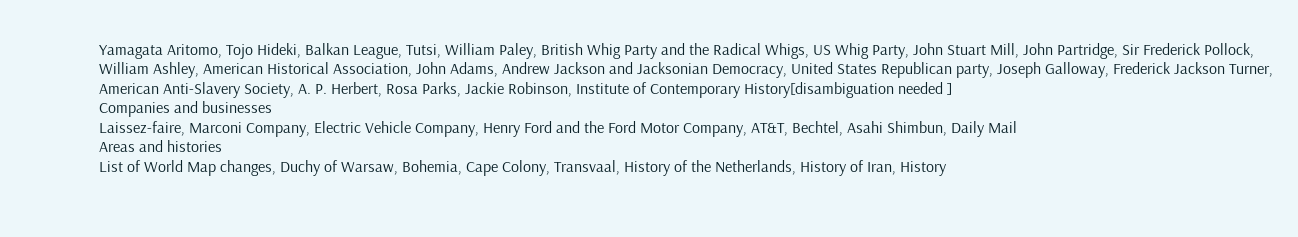Yamagata Aritomo, Tojo Hideki, Balkan League, Tutsi, William Paley, British Whig Party and the Radical Whigs, US Whig Party, John Stuart Mill, John Partridge, Sir Frederick Pollock, William Ashley, American Historical Association, John Adams, Andrew Jackson and Jacksonian Democracy, United States Republican party, Joseph Galloway, Frederick Jackson Turner, American Anti-Slavery Society, A. P. Herbert, Rosa Parks, Jackie Robinson, Institute of Contemporary History[disambiguation needed ]
Companies and businesses
Laissez-faire, Marconi Company, Electric Vehicle Company, Henry Ford and the Ford Motor Company, AT&T, Bechtel, Asahi Shimbun, Daily Mail
Areas and histories
List of World Map changes, Duchy of Warsaw, Bohemia, Cape Colony, Transvaal, History of the Netherlands, History of Iran, History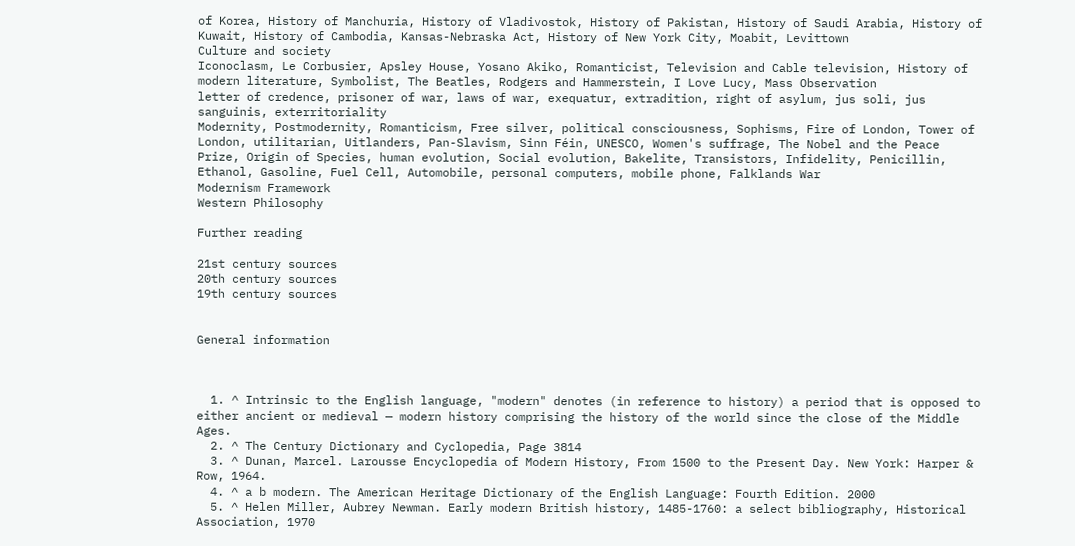of Korea, History of Manchuria, History of Vladivostok, History of Pakistan, History of Saudi Arabia, History of Kuwait, History of Cambodia, Kansas-Nebraska Act, History of New York City, Moabit, Levittown
Culture and society
Iconoclasm, Le Corbusier, Apsley House, Yosano Akiko, Romanticist, Television and Cable television, History of modern literature, Symbolist, The Beatles, Rodgers and Hammerstein, I Love Lucy, Mass Observation
letter of credence, prisoner of war, laws of war, exequatur, extradition, right of asylum, jus soli, jus sanguinis, exterritoriality
Modernity, Postmodernity, Romanticism, Free silver, political consciousness, Sophisms, Fire of London, Tower of London, utilitarian, Uitlanders, Pan-Slavism, Sinn Féin, UNESCO, Women's suffrage, The Nobel and the Peace Prize, Origin of Species, human evolution, Social evolution, Bakelite, Transistors, Infidelity, Penicillin, Ethanol, Gasoline, Fuel Cell, Automobile, personal computers, mobile phone, Falklands War
Modernism Framework
Western Philosophy

Further reading

21st century sources
20th century sources
19th century sources


General information



  1. ^ Intrinsic to the English language, "modern" denotes (in reference to history) a period that is opposed to either ancient or medieval — modern history comprising the history of the world since the close of the Middle Ages.
  2. ^ The Century Dictionary and Cyclopedia, Page 3814
  3. ^ Dunan, Marcel. Larousse Encyclopedia of Modern History, From 1500 to the Present Day. New York: Harper & Row, 1964.
  4. ^ a b modern. The American Heritage Dictionary of the English Language: Fourth Edition. 2000
  5. ^ Helen Miller, Aubrey Newman. Early modern British history, 1485-1760: a select bibliography, Historical Association, 1970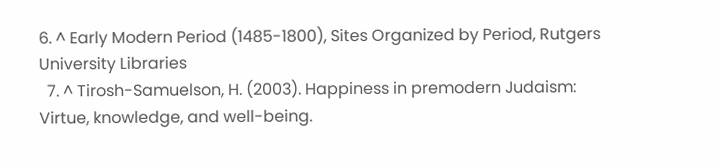6. ^ Early Modern Period (1485-1800), Sites Organized by Period, Rutgers University Libraries
  7. ^ Tirosh-Samuelson, H. (2003). Happiness in premodern Judaism: Virtue, knowledge, and well-being.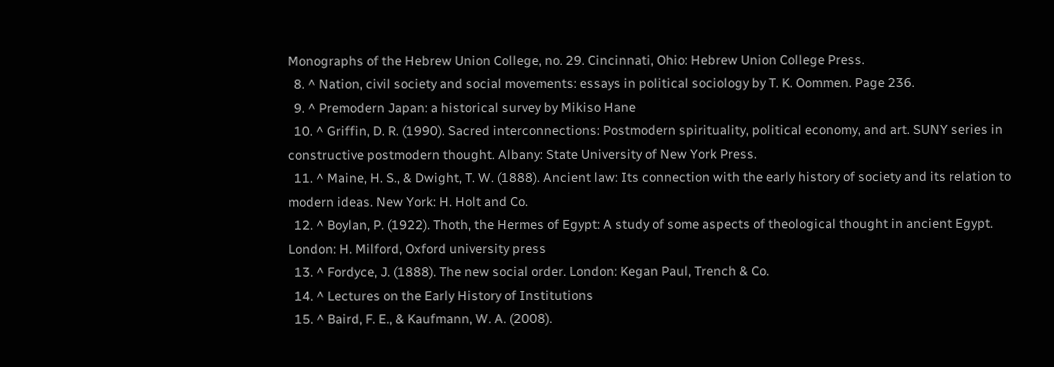Monographs of the Hebrew Union College, no. 29. Cincinnati, Ohio: Hebrew Union College Press.
  8. ^ Nation, civil society and social movements: essays in political sociology by T. K. Oommen. Page 236.
  9. ^ Premodern Japan: a historical survey by Mikiso Hane
  10. ^ Griffin, D. R. (1990). Sacred interconnections: Postmodern spirituality, political economy, and art. SUNY series in constructive postmodern thought. Albany: State University of New York Press.
  11. ^ Maine, H. S., & Dwight, T. W. (1888). Ancient law: Its connection with the early history of society and its relation to modern ideas. New York: H. Holt and Co.
  12. ^ Boylan, P. (1922). Thoth, the Hermes of Egypt: A study of some aspects of theological thought in ancient Egypt. London: H. Milford, Oxford university press
  13. ^ Fordyce, J. (1888). The new social order. London: Kegan Paul, Trench & Co.
  14. ^ Lectures on the Early History of Institutions
  15. ^ Baird, F. E., & Kaufmann, W. A. (2008).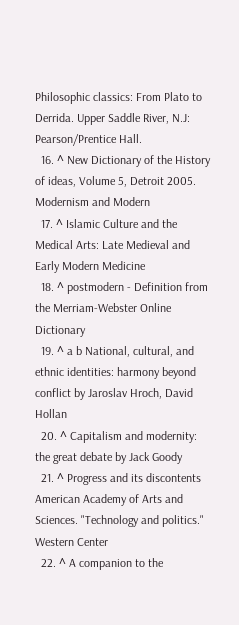Philosophic classics: From Plato to Derrida. Upper Saddle River, N.J: Pearson/Prentice Hall.
  16. ^ New Dictionary of the History of ideas, Volume 5, Detroit 2005. Modernism and Modern
  17. ^ Islamic Culture and the Medical Arts: Late Medieval and Early Modern Medicine
  18. ^ postmodern - Definition from the Merriam-Webster Online Dictionary
  19. ^ a b National, cultural, and ethnic identities: harmony beyond conflict by Jaroslav Hroch, David Hollan
  20. ^ Capitalism and modernity: the great debate by Jack Goody
  21. ^ Progress and its discontents American Academy of Arts and Sciences. "Technology and politics." Western Center
  22. ^ A companion to the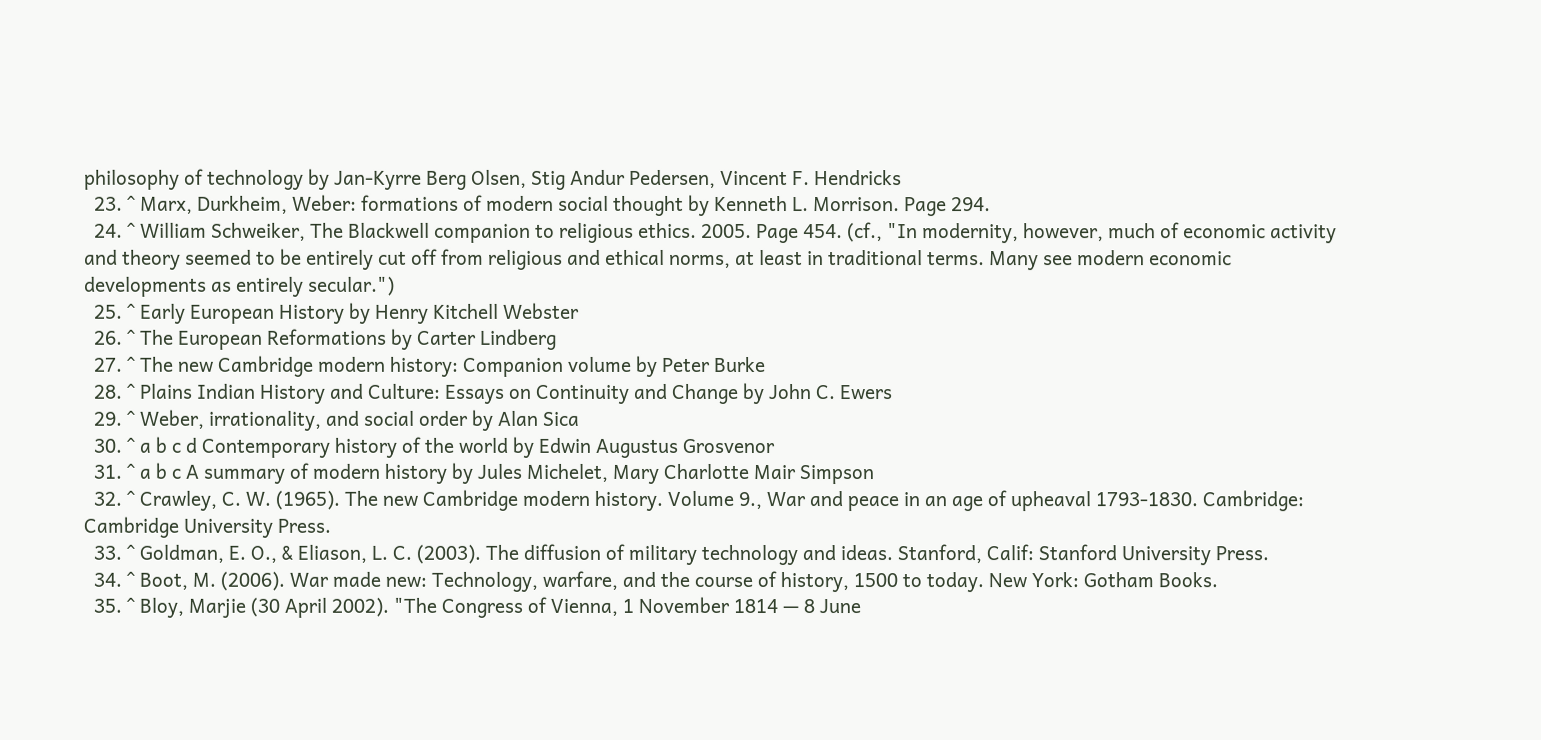philosophy of technology by Jan-Kyrre Berg Olsen, Stig Andur Pedersen, Vincent F. Hendricks
  23. ^ Marx, Durkheim, Weber: formations of modern social thought by Kenneth L. Morrison. Page 294.
  24. ^ William Schweiker, The Blackwell companion to religious ethics. 2005. Page 454. (cf., "In modernity, however, much of economic activity and theory seemed to be entirely cut off from religious and ethical norms, at least in traditional terms. Many see modern economic developments as entirely secular.")
  25. ^ Early European History by Henry Kitchell Webster
  26. ^ The European Reformations by Carter Lindberg
  27. ^ The new Cambridge modern history: Companion volume by Peter Burke
  28. ^ Plains Indian History and Culture: Essays on Continuity and Change by John C. Ewers
  29. ^ Weber, irrationality, and social order by Alan Sica
  30. ^ a b c d Contemporary history of the world by Edwin Augustus Grosvenor
  31. ^ a b c A summary of modern history by Jules Michelet, Mary Charlotte Mair Simpson
  32. ^ Crawley, C. W. (1965). The new Cambridge modern history. Volume 9., War and peace in an age of upheaval 1793-1830. Cambridge: Cambridge University Press.
  33. ^ Goldman, E. O., & Eliason, L. C. (2003). The diffusion of military technology and ideas. Stanford, Calif: Stanford University Press.
  34. ^ Boot, M. (2006). War made new: Technology, warfare, and the course of history, 1500 to today. New York: Gotham Books.
  35. ^ Bloy, Marjie (30 April 2002). "The Congress of Vienna, 1 November 1814 — 8 June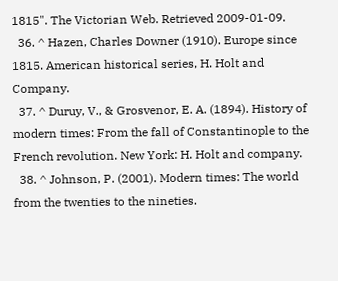1815". The Victorian Web. Retrieved 2009-01-09.
  36. ^ Hazen, Charles Downer (1910). Europe since 1815. American historical series, H. Holt and Company.
  37. ^ Duruy, V., & Grosvenor, E. A. (1894). History of modern times: From the fall of Constantinople to the French revolution. New York: H. Holt and company.
  38. ^ Johnson, P. (2001). Modern times: The world from the twenties to the nineties.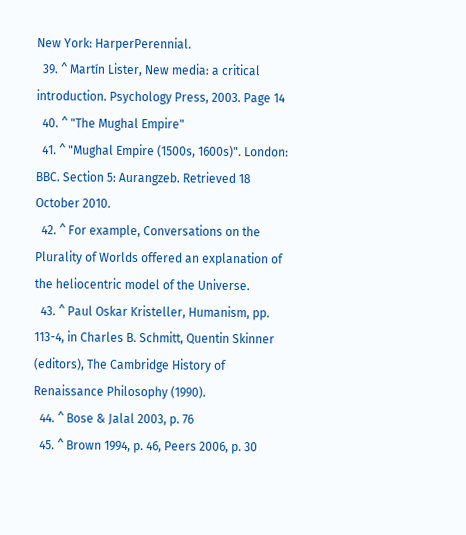New York: HarperPerennial.
  39. ^ Martín Lister, New media: a critical introduction. Psychology Press, 2003. Page 14
  40. ^ "The Mughal Empire"
  41. ^ "Mughal Empire (1500s, 1600s)". London: BBC. Section 5: Aurangzeb. Retrieved 18 October 2010.
  42. ^ For example, Conversations on the Plurality of Worlds offered an explanation of the heliocentric model of the Universe.
  43. ^ Paul Oskar Kristeller, Humanism, pp. 113-4, in Charles B. Schmitt, Quentin Skinner (editors), The Cambridge History of Renaissance Philosophy (1990).
  44. ^ Bose & Jalal 2003, p. 76
  45. ^ Brown 1994, p. 46, Peers 2006, p. 30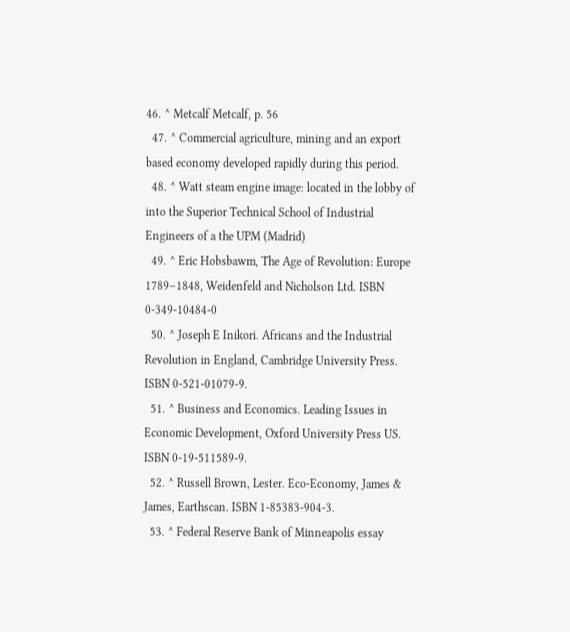46. ^ Metcalf Metcalf, p. 56
  47. ^ Commercial agriculture, mining and an export based economy developed rapidly during this period.
  48. ^ Watt steam engine image: located in the lobby of into the Superior Technical School of Industrial Engineers of a the UPM (Madrid)
  49. ^ Eric Hobsbawm, The Age of Revolution: Europe 1789–1848, Weidenfeld and Nicholson Ltd. ISBN 0-349-10484-0
  50. ^ Joseph E Inikori. Africans and the Industrial Revolution in England, Cambridge University Press. ISBN 0-521-01079-9.
  51. ^ Business and Economics. Leading Issues in Economic Development, Oxford University Press US. ISBN 0-19-511589-9.
  52. ^ Russell Brown, Lester. Eco-Economy, James & James, Earthscan. ISBN 1-85383-904-3.
  53. ^ Federal Reserve Bank of Minneapolis essay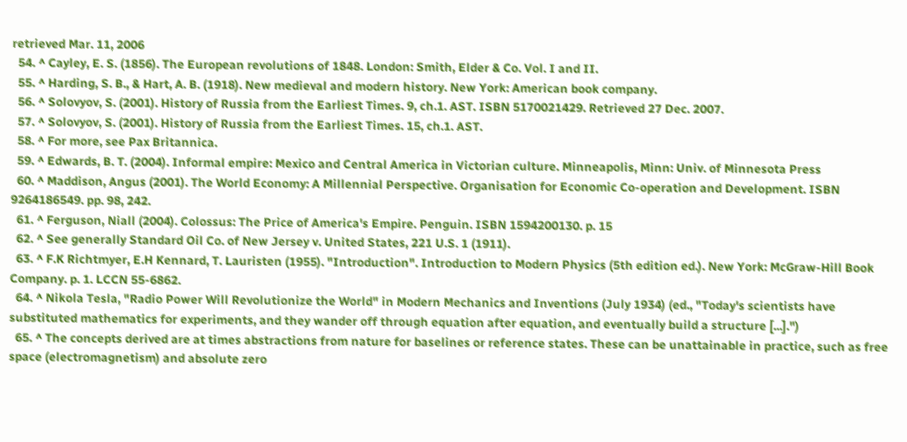retrieved Mar. 11, 2006
  54. ^ Cayley, E. S. (1856). The European revolutions of 1848. London: Smith, Elder & Co. Vol. I and II.
  55. ^ Harding, S. B., & Hart, A. B. (1918). New medieval and modern history. New York: American book company.
  56. ^ Solovyov, S. (2001). History of Russia from the Earliest Times. 9, ch.1. AST. ISBN 5170021429. Retrieved 27 Dec. 2007.
  57. ^ Solovyov, S. (2001). History of Russia from the Earliest Times. 15, ch.1. AST.
  58. ^ For more, see Pax Britannica.
  59. ^ Edwards, B. T. (2004). Informal empire: Mexico and Central America in Victorian culture. Minneapolis, Minn: Univ. of Minnesota Press
  60. ^ Maddison, Angus (2001). The World Economy: A Millennial Perspective. Organisation for Economic Co-operation and Development. ISBN 9264186549. pp. 98, 242.
  61. ^ Ferguson, Niall (2004). Colossus: The Price of America's Empire. Penguin. ISBN 1594200130. p. 15
  62. ^ See generally Standard Oil Co. of New Jersey v. United States, 221 U.S. 1 (1911).
  63. ^ F.K Richtmyer, E.H Kennard, T. Lauristen (1955). "Introduction". Introduction to Modern Physics (5th edition ed.). New York: McGraw-Hill Book Company. p. 1. LCCN 55-6862.
  64. ^ Nikola Tesla, "Radio Power Will Revolutionize the World" in Modern Mechanics and Inventions (July 1934) (ed., "Today's scientists have substituted mathematics for experiments, and they wander off through equation after equation, and eventually build a structure [...].")
  65. ^ The concepts derived are at times abstractions from nature for baselines or reference states. These can be unattainable in practice, such as free space (electromagnetism) and absolute zero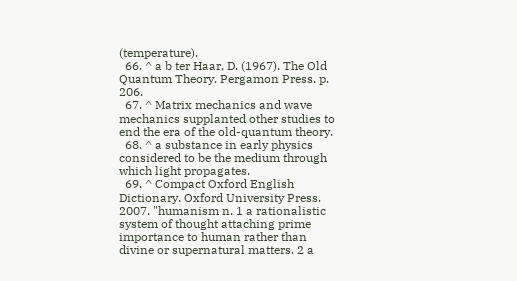(temperature).
  66. ^ a b ter Haar, D. (1967). The Old Quantum Theory. Pergamon Press. p. 206.
  67. ^ Matrix mechanics and wave mechanics supplanted other studies to end the era of the old-quantum theory.
  68. ^ a substance in early physics considered to be the medium through which light propagates.
  69. ^ Compact Oxford English Dictionary. Oxford University Press. 2007. "humanism n. 1 a rationalistic system of thought attaching prime importance to human rather than divine or supernatural matters. 2 a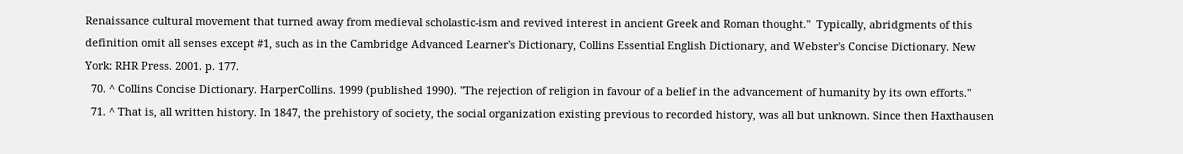Renaissance cultural movement that turned away from medieval scholastic-ism and revived interest in ancient Greek and Roman thought."  Typically, abridgments of this definition omit all senses except #1, such as in the Cambridge Advanced Learner's Dictionary, Collins Essential English Dictionary, and Webster's Concise Dictionary. New York: RHR Press. 2001. p. 177.
  70. ^ Collins Concise Dictionary. HarperCollins. 1999 (published 1990). "The rejection of religion in favour of a belief in the advancement of humanity by its own efforts."
  71. ^ That is, all written history. In 1847, the prehistory of society, the social organization existing previous to recorded history, was all but unknown. Since then Haxthausen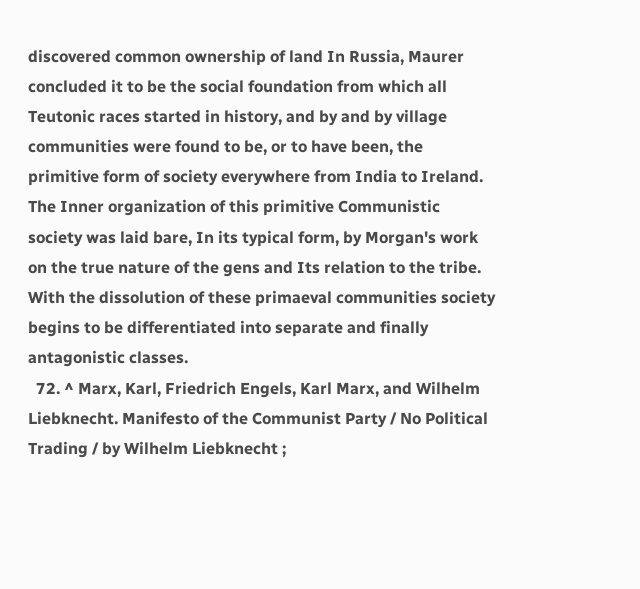discovered common ownership of land In Russia, Maurer concluded it to be the social foundation from which all Teutonic races started in history, and by and by village communities were found to be, or to have been, the primitive form of society everywhere from India to Ireland. The Inner organization of this primitive Communistic society was laid bare, In its typical form, by Morgan's work on the true nature of the gens and Its relation to the tribe. With the dissolution of these primaeval communities society begins to be differentiated into separate and finally antagonistic classes.
  72. ^ Marx, Karl, Friedrich Engels, Karl Marx, and Wilhelm Liebknecht. Manifesto of the Communist Party / No Political Trading / by Wilhelm Liebknecht ;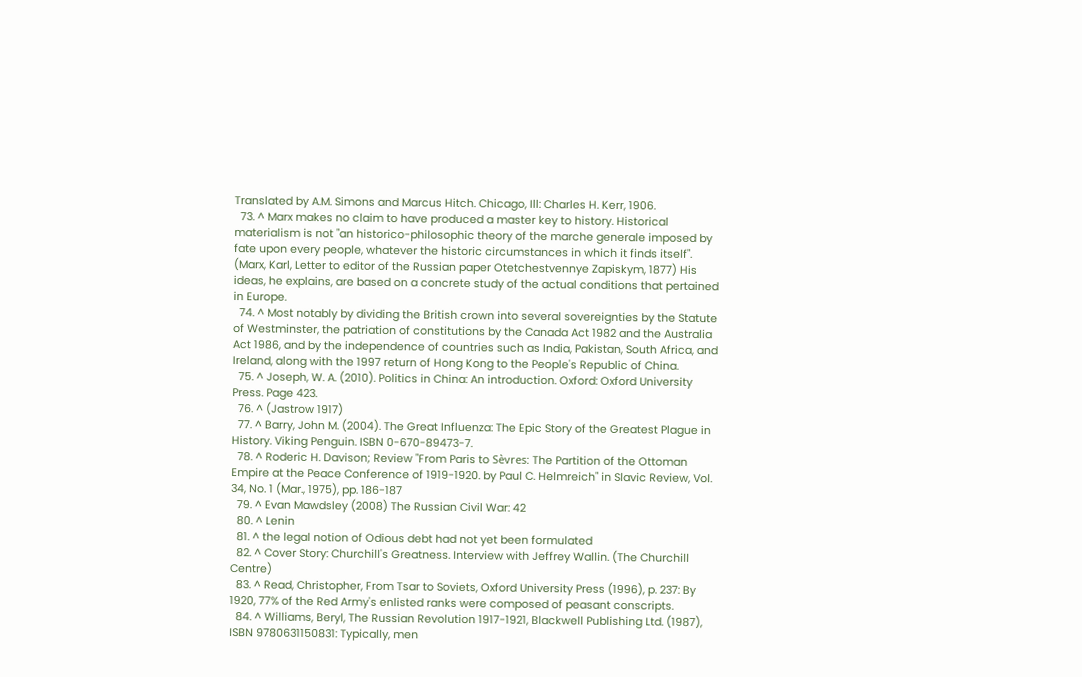Translated by A.M. Simons and Marcus Hitch. Chicago, Ill: Charles H. Kerr, 1906.
  73. ^ Marx makes no claim to have produced a master key to history. Historical materialism is not "an historico-philosophic theory of the marche generale imposed by fate upon every people, whatever the historic circumstances in which it finds itself". (Marx, Karl, Letter to editor of the Russian paper Otetchestvennye Zapiskym, 1877) His ideas, he explains, are based on a concrete study of the actual conditions that pertained in Europe.
  74. ^ Most notably by dividing the British crown into several sovereignties by the Statute of Westminster, the patriation of constitutions by the Canada Act 1982 and the Australia Act 1986, and by the independence of countries such as India, Pakistan, South Africa, and Ireland, along with the 1997 return of Hong Kong to the People's Republic of China.
  75. ^ Joseph, W. A. (2010). Politics in China: An introduction. Oxford: Oxford University Press. Page 423.
  76. ^ (Jastrow 1917)
  77. ^ Barry, John M. (2004). The Great Influenza: The Epic Story of the Greatest Plague in History. Viking Penguin. ISBN 0-670-89473-7.
  78. ^ Roderic H. Davison; Review "From Paris to Sèvres: The Partition of the Ottoman Empire at the Peace Conference of 1919-1920. by Paul C. Helmreich" in Slavic Review, Vol. 34, No. 1 (Mar., 1975), pp. 186-187
  79. ^ Evan Mawdsley (2008) The Russian Civil War: 42
  80. ^ Lenin
  81. ^ the legal notion of Odious debt had not yet been formulated
  82. ^ Cover Story: Churchill's Greatness. Interview with Jeffrey Wallin. (The Churchill Centre)
  83. ^ Read, Christopher, From Tsar to Soviets, Oxford University Press (1996), p. 237: By 1920, 77% of the Red Army's enlisted ranks were composed of peasant conscripts.
  84. ^ Williams, Beryl, The Russian Revolution 1917-1921, Blackwell Publishing Ltd. (1987), ISBN 9780631150831: Typically, men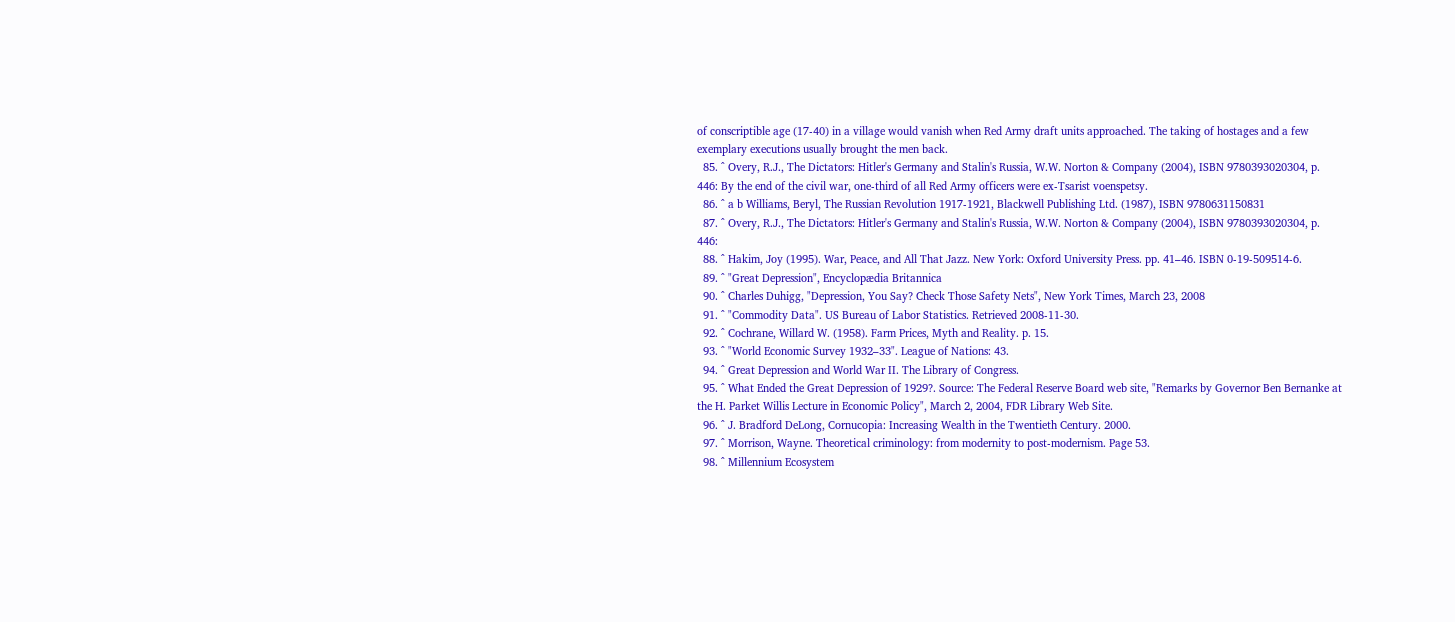of conscriptible age (17-40) in a village would vanish when Red Army draft units approached. The taking of hostages and a few exemplary executions usually brought the men back.
  85. ^ Overy, R.J., The Dictators: Hitler's Germany and Stalin's Russia, W.W. Norton & Company (2004), ISBN 9780393020304, p. 446: By the end of the civil war, one-third of all Red Army officers were ex-Tsarist voenspetsy.
  86. ^ a b Williams, Beryl, The Russian Revolution 1917-1921, Blackwell Publishing Ltd. (1987), ISBN 9780631150831
  87. ^ Overy, R.J., The Dictators: Hitler's Germany and Stalin's Russia, W.W. Norton & Company (2004), ISBN 9780393020304, p. 446:
  88. ^ Hakim, Joy (1995). War, Peace, and All That Jazz. New York: Oxford University Press. pp. 41–46. ISBN 0-19-509514-6.
  89. ^ "Great Depression", Encyclopædia Britannica
  90. ^ Charles Duhigg, "Depression, You Say? Check Those Safety Nets", New York Times, March 23, 2008
  91. ^ "Commodity Data". US Bureau of Labor Statistics. Retrieved 2008-11-30.
  92. ^ Cochrane, Willard W. (1958). Farm Prices, Myth and Reality. p. 15.
  93. ^ "World Economic Survey 1932–33". League of Nations: 43.
  94. ^ Great Depression and World War II. The Library of Congress.
  95. ^ What Ended the Great Depression of 1929?. Source: The Federal Reserve Board web site, "Remarks by Governor Ben Bernanke at the H. Parket Willis Lecture in Economic Policy", March 2, 2004, FDR Library Web Site.
  96. ^ J. Bradford DeLong, Cornucopia: Increasing Wealth in the Twentieth Century. 2000.
  97. ^ Morrison, Wayne. Theoretical criminology: from modernity to post-modernism. Page 53.
  98. ^ Millennium Ecosystem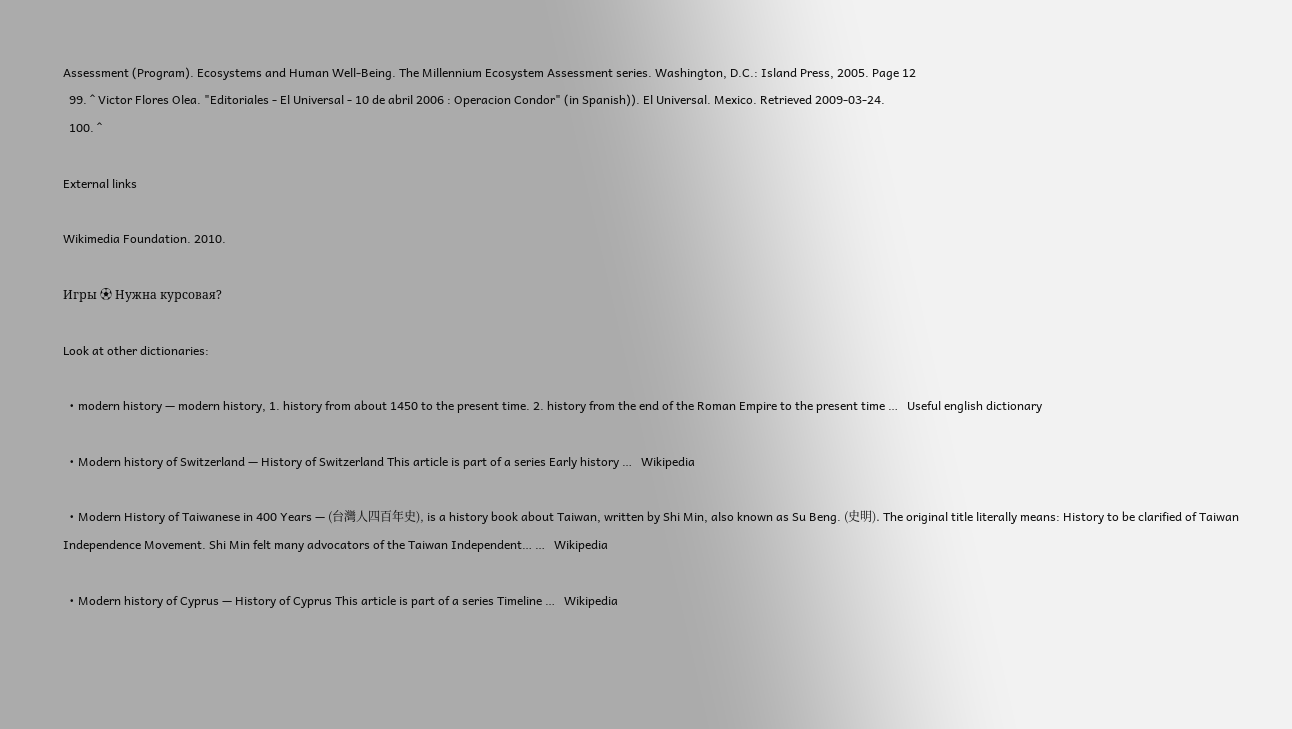Assessment (Program). Ecosystems and Human Well-Being. The Millennium Ecosystem Assessment series. Washington, D.C.: Island Press, 2005. Page 12
  99. ^ Victor Flores Olea. "Editoriales - El Universal - 10 de abril 2006 : Operacion Condor" (in Spanish)). El Universal. Mexico. Retrieved 2009-03-24.
  100. ^

External links

Wikimedia Foundation. 2010.

Игры ⚽ Нужна курсовая?

Look at other dictionaries:

  • modern history — modern history, 1. history from about 1450 to the present time. 2. history from the end of the Roman Empire to the present time …   Useful english dictionary

  • Modern history of Switzerland — History of Switzerland This article is part of a series Early history …   Wikipedia

  • Modern History of Taiwanese in 400 Years — (台灣人四百年史), is a history book about Taiwan, written by Shi Min, also known as Su Beng. (史明). The original title literally means: History to be clarified of Taiwan Independence Movement. Shi Min felt many advocators of the Taiwan Independent… …   Wikipedia

  • Modern history of Cyprus — History of Cyprus This article is part of a series Timeline …   Wikipedia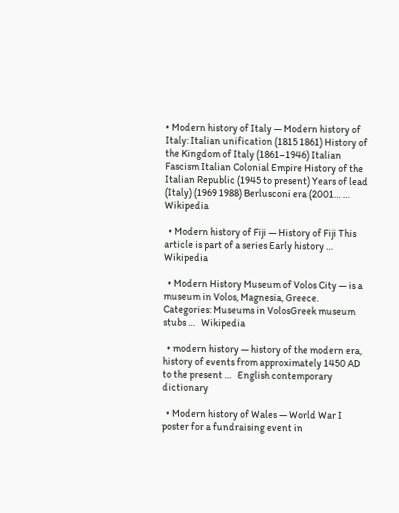• Modern history of Italy — Modern history of Italy: Italian unification (1815 1861) History of the Kingdom of Italy (1861–1946) Italian Fascism Italian Colonial Empire History of the Italian Republic (1945 to present) Years of lead (Italy) (1969 1988) Berlusconi era (2001… …   Wikipedia

  • Modern history of Fiji — History of Fiji This article is part of a series Early history …   Wikipedia

  • Modern History Museum of Volos City — is a museum in Volos, Magnesia, Greece. Categories: Museums in VolosGreek museum stubs …   Wikipedia

  • modern history — history of the modern era, history of events from approximately 1450 AD to the present …   English contemporary dictionary

  • Modern history of Wales — World War I poster for a fundraising event in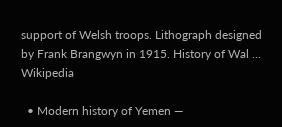support of Welsh troops. Lithograph designed by Frank Brangwyn in 1915. History of Wal …   Wikipedia

  • Modern history of Yemen —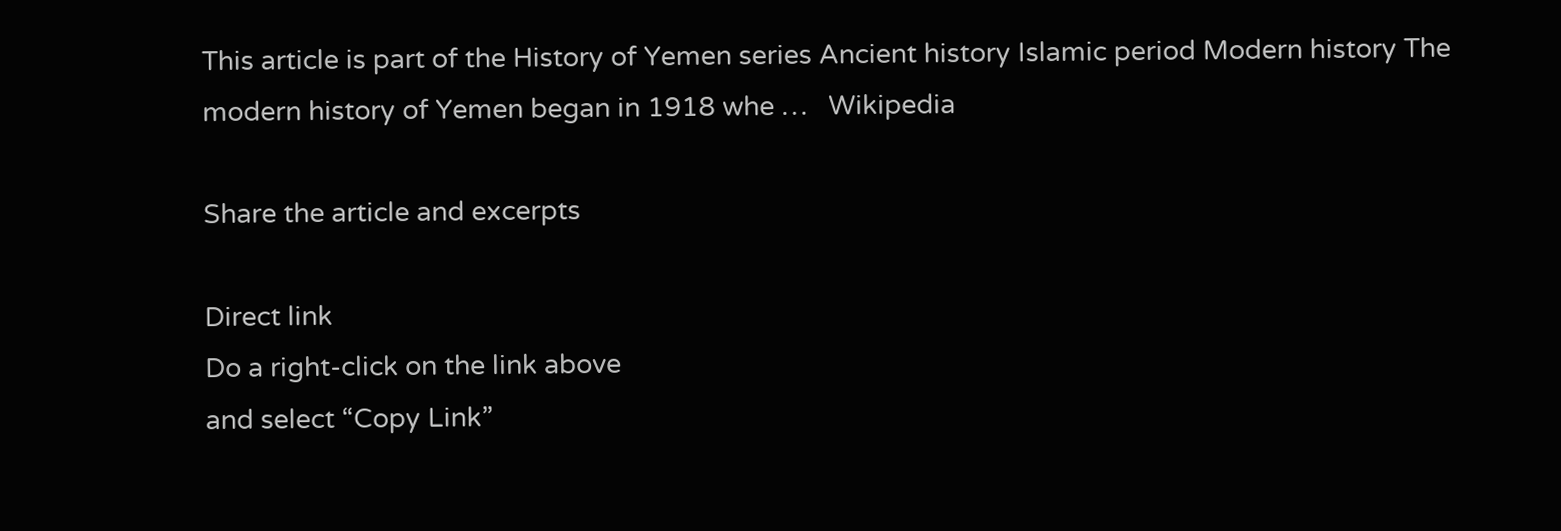This article is part of the History of Yemen series Ancient history Islamic period Modern history The modern history of Yemen began in 1918 whe …   Wikipedia

Share the article and excerpts

Direct link
Do a right-click on the link above
and select “Copy Link”